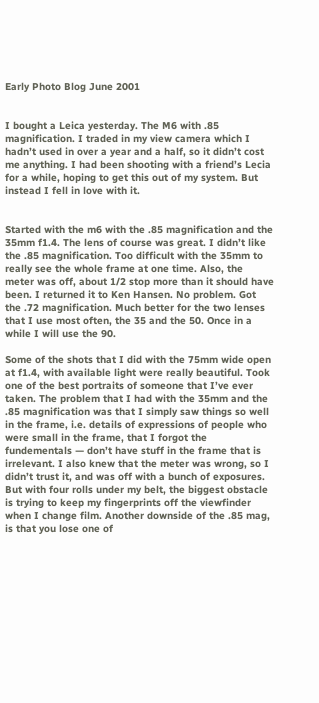Early Photo Blog June 2001


I bought a Leica yesterday. The M6 with .85 magnification. I traded in my view camera which I hadn’t used in over a year and a half, so it didn’t cost me anything. I had been shooting with a friend’s Lecia for a while, hoping to get this out of my system. But instead I fell in love with it.


Started with the m6 with the .85 magnification and the 35mm f1.4. The lens of course was great. I didn’t like the .85 magnification. Too difficult with the 35mm to really see the whole frame at one time. Also, the meter was off, about 1/2 stop more than it should have been. I returned it to Ken Hansen. No problem. Got the .72 magnification. Much better for the two lenses that I use most often, the 35 and the 50. Once in a while I will use the 90.

Some of the shots that I did with the 75mm wide open at f1.4, with available light were really beautiful. Took one of the best portraits of someone that I’ve ever taken. The problem that I had with the 35mm and the .85 magnification was that I simply saw things so well in the frame, i.e. details of expressions of people who were small in the frame, that I forgot the fundementals — don’t have stuff in the frame that is irrelevant. I also knew that the meter was wrong, so I didn’t trust it, and was off with a bunch of exposures. But with four rolls under my belt, the biggest obstacle is trying to keep my fingerprints off the viewfinder when I change film. Another downside of the .85 mag, is that you lose one of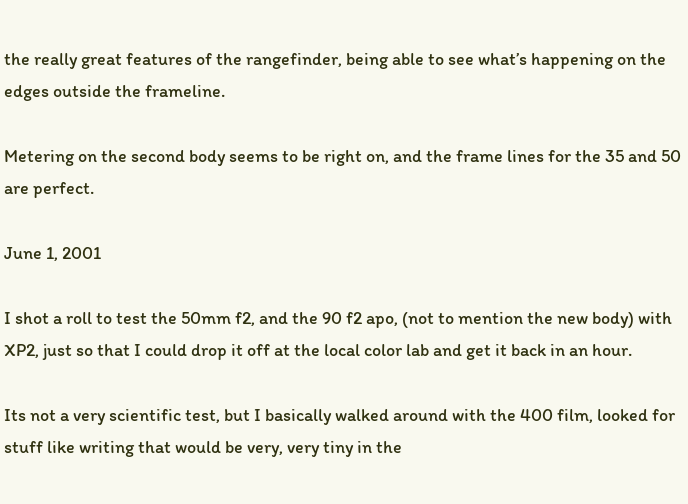the really great features of the rangefinder, being able to see what’s happening on the edges outside the frameline.

Metering on the second body seems to be right on, and the frame lines for the 35 and 50 are perfect.

June 1, 2001

I shot a roll to test the 50mm f2, and the 90 f2 apo, (not to mention the new body) with XP2, just so that I could drop it off at the local color lab and get it back in an hour.

Its not a very scientific test, but I basically walked around with the 400 film, looked for stuff like writing that would be very, very tiny in the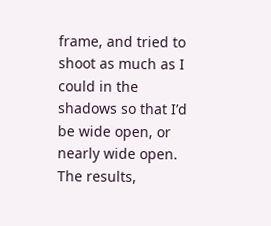frame, and tried to shoot as much as I could in the shadows so that I’d be wide open, or nearly wide open. The results,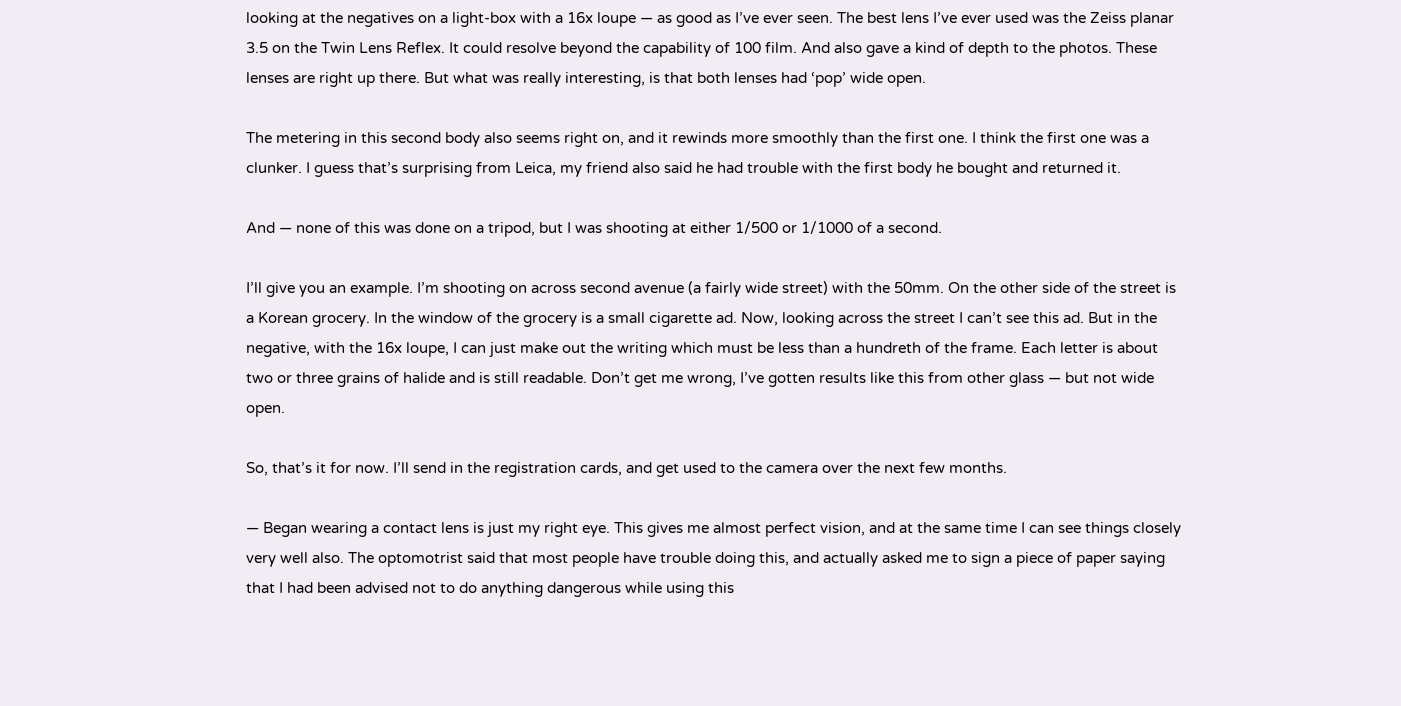looking at the negatives on a light-box with a 16x loupe — as good as I’ve ever seen. The best lens I’ve ever used was the Zeiss planar 3.5 on the Twin Lens Reflex. It could resolve beyond the capability of 100 film. And also gave a kind of depth to the photos. These lenses are right up there. But what was really interesting, is that both lenses had ‘pop’ wide open.

The metering in this second body also seems right on, and it rewinds more smoothly than the first one. I think the first one was a clunker. I guess that’s surprising from Leica, my friend also said he had trouble with the first body he bought and returned it.

And — none of this was done on a tripod, but I was shooting at either 1/500 or 1/1000 of a second.

I’ll give you an example. I’m shooting on across second avenue (a fairly wide street) with the 50mm. On the other side of the street is a Korean grocery. In the window of the grocery is a small cigarette ad. Now, looking across the street I can’t see this ad. But in the negative, with the 16x loupe, I can just make out the writing which must be less than a hundreth of the frame. Each letter is about two or three grains of halide and is still readable. Don’t get me wrong, I’ve gotten results like this from other glass — but not wide open.

So, that’s it for now. I’ll send in the registration cards, and get used to the camera over the next few months.

— Began wearing a contact lens is just my right eye. This gives me almost perfect vision, and at the same time I can see things closely very well also. The optomotrist said that most people have trouble doing this, and actually asked me to sign a piece of paper saying that I had been advised not to do anything dangerous while using this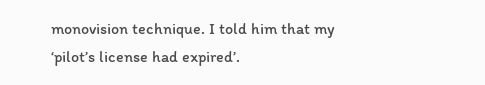monovision technique. I told him that my ‘pilot’s license had expired’.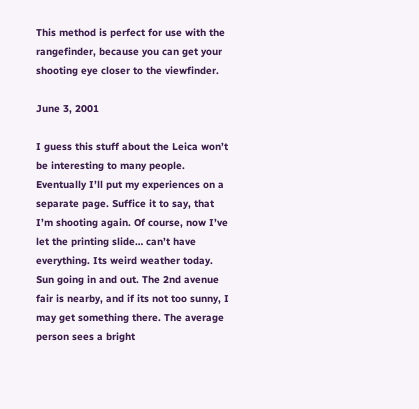This method is perfect for use with the rangefinder, because you can get your shooting eye closer to the viewfinder.

June 3, 2001

I guess this stuff about the Leica won’t be interesting to many people. Eventually I’ll put my experiences on a separate page. Suffice it to say, that I’m shooting again. Of course, now I’ve let the printing slide… can’t have everything. Its weird weather today. Sun going in and out. The 2nd avenue fair is nearby, and if its not too sunny, I may get something there. The average person sees a bright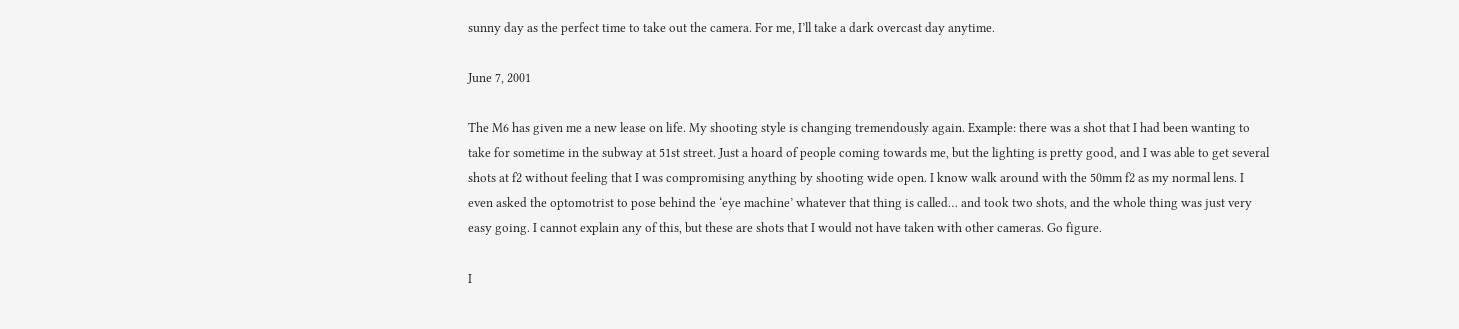sunny day as the perfect time to take out the camera. For me, I’ll take a dark overcast day anytime.

June 7, 2001

The M6 has given me a new lease on life. My shooting style is changing tremendously again. Example: there was a shot that I had been wanting to take for sometime in the subway at 51st street. Just a hoard of people coming towards me, but the lighting is pretty good, and I was able to get several shots at f2 without feeling that I was compromising anything by shooting wide open. I know walk around with the 50mm f2 as my normal lens. I even asked the optomotrist to pose behind the ‘eye machine’ whatever that thing is called… and took two shots, and the whole thing was just very easy going. I cannot explain any of this, but these are shots that I would not have taken with other cameras. Go figure.

I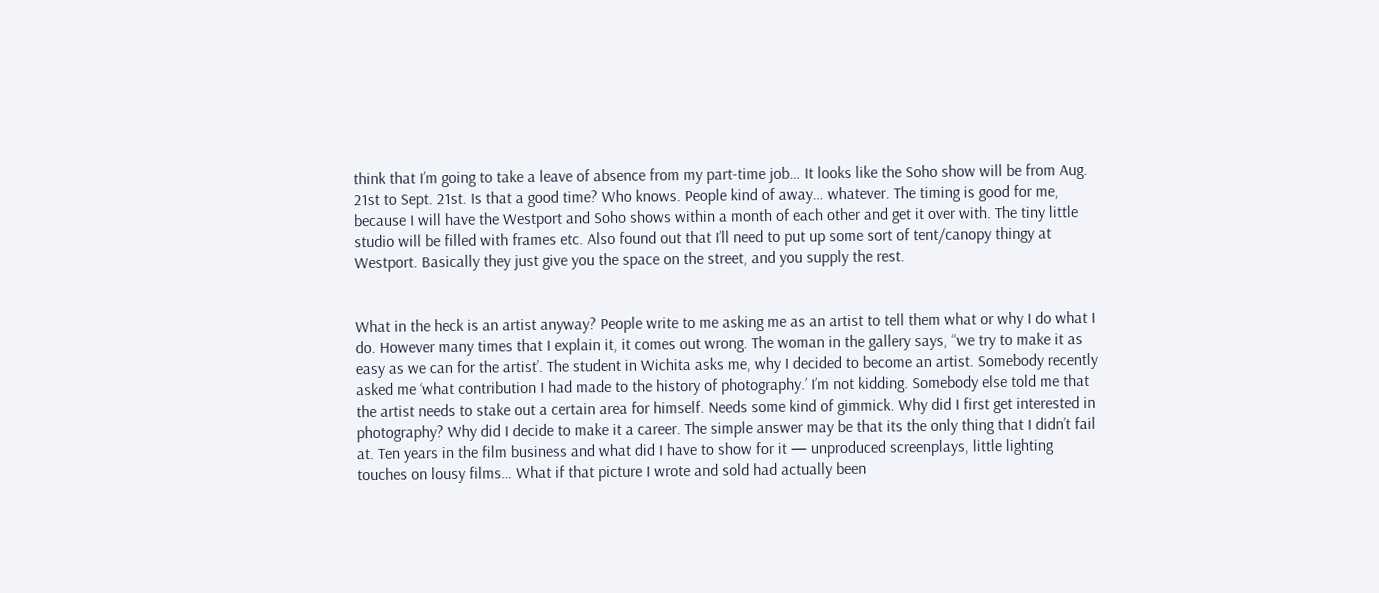think that I’m going to take a leave of absence from my part-time job… It looks like the Soho show will be from Aug. 21st to Sept. 21st. Is that a good time? Who knows. People kind of away… whatever. The timing is good for me, because I will have the Westport and Soho shows within a month of each other and get it over with. The tiny little studio will be filled with frames etc. Also found out that I’ll need to put up some sort of tent/canopy thingy at Westport. Basically they just give you the space on the street, and you supply the rest.


What in the heck is an artist anyway? People write to me asking me as an artist to tell them what or why I do what I do. However many times that I explain it, it comes out wrong. The woman in the gallery says, “we try to make it as easy as we can for the artist’. The student in Wichita asks me, why I decided to become an artist. Somebody recently asked me ‘what contribution I had made to the history of photography.’ I’m not kidding. Somebody else told me that the artist needs to stake out a certain area for himself. Needs some kind of gimmick. Why did I first get interested in photography? Why did I decide to make it a career. The simple answer may be that its the only thing that I didn’t fail at. Ten years in the film business and what did I have to show for it — unproduced screenplays, little lighting touches on lousy films… What if that picture I wrote and sold had actually been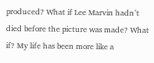produced? What if Lee Marvin hadn’t died before the picture was made? What if? My life has been more like a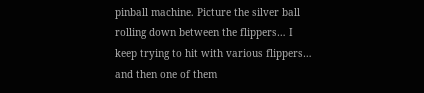pinball machine. Picture the silver ball rolling down between the flippers… I keep trying to hit with various flippers… and then one of them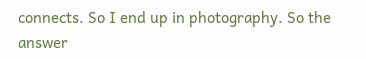connects. So I end up in photography. So the answer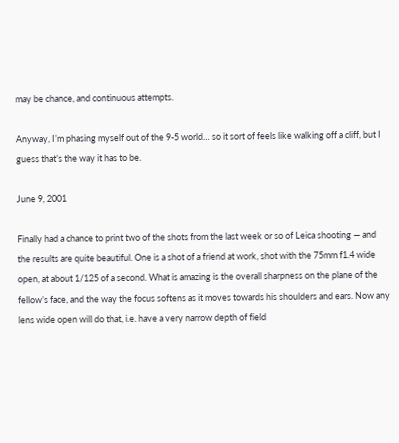may be chance, and continuous attempts.

Anyway, I’m phasing myself out of the 9-5 world… so it sort of feels like walking off a cliff, but I guess that’s the way it has to be.

June 9, 2001

Finally had a chance to print two of the shots from the last week or so of Leica shooting — and the results are quite beautiful. One is a shot of a friend at work, shot with the 75mm f1.4 wide open, at about 1/125 of a second. What is amazing is the overall sharpness on the plane of the fellow’s face, and the way the focus softens as it moves towards his shoulders and ears. Now any lens wide open will do that, i.e. have a very narrow depth of field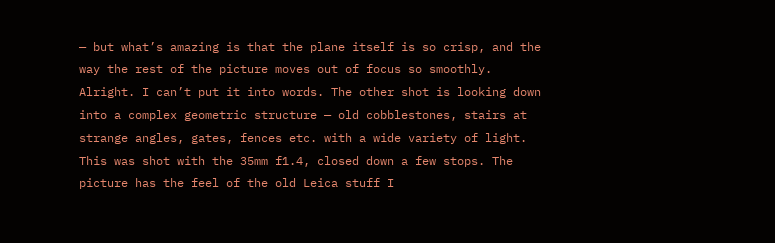— but what’s amazing is that the plane itself is so crisp, and the way the rest of the picture moves out of focus so smoothly. Alright. I can’t put it into words. The other shot is looking down into a complex geometric structure — old cobblestones, stairs at strange angles, gates, fences etc. with a wide variety of light. This was shot with the 35mm f1.4, closed down a few stops. The picture has the feel of the old Leica stuff I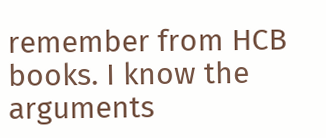remember from HCB books. I know the arguments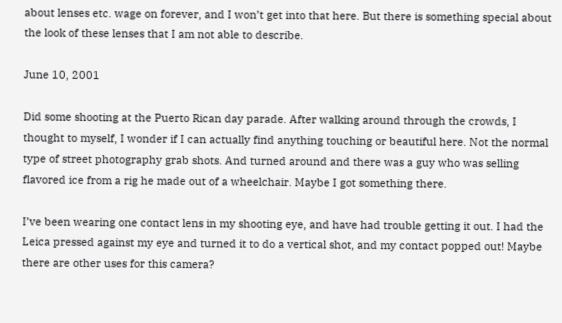about lenses etc. wage on forever, and I won’t get into that here. But there is something special about the look of these lenses that I am not able to describe.

June 10, 2001

Did some shooting at the Puerto Rican day parade. After walking around through the crowds, I thought to myself, I wonder if I can actually find anything touching or beautiful here. Not the normal type of street photography grab shots. And turned around and there was a guy who was selling flavored ice from a rig he made out of a wheelchair. Maybe I got something there.

I’ve been wearing one contact lens in my shooting eye, and have had trouble getting it out. I had the Leica pressed against my eye and turned it to do a vertical shot, and my contact popped out! Maybe there are other uses for this camera?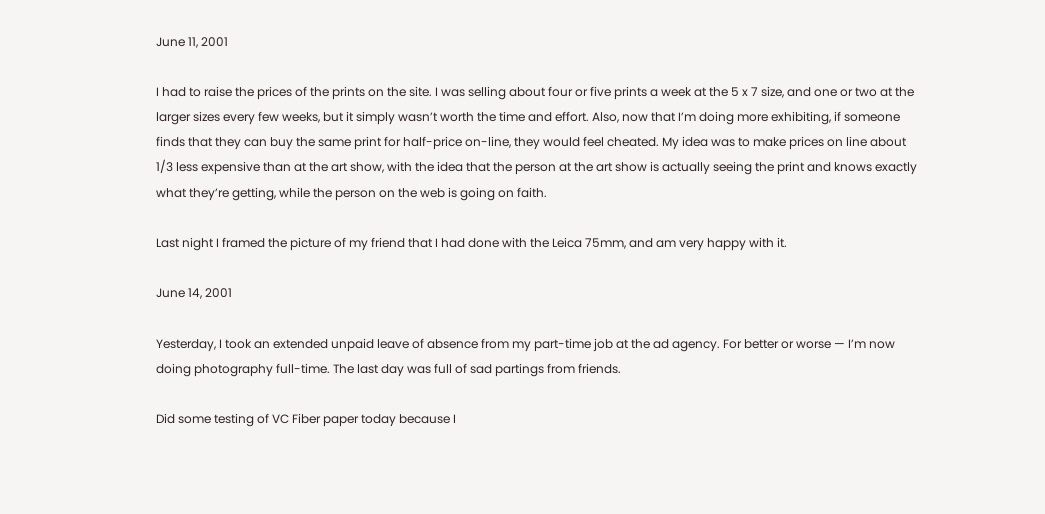June 11, 2001

I had to raise the prices of the prints on the site. I was selling about four or five prints a week at the 5 x 7 size, and one or two at the larger sizes every few weeks, but it simply wasn’t worth the time and effort. Also, now that I’m doing more exhibiting, if someone finds that they can buy the same print for half-price on-line, they would feel cheated. My idea was to make prices on line about 1/3 less expensive than at the art show, with the idea that the person at the art show is actually seeing the print and knows exactly what they’re getting, while the person on the web is going on faith.

Last night I framed the picture of my friend that I had done with the Leica 75mm, and am very happy with it.

June 14, 2001

Yesterday, I took an extended unpaid leave of absence from my part-time job at the ad agency. For better or worse — I’m now doing photography full-time. The last day was full of sad partings from friends.

Did some testing of VC Fiber paper today because I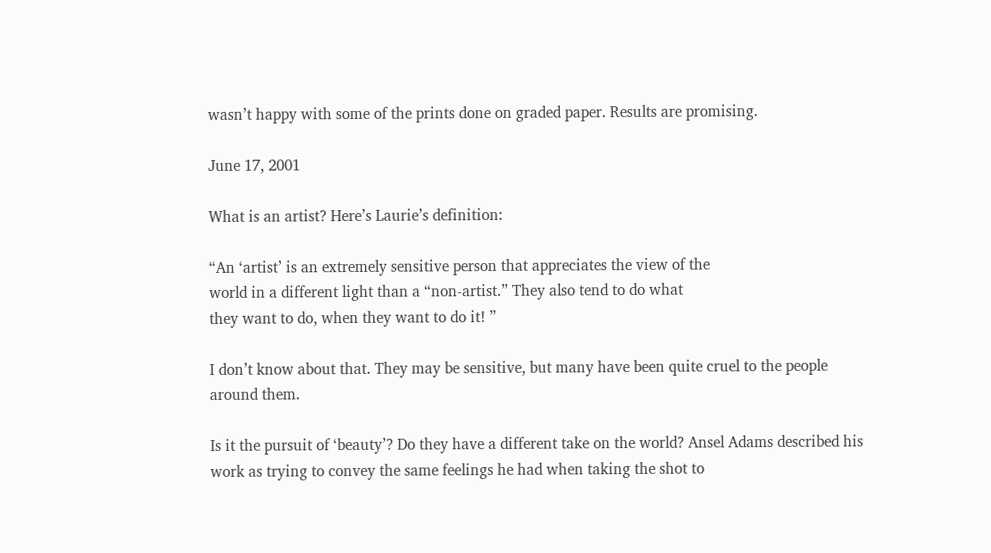wasn’t happy with some of the prints done on graded paper. Results are promising.

June 17, 2001

What is an artist? Here’s Laurie’s definition:

“An ‘artist’ is an extremely sensitive person that appreciates the view of the
world in a different light than a “non-artist.” They also tend to do what
they want to do, when they want to do it! ”

I don’t know about that. They may be sensitive, but many have been quite cruel to the people around them.

Is it the pursuit of ‘beauty’? Do they have a different take on the world? Ansel Adams described his work as trying to convey the same feelings he had when taking the shot to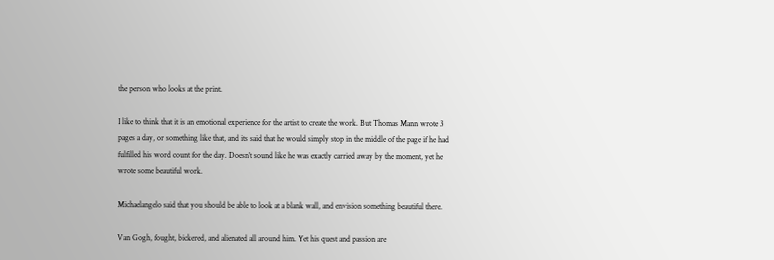the person who looks at the print.

I like to think that it is an emotional experience for the artist to create the work. But Thomas Mann wrote 3 pages a day, or something like that, and its said that he would simply stop in the middle of the page if he had fulfilled his word count for the day. Doesn’t sound like he was exactly carried away by the moment, yet he wrote some beautiful work.

Michaelangelo said that you should be able to look at a blank wall, and envision something beautiful there.

Van Gogh, fought, bickered, and alienated all around him. Yet his quest and passion are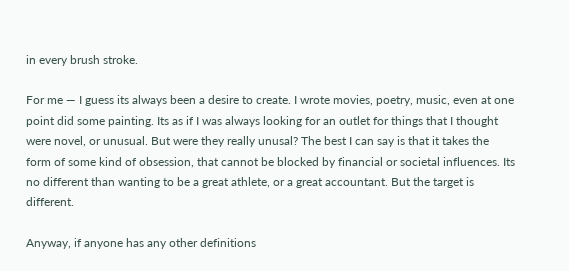in every brush stroke.

For me — I guess its always been a desire to create. I wrote movies, poetry, music, even at one point did some painting. Its as if I was always looking for an outlet for things that I thought were novel, or unusual. But were they really unusal? The best I can say is that it takes the form of some kind of obsession, that cannot be blocked by financial or societal influences. Its no different than wanting to be a great athlete, or a great accountant. But the target is different.

Anyway, if anyone has any other definitions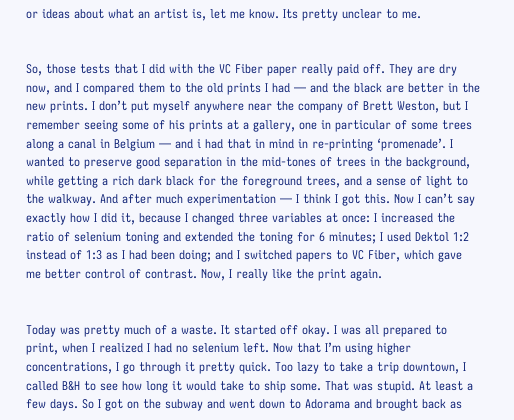or ideas about what an artist is, let me know. Its pretty unclear to me.


So, those tests that I did with the VC Fiber paper really paid off. They are dry now, and I compared them to the old prints I had — and the black are better in the new prints. I don’t put myself anywhere near the company of Brett Weston, but I remember seeing some of his prints at a gallery, one in particular of some trees along a canal in Belgium — and i had that in mind in re-printing ‘promenade’. I wanted to preserve good separation in the mid-tones of trees in the background, while getting a rich dark black for the foreground trees, and a sense of light to the walkway. And after much experimentation — I think I got this. Now I can’t say exactly how I did it, because I changed three variables at once: I increased the ratio of selenium toning and extended the toning for 6 minutes; I used Dektol 1:2 instead of 1:3 as I had been doing; and I switched papers to VC Fiber, which gave me better control of contrast. Now, I really like the print again.


Today was pretty much of a waste. It started off okay. I was all prepared to print, when I realized I had no selenium left. Now that I’m using higher concentrations, I go through it pretty quick. Too lazy to take a trip downtown, I called B&H to see how long it would take to ship some. That was stupid. At least a few days. So I got on the subway and went down to Adorama and brought back as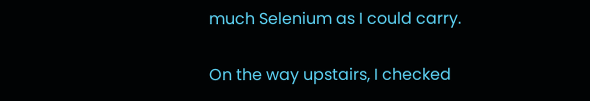much Selenium as I could carry.

On the way upstairs, I checked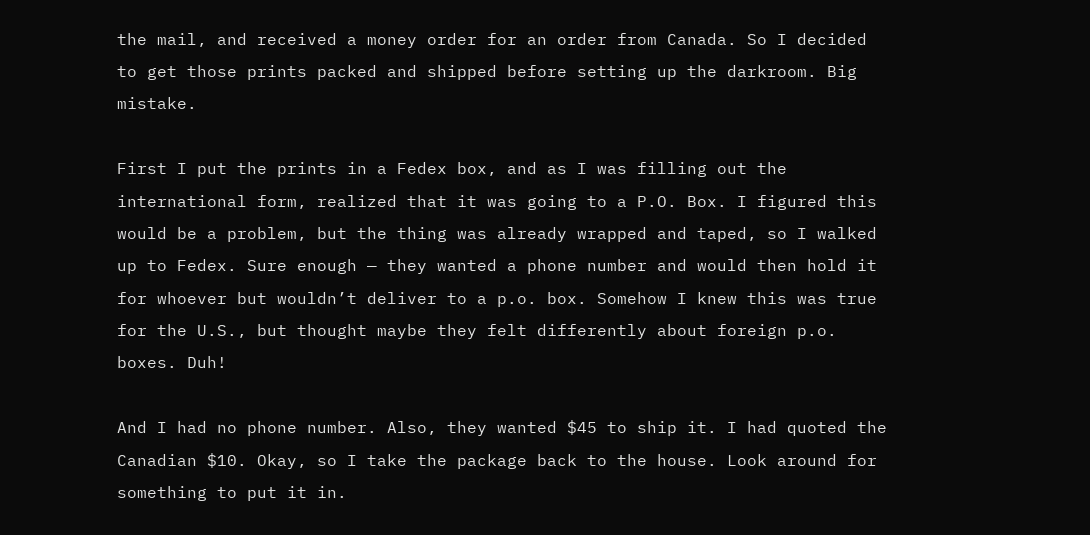the mail, and received a money order for an order from Canada. So I decided to get those prints packed and shipped before setting up the darkroom. Big mistake.

First I put the prints in a Fedex box, and as I was filling out the international form, realized that it was going to a P.O. Box. I figured this would be a problem, but the thing was already wrapped and taped, so I walked up to Fedex. Sure enough — they wanted a phone number and would then hold it for whoever but wouldn’t deliver to a p.o. box. Somehow I knew this was true for the U.S., but thought maybe they felt differently about foreign p.o. boxes. Duh!

And I had no phone number. Also, they wanted $45 to ship it. I had quoted the Canadian $10. Okay, so I take the package back to the house. Look around for something to put it in.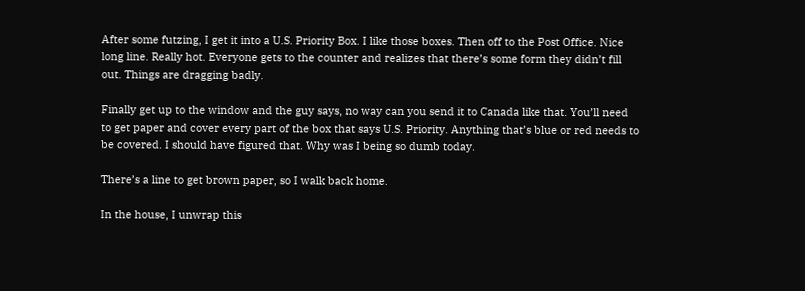After some futzing, I get it into a U.S. Priority Box. I like those boxes. Then off to the Post Office. Nice long line. Really hot. Everyone gets to the counter and realizes that there’s some form they didn’t fill out. Things are dragging badly.

Finally get up to the window and the guy says, no way can you send it to Canada like that. You’ll need to get paper and cover every part of the box that says U.S. Priority. Anything that’s blue or red needs to be covered. I should have figured that. Why was I being so dumb today.

There’s a line to get brown paper, so I walk back home.

In the house, I unwrap this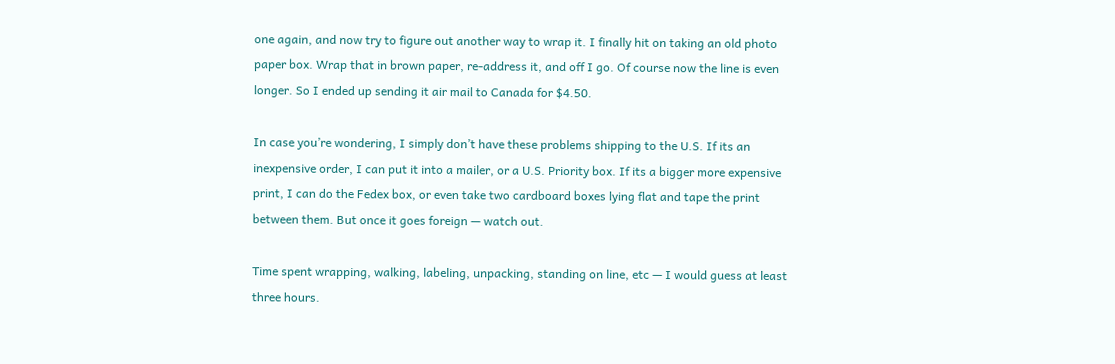one again, and now try to figure out another way to wrap it. I finally hit on taking an old photo paper box. Wrap that in brown paper, re-address it, and off I go. Of course now the line is even longer. So I ended up sending it air mail to Canada for $4.50.

In case you’re wondering, I simply don’t have these problems shipping to the U.S. If its an inexpensive order, I can put it into a mailer, or a U.S. Priority box. If its a bigger more expensive print, I can do the Fedex box, or even take two cardboard boxes lying flat and tape the print between them. But once it goes foreign — watch out.

Time spent wrapping, walking, labeling, unpacking, standing on line, etc — I would guess at least three hours.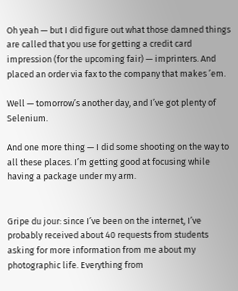Oh yeah — but I did figure out what those damned things are called that you use for getting a credit card impression (for the upcoming fair) — imprinters. And placed an order via fax to the company that makes ’em.

Well — tomorrow’s another day, and I’ve got plenty of Selenium.

And one more thing — I did some shooting on the way to all these places. I’m getting good at focusing while having a package under my arm.


Gripe du jour: since I’ve been on the internet, I’ve probably received about 40 requests from students asking for more information from me about my photographic life. Everything from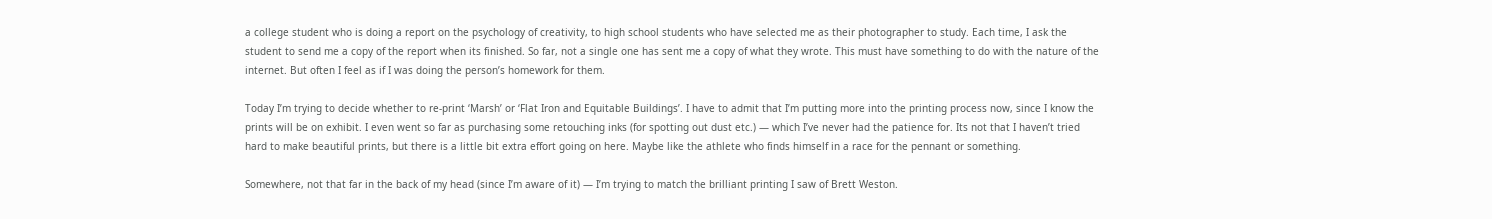a college student who is doing a report on the psychology of creativity, to high school students who have selected me as their photographer to study. Each time, I ask the student to send me a copy of the report when its finished. So far, not a single one has sent me a copy of what they wrote. This must have something to do with the nature of the internet. But often I feel as if I was doing the person’s homework for them.

Today I’m trying to decide whether to re-print ‘Marsh’ or ‘Flat Iron and Equitable Buildings’. I have to admit that I’m putting more into the printing process now, since I know the prints will be on exhibit. I even went so far as purchasing some retouching inks (for spotting out dust etc.) — which I’ve never had the patience for. Its not that I haven’t tried hard to make beautiful prints, but there is a little bit extra effort going on here. Maybe like the athlete who finds himself in a race for the pennant or something.

Somewhere, not that far in the back of my head (since I’m aware of it) — I’m trying to match the brilliant printing I saw of Brett Weston.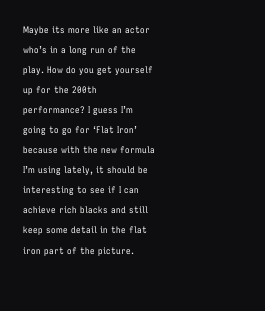Maybe its more like an actor who’s in a long run of the play. How do you get yourself up for the 200th performance? I guess I’m going to go for ‘Flat Iron’ because with the new formula I’m using lately, it should be interesting to see if I can achieve rich blacks and still keep some detail in the flat iron part of the picture.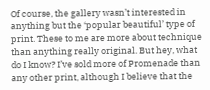Of course, the gallery wasn’t interested in anything but the ‘popular beautiful’ type of print. These to me are more about technique than anything really original. But hey, what do I know? I’ve sold more of Promenade than any other print, although I believe that the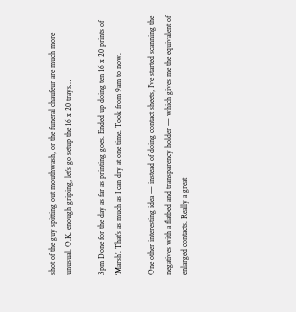shot of the guy spitting out mouthwash, or the funeral chaufeur are much more unusual. O.K. enough griping, let’s go setup the 16 x 20 trays…

3pm Done for the day as far as printing goes. Ended up doing ten 16 x 20 prints of ‘Marsh’. That’s as much as I can dry at one time. Took from 9am to now.

One other interesting idea — instead of doing contact sheets, I’ve started scanning the negatives with a flatbed and transparency holder — which gives me the equivalent of enlarged contacts. Really a great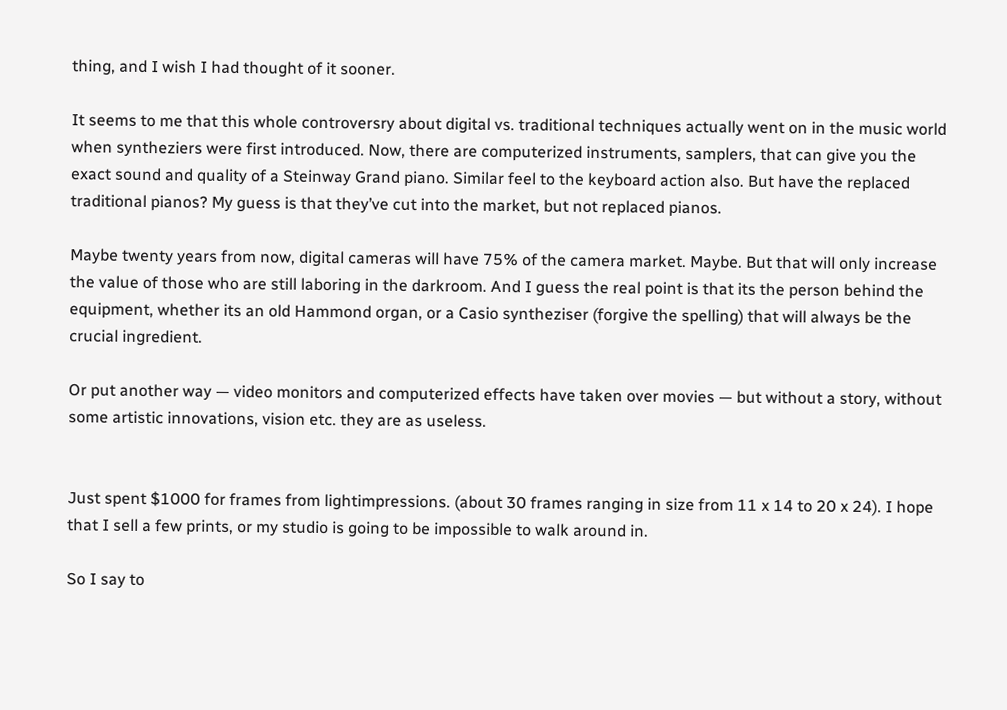thing, and I wish I had thought of it sooner.

It seems to me that this whole controversry about digital vs. traditional techniques actually went on in the music world when syntheziers were first introduced. Now, there are computerized instruments, samplers, that can give you the exact sound and quality of a Steinway Grand piano. Similar feel to the keyboard action also. But have the replaced traditional pianos? My guess is that they’ve cut into the market, but not replaced pianos.

Maybe twenty years from now, digital cameras will have 75% of the camera market. Maybe. But that will only increase the value of those who are still laboring in the darkroom. And I guess the real point is that its the person behind the equipment, whether its an old Hammond organ, or a Casio syntheziser (forgive the spelling) that will always be the crucial ingredient.

Or put another way — video monitors and computerized effects have taken over movies — but without a story, without some artistic innovations, vision etc. they are as useless.


Just spent $1000 for frames from lightimpressions. (about 30 frames ranging in size from 11 x 14 to 20 x 24). I hope that I sell a few prints, or my studio is going to be impossible to walk around in.

So I say to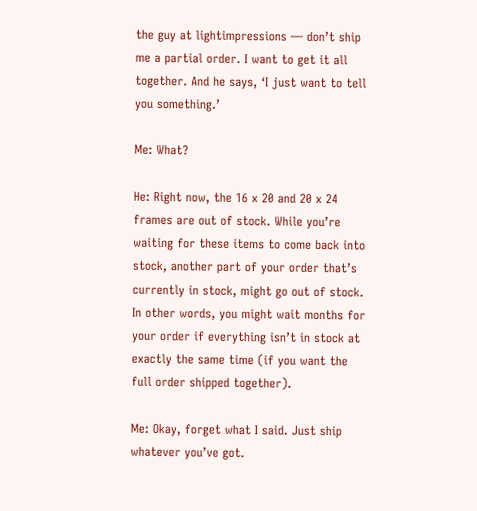the guy at lightimpressions — don’t ship me a partial order. I want to get it all together. And he says, ‘I just want to tell you something.’

Me: What?

He: Right now, the 16 x 20 and 20 x 24 frames are out of stock. While you’re waiting for these items to come back into stock, another part of your order that’s currently in stock, might go out of stock. In other words, you might wait months for your order if everything isn’t in stock at exactly the same time (if you want the full order shipped together).

Me: Okay, forget what I said. Just ship whatever you’ve got.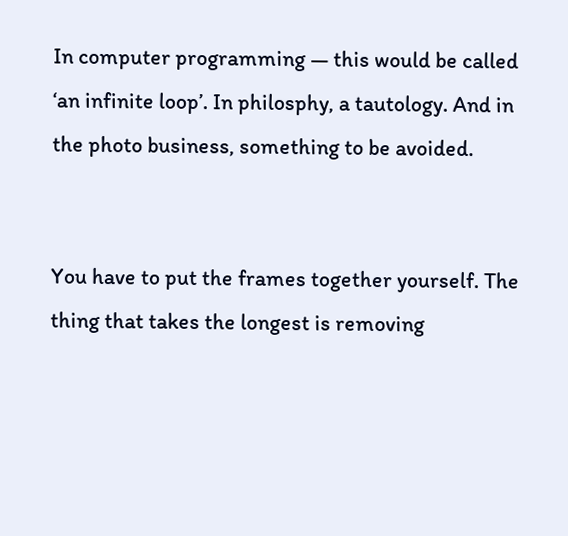In computer programming — this would be called ‘an infinite loop’. In philosphy, a tautology. And in the photo business, something to be avoided.


You have to put the frames together yourself. The thing that takes the longest is removing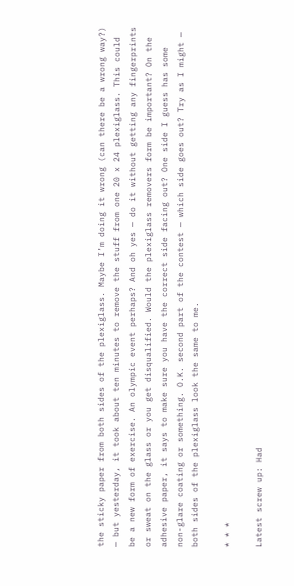the sticky paper from both sides of the plexiglass. Maybe I’m doing it wrong (can there be a wrong way?) — but yesterday, it took about ten minutes to remove the stuff from one 20 x 24 plexiglass. This could be a new form of exercise. An olympic event perhaps? And oh yes — do it without getting any fingerprints or sweat on the glass or you get disqualified. Would the plexiglass removers form be important? On the adhesive paper, it says to make sure you have the correct side facing out? One side I guess has some non-glare coating or something. O.K. second part of the contest — which side goes out? Try as I might — both sides of the plexiglass look the same to me.

* * *

Latest screw up: Had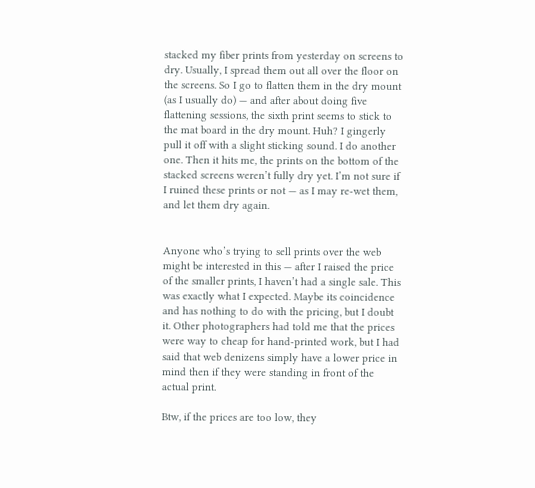stacked my fiber prints from yesterday on screens to dry. Usually, I spread them out all over the floor on the screens. So I go to flatten them in the dry mount (as I usually do) — and after about doing five flattening sessions, the sixth print seems to stick to the mat board in the dry mount. Huh? I gingerly pull it off with a slight sticking sound. I do another one. Then it hits me, the prints on the bottom of the stacked screens weren’t fully dry yet. I’m not sure if I ruined these prints or not — as I may re-wet them, and let them dry again.


Anyone who’s trying to sell prints over the web might be interested in this — after I raised the price of the smaller prints, I haven’t had a single sale. This was exactly what I expected. Maybe its coincidence and has nothing to do with the pricing, but I doubt it. Other photographers had told me that the prices were way to cheap for hand-printed work, but I had said that web denizens simply have a lower price in mind then if they were standing in front of the actual print.

Btw, if the prices are too low, they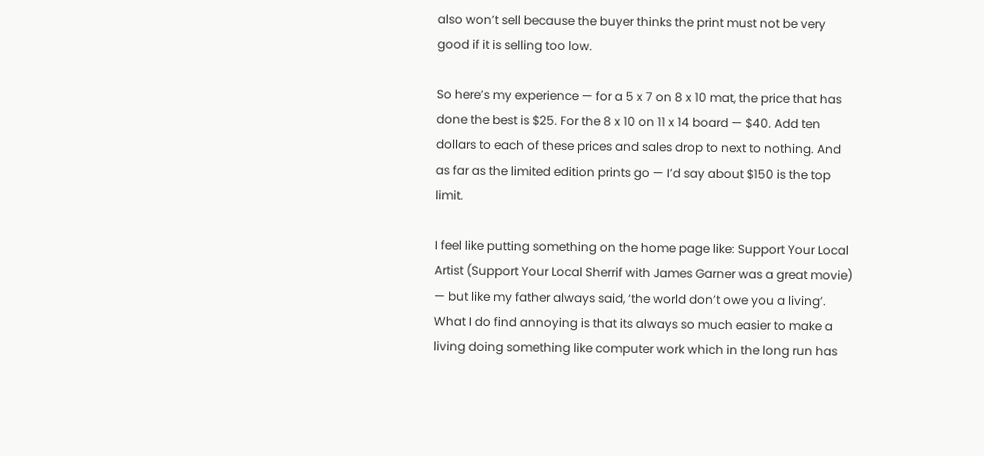also won’t sell because the buyer thinks the print must not be very good if it is selling too low.

So here’s my experience — for a 5 x 7 on 8 x 10 mat, the price that has done the best is $25. For the 8 x 10 on 11 x 14 board — $40. Add ten dollars to each of these prices and sales drop to next to nothing. And as far as the limited edition prints go — I’d say about $150 is the top limit.

I feel like putting something on the home page like: Support Your Local Artist (Support Your Local Sherrif with James Garner was a great movie) — but like my father always said, ‘the world don’t owe you a living’. What I do find annoying is that its always so much easier to make a living doing something like computer work which in the long run has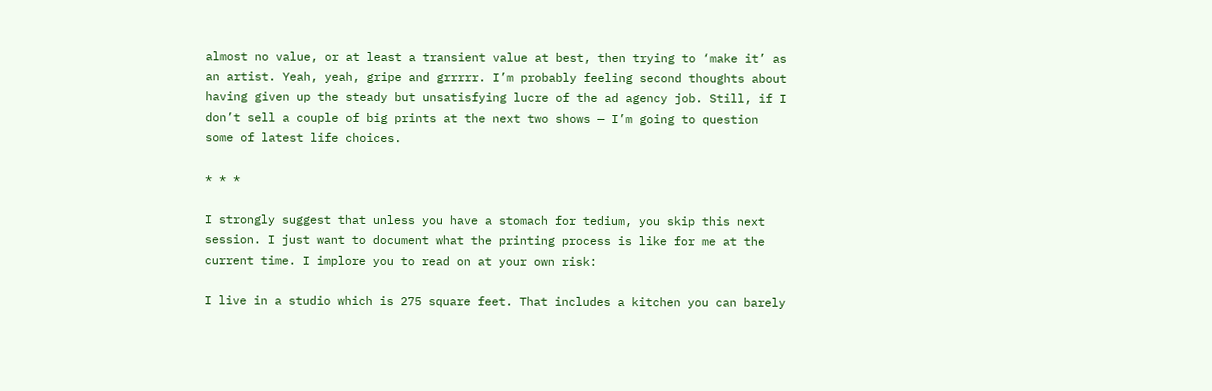almost no value, or at least a transient value at best, then trying to ‘make it’ as an artist. Yeah, yeah, gripe and grrrrr. I’m probably feeling second thoughts about having given up the steady but unsatisfying lucre of the ad agency job. Still, if I don’t sell a couple of big prints at the next two shows — I’m going to question some of latest life choices.

* * *

I strongly suggest that unless you have a stomach for tedium, you skip this next session. I just want to document what the printing process is like for me at the current time. I implore you to read on at your own risk:

I live in a studio which is 275 square feet. That includes a kitchen you can barely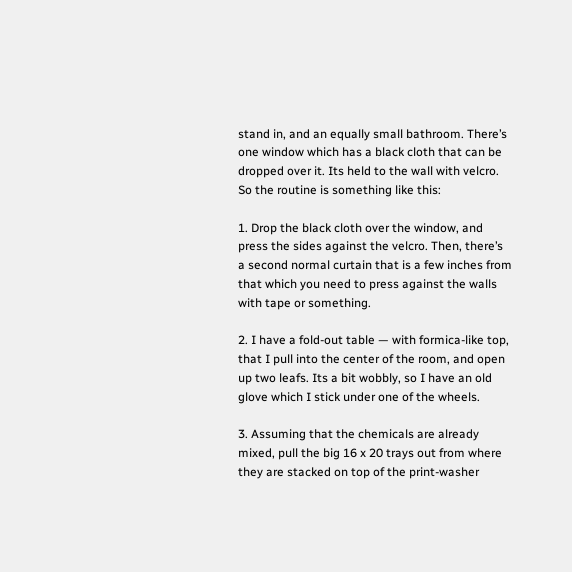stand in, and an equally small bathroom. There’s one window which has a black cloth that can be dropped over it. Its held to the wall with velcro. So the routine is something like this:

1. Drop the black cloth over the window, and press the sides against the velcro. Then, there’s a second normal curtain that is a few inches from that which you need to press against the walls with tape or something.

2. I have a fold-out table — with formica-like top, that I pull into the center of the room, and open up two leafs. Its a bit wobbly, so I have an old glove which I stick under one of the wheels.

3. Assuming that the chemicals are already mixed, pull the big 16 x 20 trays out from where they are stacked on top of the print-washer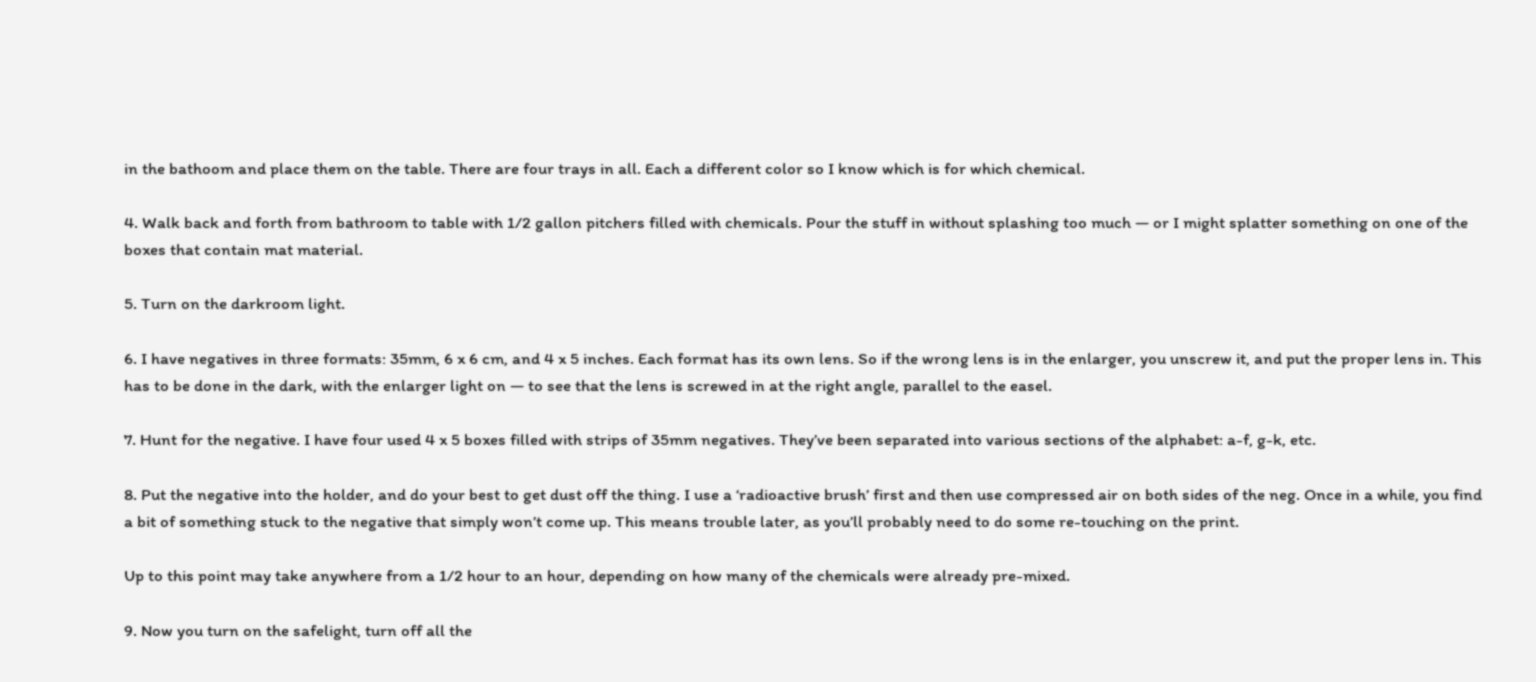in the bathoom and place them on the table. There are four trays in all. Each a different color so I know which is for which chemical.

4. Walk back and forth from bathroom to table with 1/2 gallon pitchers filled with chemicals. Pour the stuff in without splashing too much — or I might splatter something on one of the boxes that contain mat material.

5. Turn on the darkroom light.

6. I have negatives in three formats: 35mm, 6 x 6 cm, and 4 x 5 inches. Each format has its own lens. So if the wrong lens is in the enlarger, you unscrew it, and put the proper lens in. This has to be done in the dark, with the enlarger light on — to see that the lens is screwed in at the right angle, parallel to the easel.

7. Hunt for the negative. I have four used 4 x 5 boxes filled with strips of 35mm negatives. They’ve been separated into various sections of the alphabet: a-f, g-k, etc.

8. Put the negative into the holder, and do your best to get dust off the thing. I use a ‘radioactive brush’ first and then use compressed air on both sides of the neg. Once in a while, you find a bit of something stuck to the negative that simply won’t come up. This means trouble later, as you’ll probably need to do some re-touching on the print.

Up to this point may take anywhere from a 1/2 hour to an hour, depending on how many of the chemicals were already pre-mixed.

9. Now you turn on the safelight, turn off all the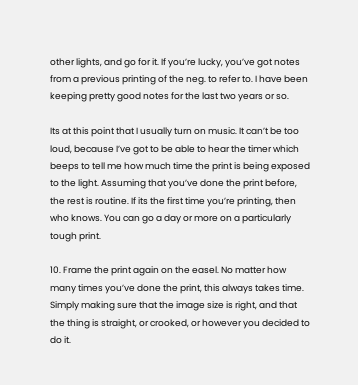other lights, and go for it. If you’re lucky, you’ve got notes from a previous printing of the neg. to refer to. I have been keeping pretty good notes for the last two years or so.

Its at this point that I usually turn on music. It can’t be too loud, because I’ve got to be able to hear the timer which beeps to tell me how much time the print is being exposed to the light. Assuming that you’ve done the print before, the rest is routine. If its the first time you’re printing, then who knows. You can go a day or more on a particularly tough print.

10. Frame the print again on the easel. No matter how many times you’ve done the print, this always takes time. Simply making sure that the image size is right, and that the thing is straight, or crooked, or however you decided to do it.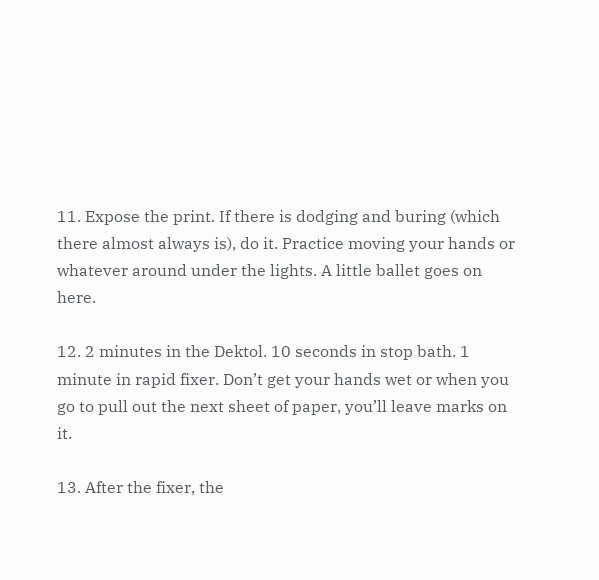11. Expose the print. If there is dodging and buring (which there almost always is), do it. Practice moving your hands or whatever around under the lights. A little ballet goes on here.

12. 2 minutes in the Dektol. 10 seconds in stop bath. 1 minute in rapid fixer. Don’t get your hands wet or when you go to pull out the next sheet of paper, you’ll leave marks on it.

13. After the fixer, the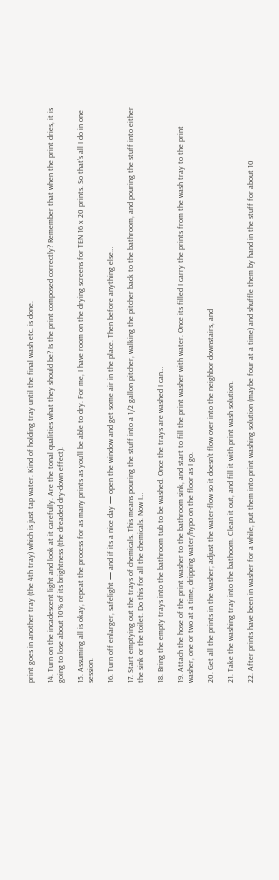print goes in another tray (the 4th tray) which is just tap water. Kind of holding tray until the final wash etc. is done.

14. Turn on the incadescent light and look at it carefully. Are the tonal qualities what they should be? Is the print composed correctly? Remember that when the print dries, it is going to lose about 10% of its brightness (the dreaded dry-down effect).

15. Assuming all is okay, repeat the process for as many prints as you’ll be able to dry. For me, I have room on the drying screens for TEN 16 x 20 prints. So that’s all I do in one session.

16. Turn off enlarger, safelight — and if its a nice day — open the window and get some air in the place. Then before anything else…

17. Start emptying out the trays of chemicals. This means pouring the stuff into a 1/2 gallon pitcher, walking the pitcher back to the bathroom, and pouring the stuff into either the sink or the toilet. Do this for all the chemicals. Now I…

18. Bring the empty trays into the bathroom tub to be washed. Once the trays are washed I can…

19. Attach the hose of the print washer to the bathroom sink, and start to fill the print washer with water. Once its filled I carry the prints from the wash tray to the print washer, one or two at a time, dripping water/hypo on the floor as I go.

20. Get all the prints in the washer; adjust the water-flow so it doesn’t flow over into the neighbor downstairs, and

21. Take the washing tray into the bathoom. Clean it out, and fill it with print wash solution.

22. After prints have been in washer for a while, put them into print washing solution (maybe four at a time) and shuffle them by hand in the stuff for about 10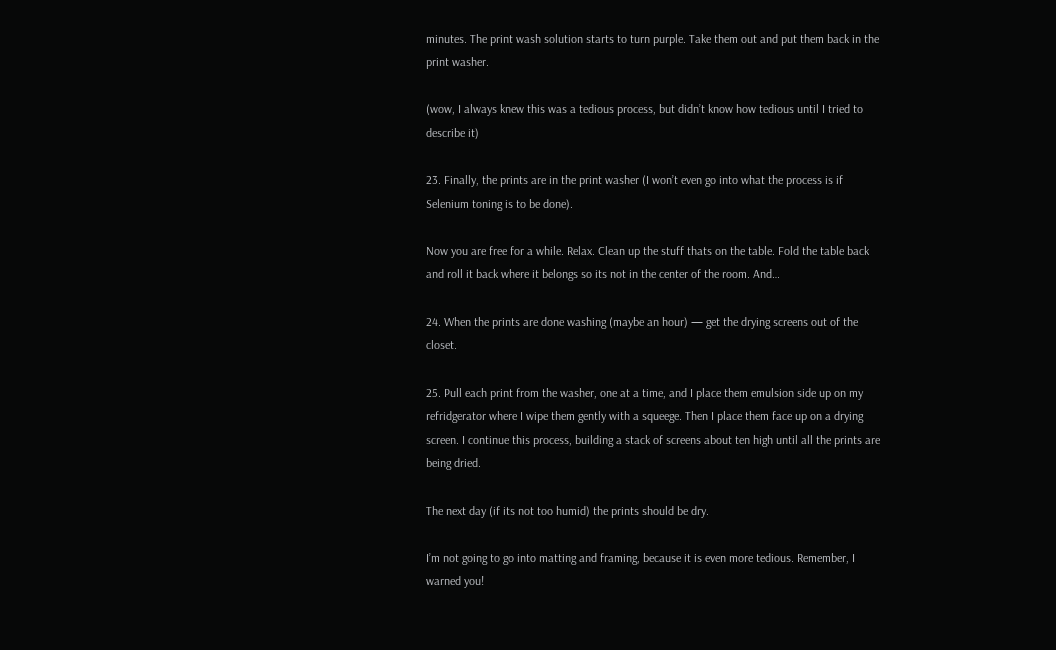minutes. The print wash solution starts to turn purple. Take them out and put them back in the print washer.

(wow, I always knew this was a tedious process, but didn’t know how tedious until I tried to describe it)

23. Finally, the prints are in the print washer (I won’t even go into what the process is if Selenium toning is to be done).

Now you are free for a while. Relax. Clean up the stuff thats on the table. Fold the table back and roll it back where it belongs so its not in the center of the room. And…

24. When the prints are done washing (maybe an hour) — get the drying screens out of the closet.

25. Pull each print from the washer, one at a time, and I place them emulsion side up on my refridgerator where I wipe them gently with a squeege. Then I place them face up on a drying screen. I continue this process, building a stack of screens about ten high until all the prints are being dried.

The next day (if its not too humid) the prints should be dry.

I’m not going to go into matting and framing, because it is even more tedious. Remember, I warned you!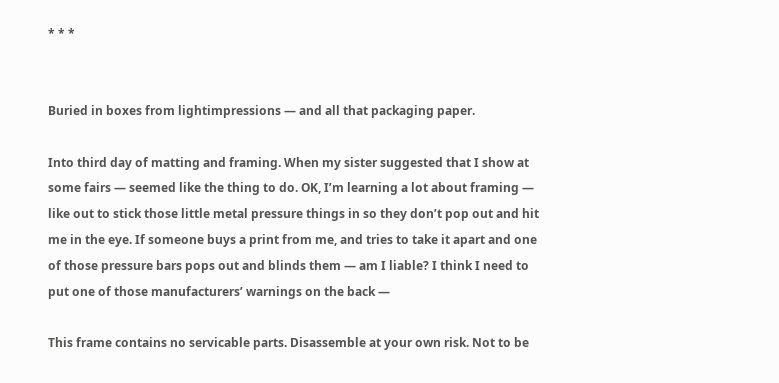* * *


Buried in boxes from lightimpressions — and all that packaging paper.

Into third day of matting and framing. When my sister suggested that I show at some fairs — seemed like the thing to do. OK, I’m learning a lot about framing — like out to stick those little metal pressure things in so they don’t pop out and hit me in the eye. If someone buys a print from me, and tries to take it apart and one of those pressure bars pops out and blinds them — am I liable? I think I need to put one of those manufacturers’ warnings on the back —

This frame contains no servicable parts. Disassemble at your own risk. Not to be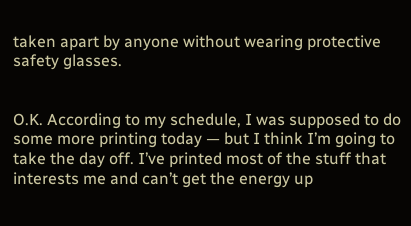taken apart by anyone without wearing protective safety glasses.


O.K. According to my schedule, I was supposed to do some more printing today — but I think I’m going to take the day off. I’ve printed most of the stuff that interests me and can’t get the energy up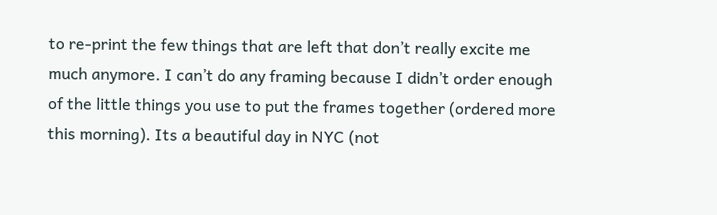to re-print the few things that are left that don’t really excite me much anymore. I can’t do any framing because I didn’t order enough of the little things you use to put the frames together (ordered more this morning). Its a beautiful day in NYC (not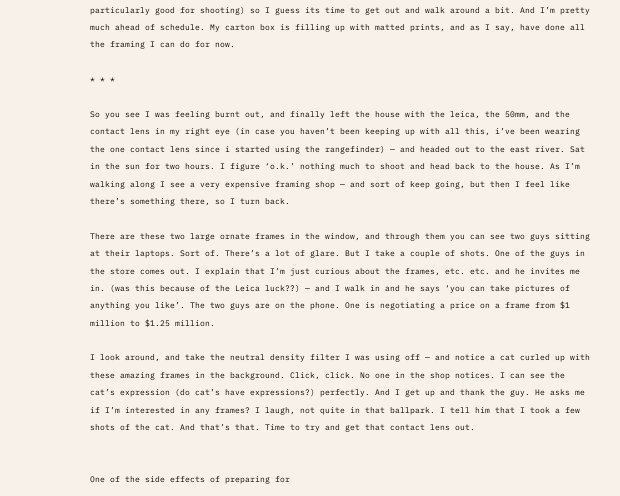particularly good for shooting) so I guess its time to get out and walk around a bit. And I’m pretty much ahead of schedule. My carton box is filling up with matted prints, and as I say, have done all the framing I can do for now.

* * *

So you see I was feeling burnt out, and finally left the house with the leica, the 50mm, and the contact lens in my right eye (in case you haven’t been keeping up with all this, i’ve been wearing the one contact lens since i started using the rangefinder) — and headed out to the east river. Sat in the sun for two hours. I figure ‘o.k.’ nothing much to shoot and head back to the house. As I’m walking along I see a very expensive framing shop — and sort of keep going, but then I feel like there’s something there, so I turn back.

There are these two large ornate frames in the window, and through them you can see two guys sitting at their laptops. Sort of. There’s a lot of glare. But I take a couple of shots. One of the guys in the store comes out. I explain that I’m just curious about the frames, etc. etc. and he invites me in. (was this because of the Leica luck??) — and I walk in and he says ‘you can take pictures of anything you like’. The two guys are on the phone. One is negotiating a price on a frame from $1 million to $1.25 million.

I look around, and take the neutral density filter I was using off — and notice a cat curled up with these amazing frames in the background. Click, click. No one in the shop notices. I can see the cat’s expression (do cat’s have expressions?) perfectly. And I get up and thank the guy. He asks me if I’m interested in any frames? I laugh, not quite in that ballpark. I tell him that I took a few shots of the cat. And that’s that. Time to try and get that contact lens out.


One of the side effects of preparing for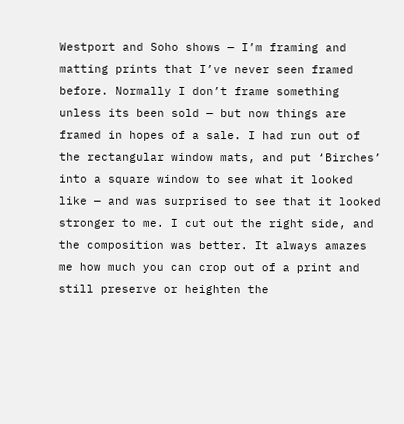Westport and Soho shows — I’m framing and matting prints that I’ve never seen framed before. Normally I don’t frame something unless its been sold — but now things are framed in hopes of a sale. I had run out of the rectangular window mats, and put ‘Birches’ into a square window to see what it looked like — and was surprised to see that it looked stronger to me. I cut out the right side, and the composition was better. It always amazes me how much you can crop out of a print and still preserve or heighten the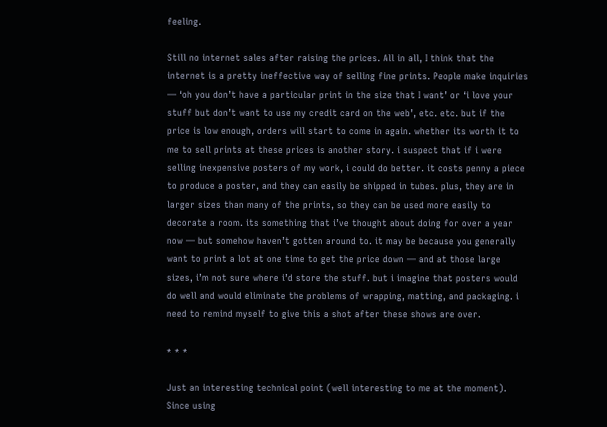feeling.

Still no internet sales after raising the prices. All in all, I think that the internet is a pretty ineffective way of selling fine prints. People make inquiries — ‘oh you don’t have a particular print in the size that I want’ or ‘i love your stuff but don’t want to use my credit card on the web’, etc. etc. but if the price is low enough, orders will start to come in again. whether its worth it to me to sell prints at these prices is another story. i suspect that if i were selling inexpensive posters of my work, i could do better. it costs penny a piece to produce a poster, and they can easily be shipped in tubes. plus, they are in larger sizes than many of the prints, so they can be used more easily to decorate a room. its something that i’ve thought about doing for over a year now — but somehow haven’t gotten around to. it may be because you generally want to print a lot at one time to get the price down — and at those large sizes, i’m not sure where i’d store the stuff. but i imagine that posters would do well and would eliminate the problems of wrapping, matting, and packaging. i need to remind myself to give this a shot after these shows are over.

* * *

Just an interesting technical point (well interesting to me at the moment). Since using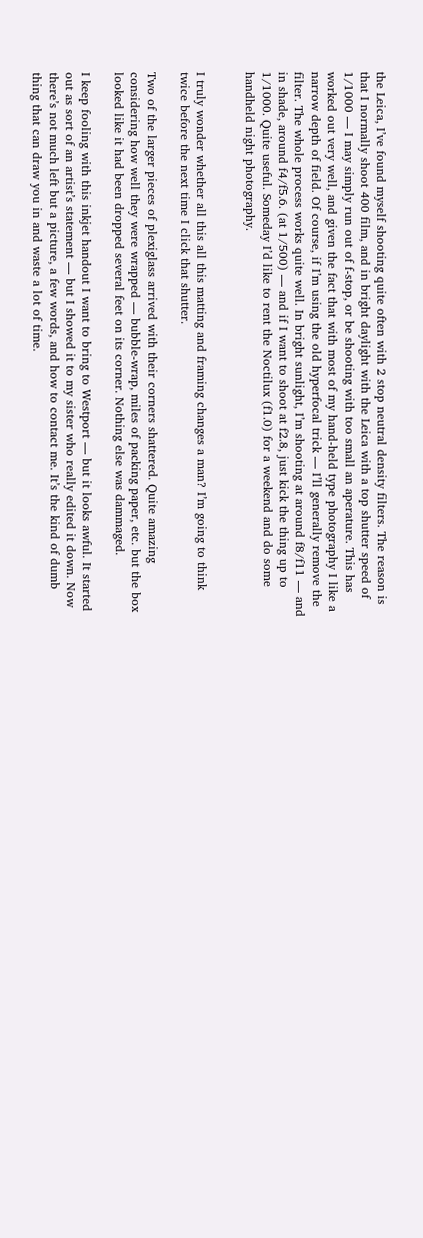the Leica, I’ve found myself shooting quite often with 2 stop neutral density filters. The reason is that I normally shoot 400 film, and in bright daylight with the Leica with a top shutter speed of 1/1000 — I may simply run out of f-stop, or be shooting with too small an aperature. This has worked out very well, and given the fact that with most of my hand-held type photography I like a narrow depth of field. Of course, if I’m using the old hyperfocal trick — I’ll generally remove the filter. The whole process works quite well. In bright sunlight, I’m shooting at around f8/f11 — and in shade, around f4/f5.6. (at 1/500) — and if I want to shoot at f2.8, just kick the thing up to 1/1000. Quite useful. Someday I’d like to rent the Noctilux (f1.0) for a weekend and do some handheld night photography.


I truly wonder whether all this all this matting and framing changes a man? I’m going to think twice before the next time I click that shutter.

Two of the larger pieces of plexiglass arrived with their corners shattered. Quite amazing considering how well they were wrapped — bubble-wrap, miles of packing paper, etc. but the box looked like it had been dropped several feet on its corner. Nothing else was dammaged.

I keep fooling with this inkjet handout I want to bring to Westport — but it looks awful. It started out as sort of an artist’s statement — but I showed it to my sister who really edited it down. Now there’s not much left but a picture, a few words, and how to contact me. It’s the kind of dumb thing that can draw you in and waste a lot of time.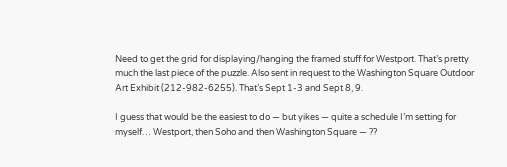Need to get the grid for displaying/hanging the framed stuff for Westport. That’s pretty much the last piece of the puzzle. Also sent in request to the Washington Square Outdoor Art Exhibit (212-982-6255). That’s Sept 1-3 and Sept 8, 9.

I guess that would be the easiest to do — but yikes — quite a schedule I’m setting for myself… Westport, then Soho and then Washington Square — ??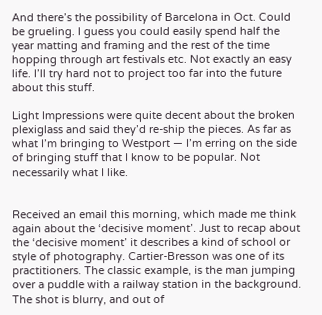And there’s the possibility of Barcelona in Oct. Could be grueling. I guess you could easily spend half the year matting and framing and the rest of the time hopping through art festivals etc. Not exactly an easy life. I’ll try hard not to project too far into the future about this stuff.

Light Impressions were quite decent about the broken plexiglass and said they’d re-ship the pieces. As far as what I’m bringing to Westport — I’m erring on the side of bringing stuff that I know to be popular. Not necessarily what I like.


Received an email this morning, which made me think again about the ‘decisive moment’. Just to recap about the ‘decisive moment’ it describes a kind of school or style of photography. Cartier-Bresson was one of its practitioners. The classic example, is the man jumping over a puddle with a railway station in the background. The shot is blurry, and out of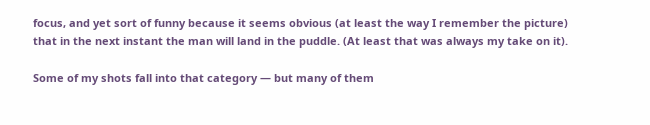focus, and yet sort of funny because it seems obvious (at least the way I remember the picture) that in the next instant the man will land in the puddle. (At least that was always my take on it).

Some of my shots fall into that category — but many of them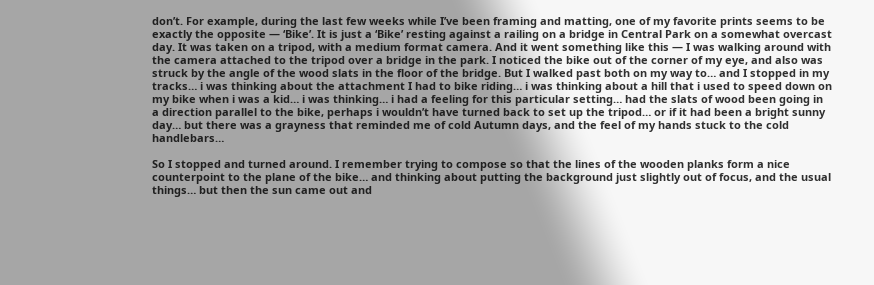don’t. For example, during the last few weeks while I’ve been framing and matting, one of my favorite prints seems to be exactly the opposite — ‘Bike’. It is just a ‘Bike’ resting against a railing on a bridge in Central Park on a somewhat overcast day. It was taken on a tripod, with a medium format camera. And it went something like this — I was walking around with the camera attached to the tripod over a bridge in the park. I noticed the bike out of the corner of my eye, and also was struck by the angle of the wood slats in the floor of the bridge. But I walked past both on my way to… and I stopped in my tracks… i was thinking about the attachment I had to bike riding… i was thinking about a hill that i used to speed down on my bike when i was a kid… i was thinking… i had a feeling for this particular setting… had the slats of wood been going in a direction parallel to the bike, perhaps i wouldn’t have turned back to set up the tripod… or if it had been a bright sunny day… but there was a grayness that reminded me of cold Autumn days, and the feel of my hands stuck to the cold handlebars…

So I stopped and turned around. I remember trying to compose so that the lines of the wooden planks form a nice counterpoint to the plane of the bike… and thinking about putting the background just slightly out of focus, and the usual things… but then the sun came out and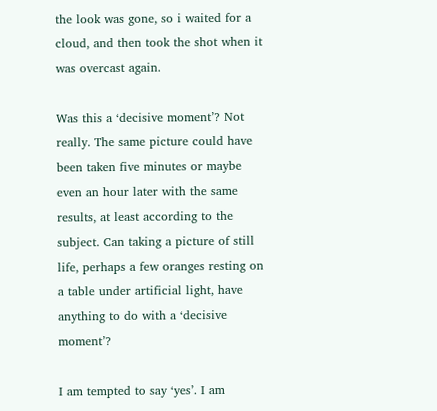the look was gone, so i waited for a cloud, and then took the shot when it was overcast again.

Was this a ‘decisive moment’? Not really. The same picture could have been taken five minutes or maybe even an hour later with the same results, at least according to the subject. Can taking a picture of still life, perhaps a few oranges resting on a table under artificial light, have anything to do with a ‘decisive moment’?

I am tempted to say ‘yes’. I am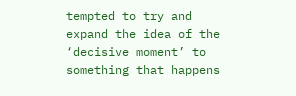tempted to try and expand the idea of the ‘decisive moment’ to something that happens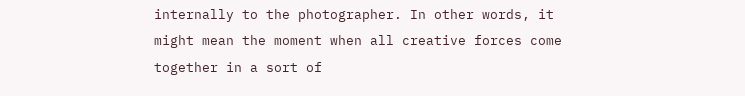internally to the photographer. In other words, it might mean the moment when all creative forces come together in a sort of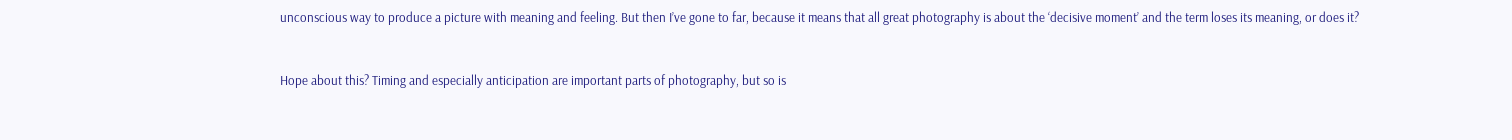unconscious way to produce a picture with meaning and feeling. But then I’ve gone to far, because it means that all great photography is about the ‘decisive moment’ and the term loses its meaning, or does it?


Hope about this? Timing and especially anticipation are important parts of photography, but so is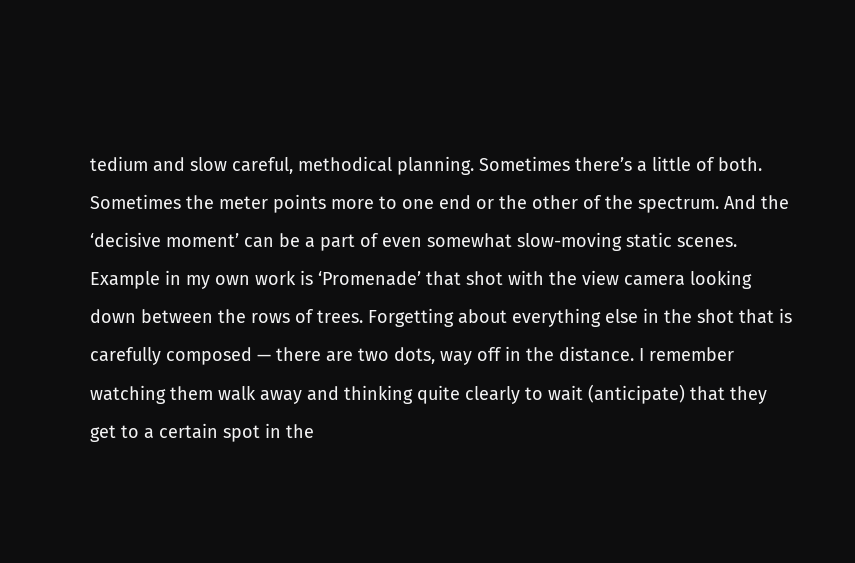tedium and slow careful, methodical planning. Sometimes there’s a little of both. Sometimes the meter points more to one end or the other of the spectrum. And the ‘decisive moment’ can be a part of even somewhat slow-moving static scenes. Example in my own work is ‘Promenade’ that shot with the view camera looking down between the rows of trees. Forgetting about everything else in the shot that is carefully composed — there are two dots, way off in the distance. I remember watching them walk away and thinking quite clearly to wait (anticipate) that they get to a certain spot in the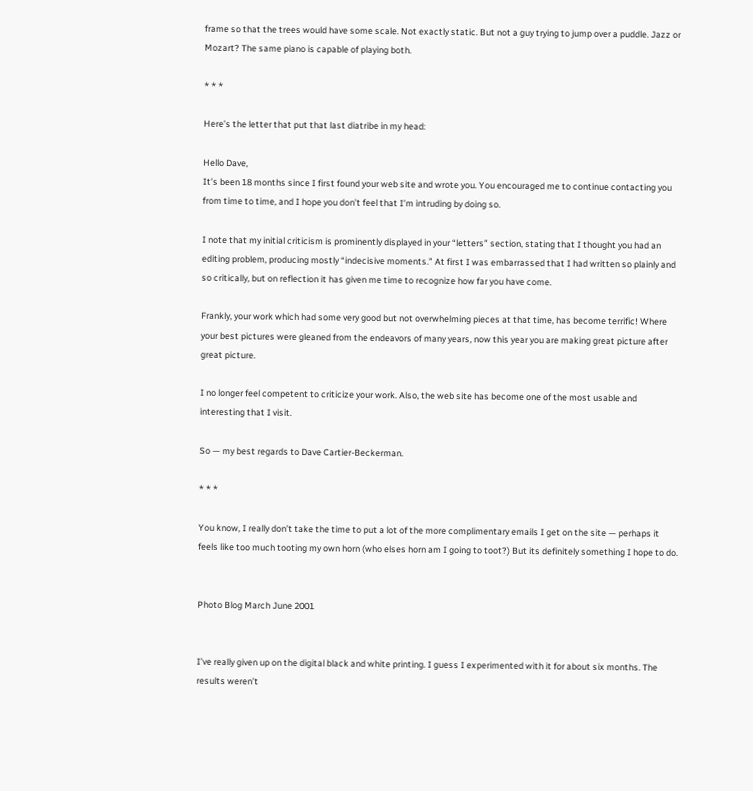frame so that the trees would have some scale. Not exactly static. But not a guy trying to jump over a puddle. Jazz or Mozart? The same piano is capable of playing both.

* * *

Here’s the letter that put that last diatribe in my head:

Hello Dave,
It’s been 18 months since I first found your web site and wrote you. You encouraged me to continue contacting you from time to time, and I hope you don’t feel that I’m intruding by doing so.

I note that my initial criticism is prominently displayed in your “letters” section, stating that I thought you had an editing problem, producing mostly “indecisive moments.” At first I was embarrassed that I had written so plainly and so critically, but on reflection it has given me time to recognize how far you have come.

Frankly, your work which had some very good but not overwhelming pieces at that time, has become terrific! Where your best pictures were gleaned from the endeavors of many years, now this year you are making great picture after great picture.

I no longer feel competent to criticize your work. Also, the web site has become one of the most usable and interesting that I visit.

So — my best regards to Dave Cartier-Beckerman.

* * *

You know, I really don’t take the time to put a lot of the more complimentary emails I get on the site — perhaps it feels like too much tooting my own horn (who elses horn am I going to toot?) But its definitely something I hope to do.


Photo Blog March June 2001


I’ve really given up on the digital black and white printing. I guess I experimented with it for about six months. The results weren’t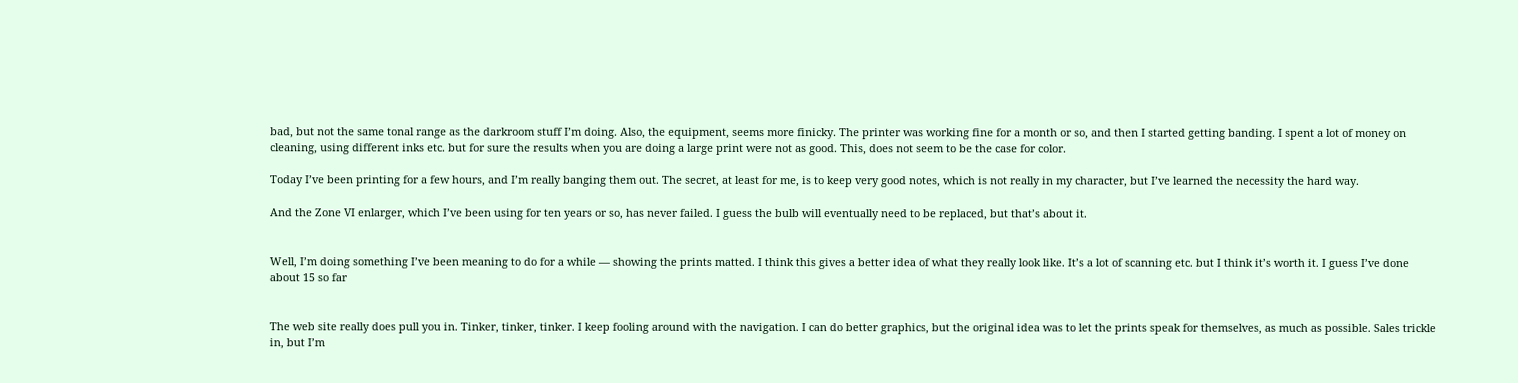bad, but not the same tonal range as the darkroom stuff I’m doing. Also, the equipment, seems more finicky. The printer was working fine for a month or so, and then I started getting banding. I spent a lot of money on cleaning, using different inks etc. but for sure the results when you are doing a large print were not as good. This, does not seem to be the case for color.

Today I’ve been printing for a few hours, and I’m really banging them out. The secret, at least for me, is to keep very good notes, which is not really in my character, but I’ve learned the necessity the hard way.

And the Zone VI enlarger, which I’ve been using for ten years or so, has never failed. I guess the bulb will eventually need to be replaced, but that’s about it.


Well, I’m doing something I’ve been meaning to do for a while — showing the prints matted. I think this gives a better idea of what they really look like. It’s a lot of scanning etc. but I think it’s worth it. I guess I’ve done about 15 so far


The web site really does pull you in. Tinker, tinker, tinker. I keep fooling around with the navigation. I can do better graphics, but the original idea was to let the prints speak for themselves, as much as possible. Sales trickle in, but I’m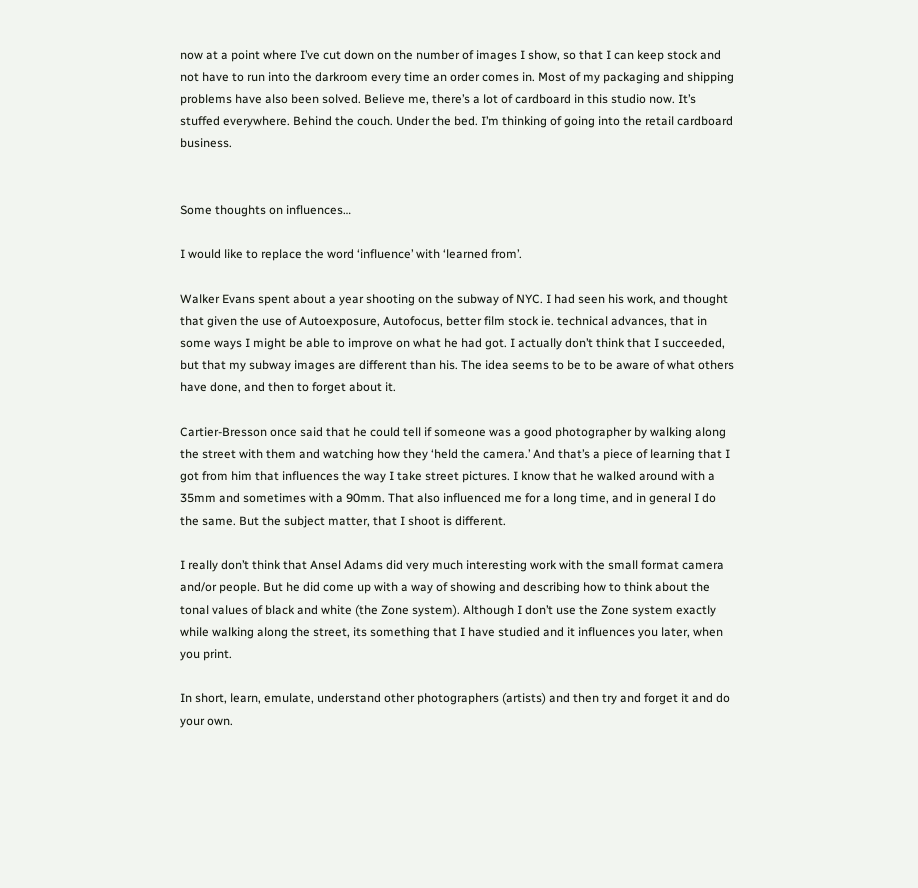now at a point where I’ve cut down on the number of images I show, so that I can keep stock and not have to run into the darkroom every time an order comes in. Most of my packaging and shipping problems have also been solved. Believe me, there’s a lot of cardboard in this studio now. It’s stuffed everywhere. Behind the couch. Under the bed. I’m thinking of going into the retail cardboard business.


Some thoughts on influences…

I would like to replace the word ‘influence’ with ‘learned from’.

Walker Evans spent about a year shooting on the subway of NYC. I had seen his work, and thought that given the use of Autoexposure, Autofocus, better film stock ie. technical advances, that in some ways I might be able to improve on what he had got. I actually don’t think that I succeeded, but that my subway images are different than his. The idea seems to be to be aware of what others have done, and then to forget about it.

Cartier-Bresson once said that he could tell if someone was a good photographer by walking along the street with them and watching how they ‘held the camera.’ And that’s a piece of learning that I got from him that influences the way I take street pictures. I know that he walked around with a 35mm and sometimes with a 90mm. That also influenced me for a long time, and in general I do the same. But the subject matter, that I shoot is different.

I really don’t think that Ansel Adams did very much interesting work with the small format camera and/or people. But he did come up with a way of showing and describing how to think about the tonal values of black and white (the Zone system). Although I don’t use the Zone system exactly while walking along the street, its something that I have studied and it influences you later, when you print.

In short, learn, emulate, understand other photographers (artists) and then try and forget it and do your own.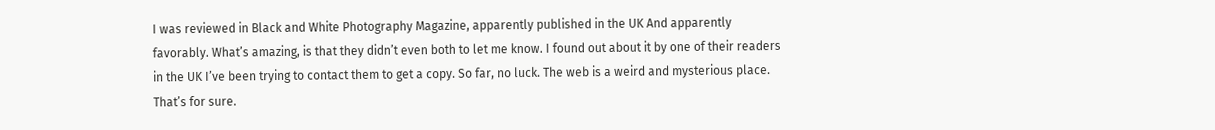I was reviewed in Black and White Photography Magazine, apparently published in the UK And apparently favorably. What’s amazing, is that they didn’t even both to let me know. I found out about it by one of their readers in the UK I’ve been trying to contact them to get a copy. So far, no luck. The web is a weird and mysterious place. That’s for sure.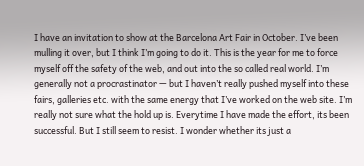I have an invitation to show at the Barcelona Art Fair in October. I’ve been mulling it over, but I think I’m going to do it. This is the year for me to force myself off the safety of the web, and out into the so called real world. I’m generally not a procrastinator — but I haven’t really pushed myself into these fairs, galleries etc. with the same energy that I’ve worked on the web site. I’m really not sure what the hold up is. Everytime I have made the effort, its been successful. But I still seem to resist. I wonder whether its just a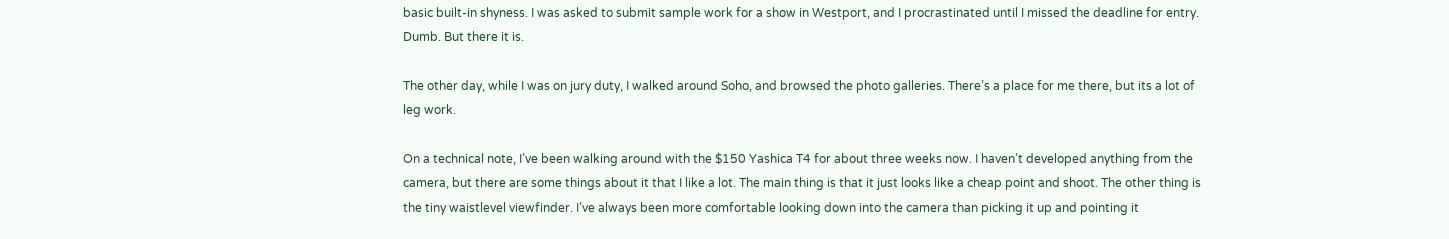basic built-in shyness. I was asked to submit sample work for a show in Westport, and I procrastinated until I missed the deadline for entry. Dumb. But there it is.

The other day, while I was on jury duty, I walked around Soho, and browsed the photo galleries. There’s a place for me there, but its a lot of leg work.

On a technical note, I’ve been walking around with the $150 Yashica T4 for about three weeks now. I haven’t developed anything from the camera, but there are some things about it that I like a lot. The main thing is that it just looks like a cheap point and shoot. The other thing is the tiny waistlevel viewfinder. I’ve always been more comfortable looking down into the camera than picking it up and pointing it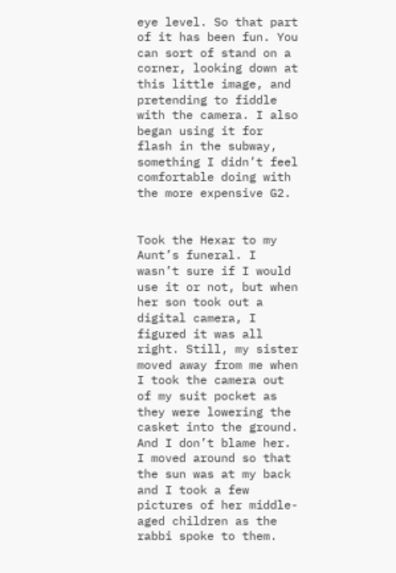eye level. So that part of it has been fun. You can sort of stand on a corner, looking down at this little image, and pretending to fiddle with the camera. I also began using it for flash in the subway, something I didn’t feel comfortable doing with the more expensive G2.


Took the Hexar to my Aunt’s funeral. I wasn’t sure if I would use it or not, but when her son took out a digital camera, I figured it was all right. Still, my sister moved away from me when I took the camera out of my suit pocket as they were lowering the casket into the ground. And I don’t blame her. I moved around so that the sun was at my back and I took a few pictures of her middle-aged children as the rabbi spoke to them.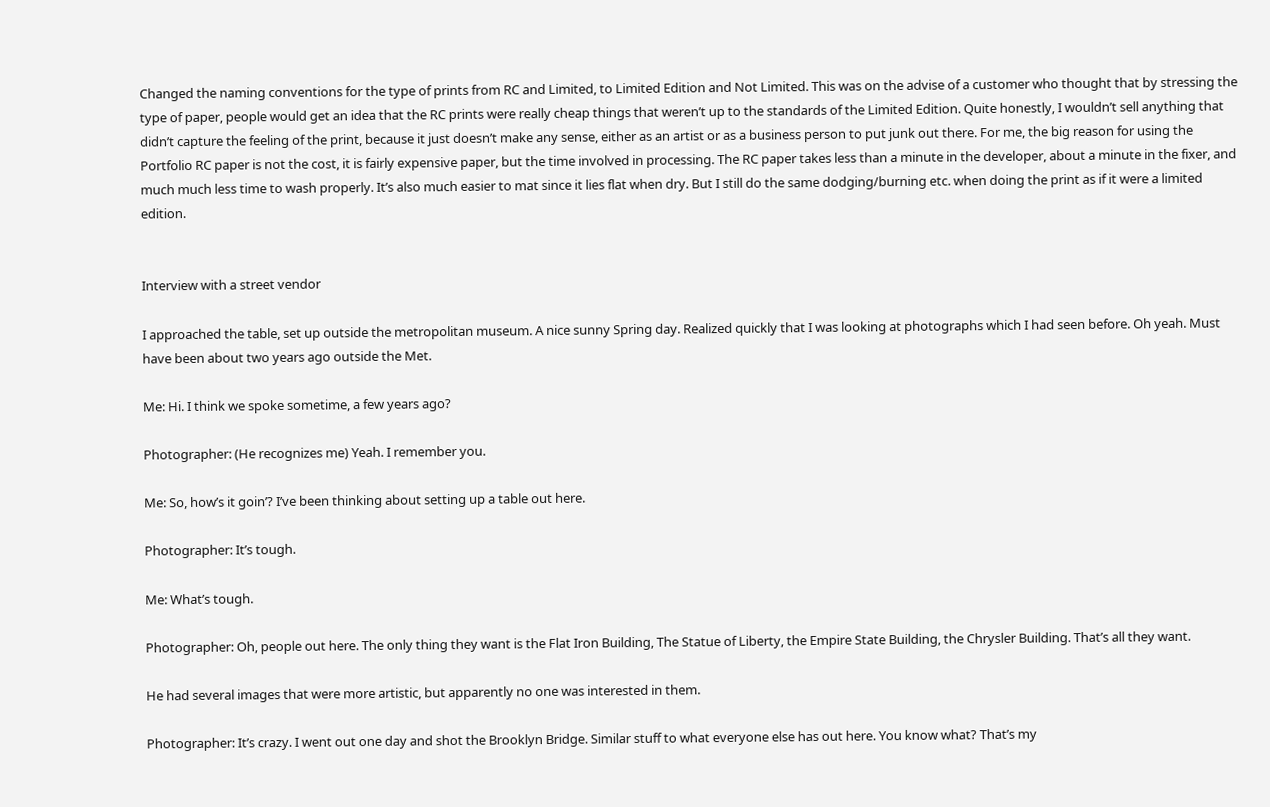Changed the naming conventions for the type of prints from RC and Limited, to Limited Edition and Not Limited. This was on the advise of a customer who thought that by stressing the type of paper, people would get an idea that the RC prints were really cheap things that weren’t up to the standards of the Limited Edition. Quite honestly, I wouldn’t sell anything that didn’t capture the feeling of the print, because it just doesn’t make any sense, either as an artist or as a business person to put junk out there. For me, the big reason for using the Portfolio RC paper is not the cost, it is fairly expensive paper, but the time involved in processing. The RC paper takes less than a minute in the developer, about a minute in the fixer, and much much less time to wash properly. It’s also much easier to mat since it lies flat when dry. But I still do the same dodging/burning etc. when doing the print as if it were a limited edition.


Interview with a street vendor

I approached the table, set up outside the metropolitan museum. A nice sunny Spring day. Realized quickly that I was looking at photographs which I had seen before. Oh yeah. Must have been about two years ago outside the Met.

Me: Hi. I think we spoke sometime, a few years ago?

Photographer: (He recognizes me) Yeah. I remember you.

Me: So, how’s it goin’? I’ve been thinking about setting up a table out here.

Photographer: It’s tough.

Me: What’s tough.

Photographer: Oh, people out here. The only thing they want is the Flat Iron Building, The Statue of Liberty, the Empire State Building, the Chrysler Building. That’s all they want.

He had several images that were more artistic, but apparently no one was interested in them.

Photographer: It’s crazy. I went out one day and shot the Brooklyn Bridge. Similar stuff to what everyone else has out here. You know what? That’s my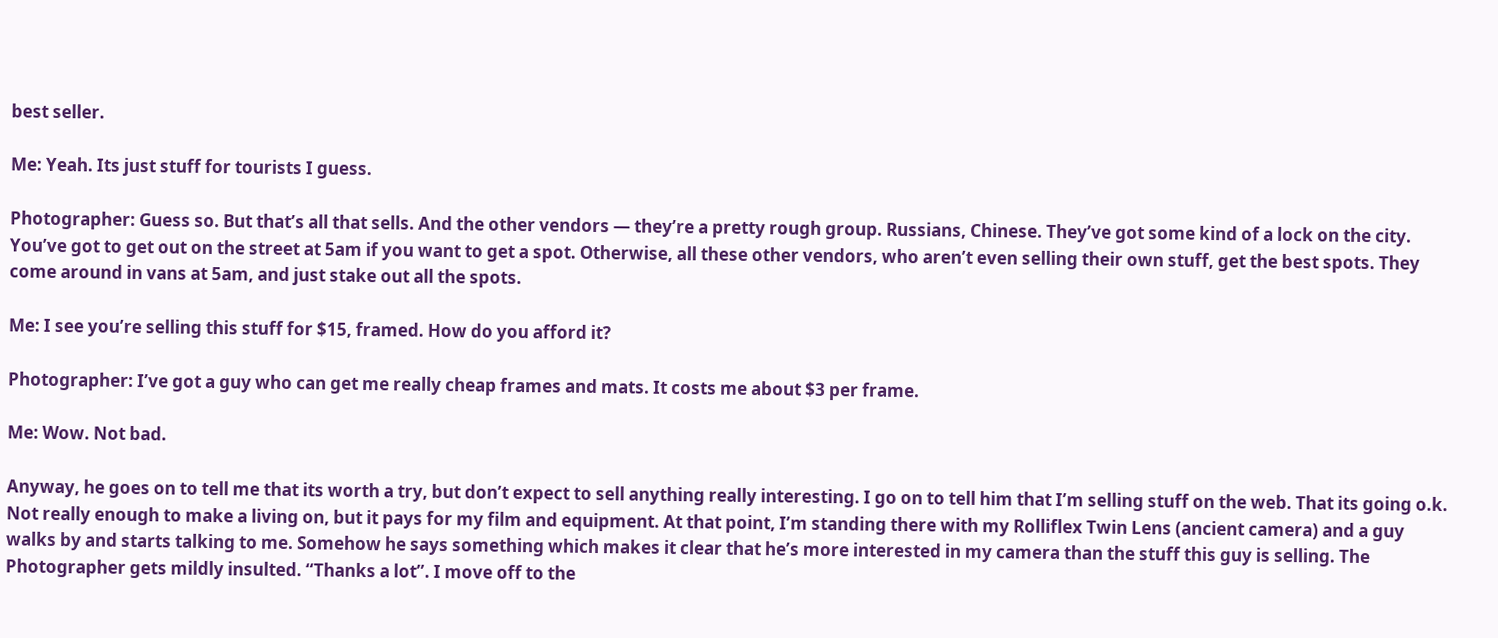best seller.

Me: Yeah. Its just stuff for tourists I guess.

Photographer: Guess so. But that’s all that sells. And the other vendors — they’re a pretty rough group. Russians, Chinese. They’ve got some kind of a lock on the city. You’ve got to get out on the street at 5am if you want to get a spot. Otherwise, all these other vendors, who aren’t even selling their own stuff, get the best spots. They come around in vans at 5am, and just stake out all the spots.

Me: I see you’re selling this stuff for $15, framed. How do you afford it?

Photographer: I’ve got a guy who can get me really cheap frames and mats. It costs me about $3 per frame.

Me: Wow. Not bad.

Anyway, he goes on to tell me that its worth a try, but don’t expect to sell anything really interesting. I go on to tell him that I’m selling stuff on the web. That its going o.k. Not really enough to make a living on, but it pays for my film and equipment. At that point, I’m standing there with my Rolliflex Twin Lens (ancient camera) and a guy walks by and starts talking to me. Somehow he says something which makes it clear that he’s more interested in my camera than the stuff this guy is selling. The Photographer gets mildly insulted. “Thanks a lot”. I move off to the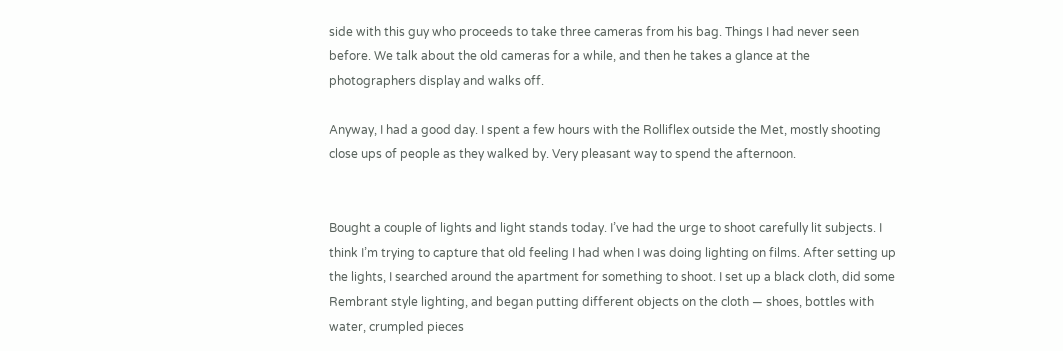side with this guy who proceeds to take three cameras from his bag. Things I had never seen before. We talk about the old cameras for a while, and then he takes a glance at the photographers display and walks off.

Anyway, I had a good day. I spent a few hours with the Rolliflex outside the Met, mostly shooting close ups of people as they walked by. Very pleasant way to spend the afternoon.


Bought a couple of lights and light stands today. I’ve had the urge to shoot carefully lit subjects. I think I’m trying to capture that old feeling I had when I was doing lighting on films. After setting up the lights, I searched around the apartment for something to shoot. I set up a black cloth, did some Rembrant style lighting, and began putting different objects on the cloth — shoes, bottles with water, crumpled pieces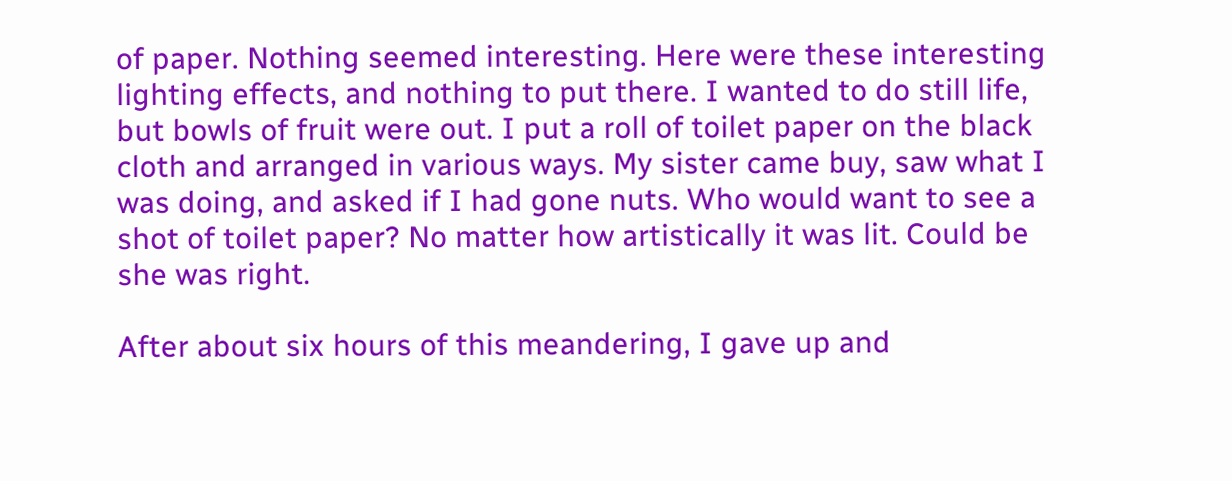of paper. Nothing seemed interesting. Here were these interesting lighting effects, and nothing to put there. I wanted to do still life, but bowls of fruit were out. I put a roll of toilet paper on the black cloth and arranged in various ways. My sister came buy, saw what I was doing, and asked if I had gone nuts. Who would want to see a shot of toilet paper? No matter how artistically it was lit. Could be she was right.

After about six hours of this meandering, I gave up and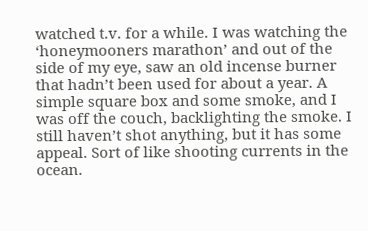watched t.v. for a while. I was watching the ‘honeymooners marathon’ and out of the side of my eye, saw an old incense burner that hadn’t been used for about a year. A simple square box and some smoke, and I was off the couch, backlighting the smoke. I still haven’t shot anything, but it has some appeal. Sort of like shooting currents in the ocean.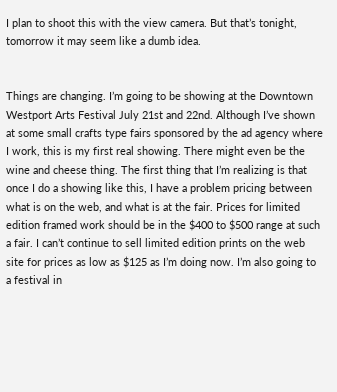I plan to shoot this with the view camera. But that’s tonight, tomorrow it may seem like a dumb idea.


Things are changing. I’m going to be showing at the Downtown Westport Arts Festival July 21st and 22nd. Although I’ve shown at some small crafts type fairs sponsored by the ad agency where I work, this is my first real showing. There might even be the wine and cheese thing. The first thing that I’m realizing is that once I do a showing like this, I have a problem pricing between what is on the web, and what is at the fair. Prices for limited edition framed work should be in the $400 to $500 range at such a fair. I can’t continue to sell limited edition prints on the web site for prices as low as $125 as I’m doing now. I’m also going to a festival in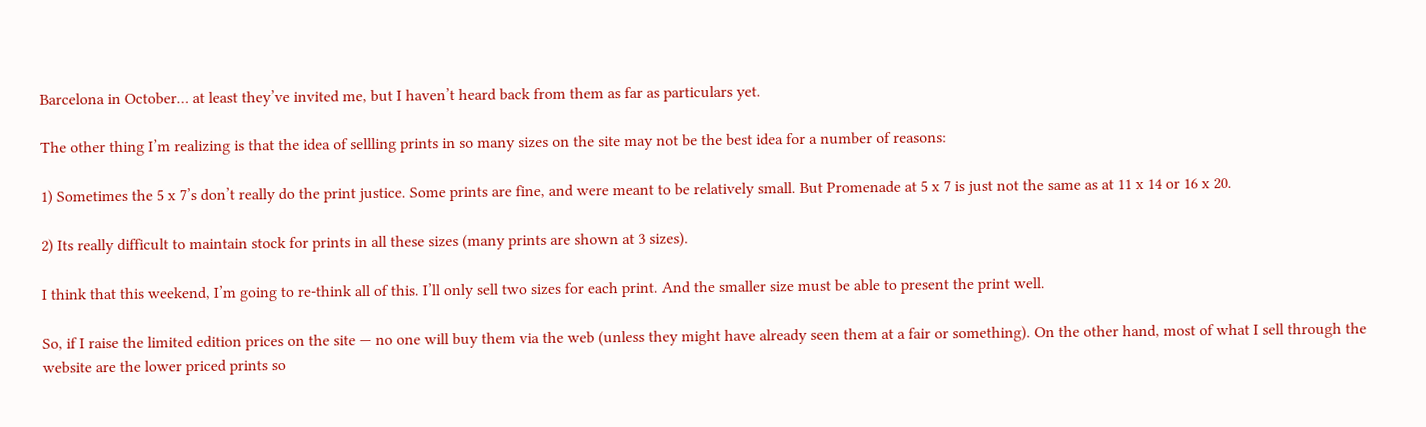Barcelona in October… at least they’ve invited me, but I haven’t heard back from them as far as particulars yet.

The other thing I’m realizing is that the idea of sellling prints in so many sizes on the site may not be the best idea for a number of reasons:

1) Sometimes the 5 x 7’s don’t really do the print justice. Some prints are fine, and were meant to be relatively small. But Promenade at 5 x 7 is just not the same as at 11 x 14 or 16 x 20.

2) Its really difficult to maintain stock for prints in all these sizes (many prints are shown at 3 sizes).

I think that this weekend, I’m going to re-think all of this. I’ll only sell two sizes for each print. And the smaller size must be able to present the print well.

So, if I raise the limited edition prices on the site — no one will buy them via the web (unless they might have already seen them at a fair or something). On the other hand, most of what I sell through the website are the lower priced prints so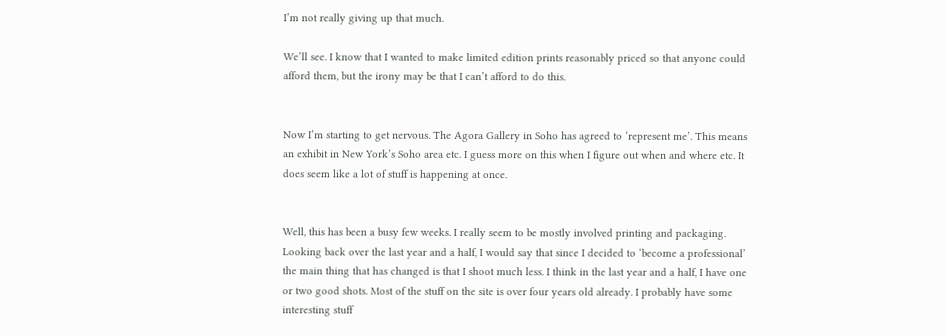I’m not really giving up that much.

We’ll see. I know that I wanted to make limited edition prints reasonably priced so that anyone could afford them, but the irony may be that I can’t afford to do this.


Now I’m starting to get nervous. The Agora Gallery in Soho has agreed to ‘represent me’. This means an exhibit in New York’s Soho area etc. I guess more on this when I figure out when and where etc. It does seem like a lot of stuff is happening at once.


Well, this has been a busy few weeks. I really seem to be mostly involved printing and packaging. Looking back over the last year and a half, I would say that since I decided to ‘become a professional’ the main thing that has changed is that I shoot much less. I think in the last year and a half, I have one or two good shots. Most of the stuff on the site is over four years old already. I probably have some interesting stuff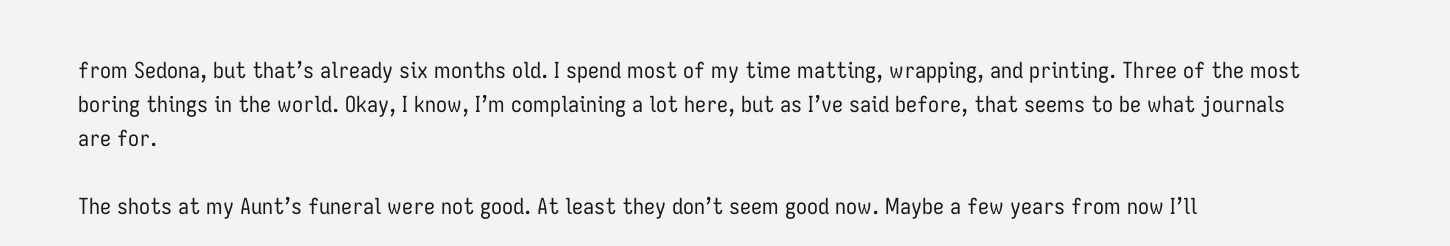from Sedona, but that’s already six months old. I spend most of my time matting, wrapping, and printing. Three of the most boring things in the world. Okay, I know, I’m complaining a lot here, but as I’ve said before, that seems to be what journals are for.

The shots at my Aunt’s funeral were not good. At least they don’t seem good now. Maybe a few years from now I’ll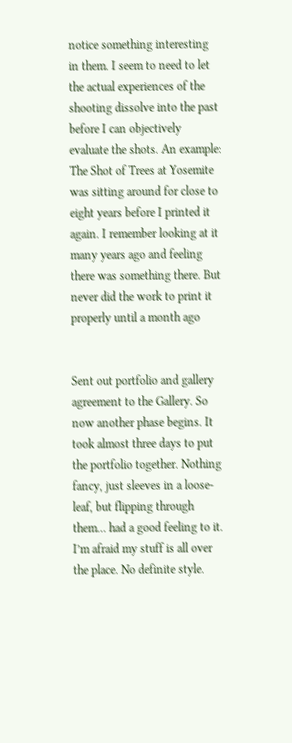notice something interesting in them. I seem to need to let the actual experiences of the shooting dissolve into the past before I can objectively evaluate the shots. An example: The Shot of Trees at Yosemite was sitting around for close to eight years before I printed it again. I remember looking at it many years ago and feeling there was something there. But never did the work to print it properly until a month ago


Sent out portfolio and gallery agreement to the Gallery. So now another phase begins. It took almost three days to put the portfolio together. Nothing fancy, just sleeves in a loose-leaf, but flipping through them… had a good feeling to it. I’m afraid my stuff is all over the place. No definite style.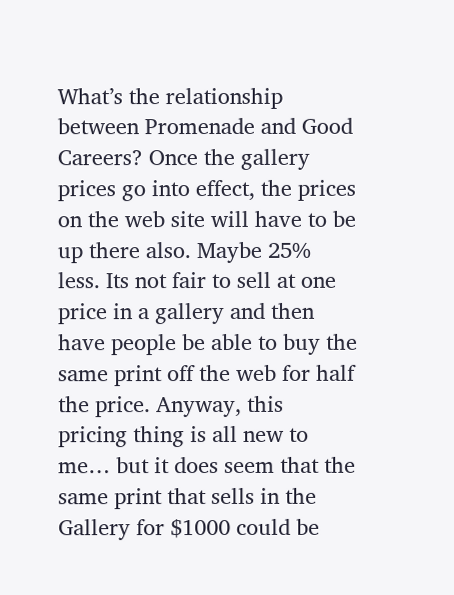What’s the relationship between Promenade and Good Careers? Once the gallery prices go into effect, the prices on the web site will have to be up there also. Maybe 25% less. Its not fair to sell at one price in a gallery and then have people be able to buy the same print off the web for half the price. Anyway, this pricing thing is all new to me… but it does seem that the same print that sells in the Gallery for $1000 could be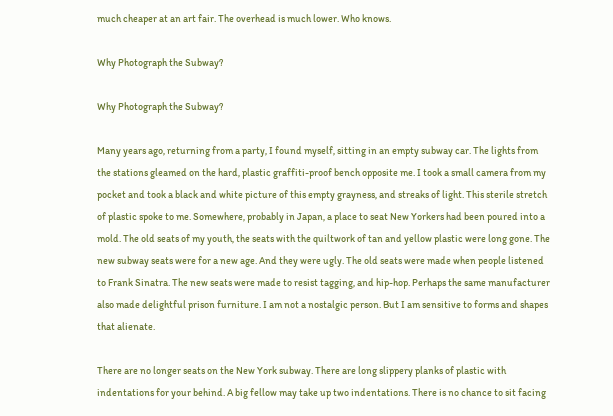much cheaper at an art fair. The overhead is much lower. Who knows.

Why Photograph the Subway?

Why Photograph the Subway?

Many years ago, returning from a party, I found myself, sitting in an empty subway car. The lights from the stations gleamed on the hard, plastic graffiti-proof bench opposite me. I took a small camera from my pocket and took a black and white picture of this empty grayness, and streaks of light. This sterile stretch of plastic spoke to me. Somewhere, probably in Japan, a place to seat New Yorkers had been poured into a mold. The old seats of my youth, the seats with the quiltwork of tan and yellow plastic were long gone. The new subway seats were for a new age. And they were ugly. The old seats were made when people listened to Frank Sinatra. The new seats were made to resist tagging, and hip-hop. Perhaps the same manufacturer also made delightful prison furniture. I am not a nostalgic person. But I am sensitive to forms and shapes that alienate.

There are no longer seats on the New York subway. There are long slippery planks of plastic with indentations for your behind. A big fellow may take up two indentations. There is no chance to sit facing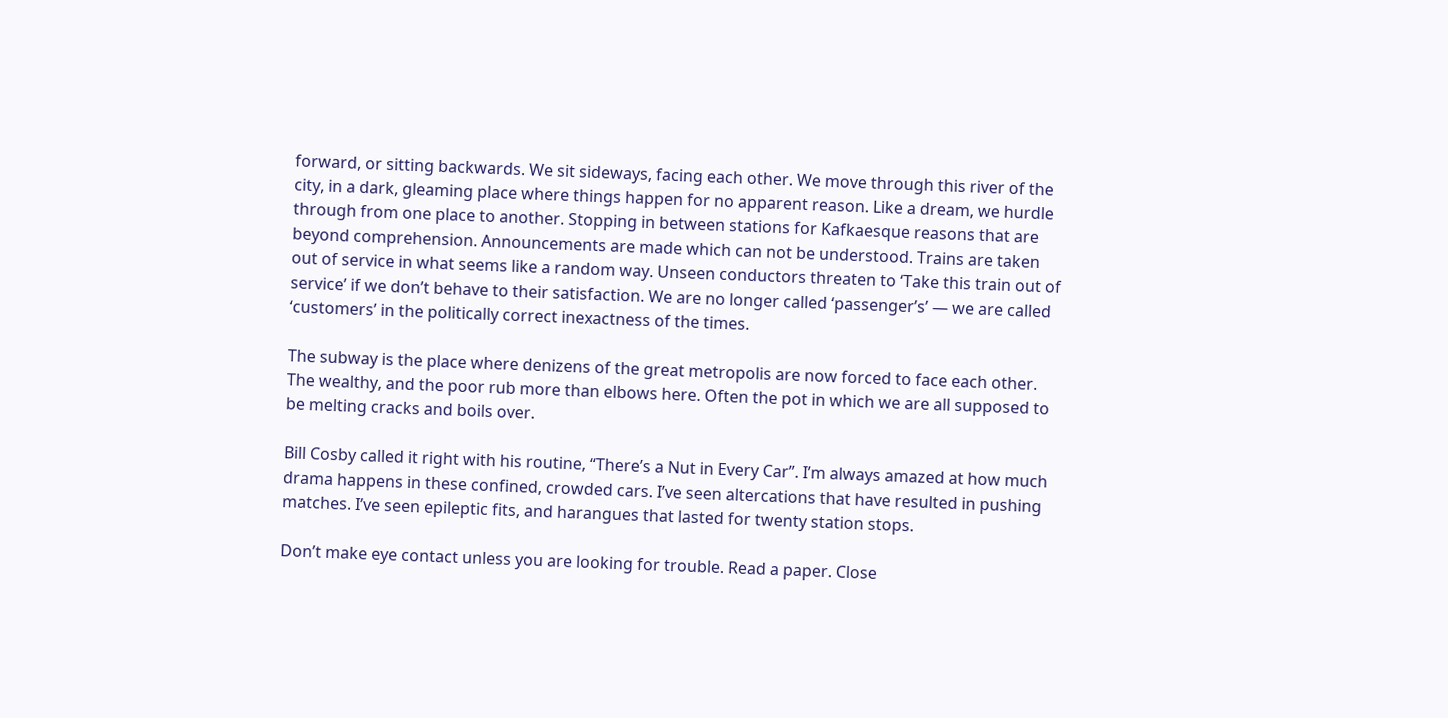forward, or sitting backwards. We sit sideways, facing each other. We move through this river of the city, in a dark, gleaming place where things happen for no apparent reason. Like a dream, we hurdle through from one place to another. Stopping in between stations for Kafkaesque reasons that are beyond comprehension. Announcements are made which can not be understood. Trains are taken out of service in what seems like a random way. Unseen conductors threaten to ‘Take this train out of service’ if we don’t behave to their satisfaction. We are no longer called ‘passenger’s’ — we are called ‘customers’ in the politically correct inexactness of the times.

The subway is the place where denizens of the great metropolis are now forced to face each other. The wealthy, and the poor rub more than elbows here. Often the pot in which we are all supposed to be melting cracks and boils over.

Bill Cosby called it right with his routine, “There’s a Nut in Every Car”. I’m always amazed at how much drama happens in these confined, crowded cars. I’ve seen altercations that have resulted in pushing matches. I’ve seen epileptic fits, and harangues that lasted for twenty station stops.

Don’t make eye contact unless you are looking for trouble. Read a paper. Close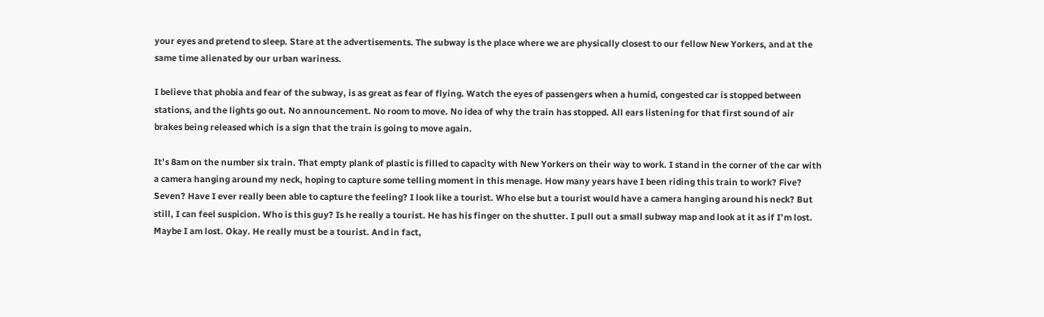your eyes and pretend to sleep. Stare at the advertisements. The subway is the place where we are physically closest to our fellow New Yorkers, and at the same time alienated by our urban wariness.

I believe that phobia and fear of the subway, is as great as fear of flying. Watch the eyes of passengers when a humid, congested car is stopped between stations, and the lights go out. No announcement. No room to move. No idea of why the train has stopped. All ears listening for that first sound of air brakes being released which is a sign that the train is going to move again.

It’s 8am on the number six train. That empty plank of plastic is filled to capacity with New Yorkers on their way to work. I stand in the corner of the car with a camera hanging around my neck, hoping to capture some telling moment in this menage. How many years have I been riding this train to work? Five? Seven? Have I ever really been able to capture the feeling? I look like a tourist. Who else but a tourist would have a camera hanging around his neck? But still, I can feel suspicion. Who is this guy? Is he really a tourist. He has his finger on the shutter. I pull out a small subway map and look at it as if I’m lost. Maybe I am lost. Okay. He really must be a tourist. And in fact,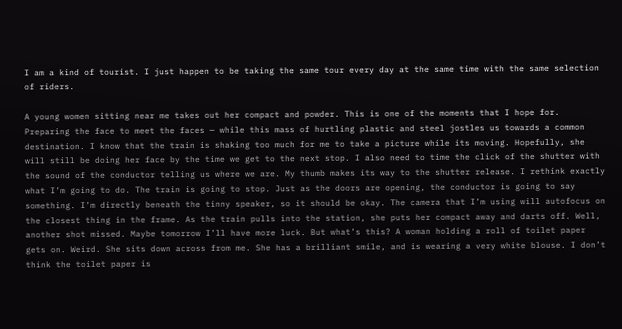I am a kind of tourist. I just happen to be taking the same tour every day at the same time with the same selection of riders.

A young women sitting near me takes out her compact and powder. This is one of the moments that I hope for. Preparing the face to meet the faces — while this mass of hurtling plastic and steel jostles us towards a common destination. I know that the train is shaking too much for me to take a picture while its moving. Hopefully, she will still be doing her face by the time we get to the next stop. I also need to time the click of the shutter with the sound of the conductor telling us where we are. My thumb makes its way to the shutter release. I rethink exactly what I’m going to do. The train is going to stop. Just as the doors are opening, the conductor is going to say something. I’m directly beneath the tinny speaker, so it should be okay. The camera that I’m using will autofocus on the closest thing in the frame. As the train pulls into the station, she puts her compact away and darts off. Well, another shot missed. Maybe tomorrow I’ll have more luck. But what’s this? A woman holding a roll of toilet paper gets on. Weird. She sits down across from me. She has a brilliant smile, and is wearing a very white blouse. I don’t think the toilet paper is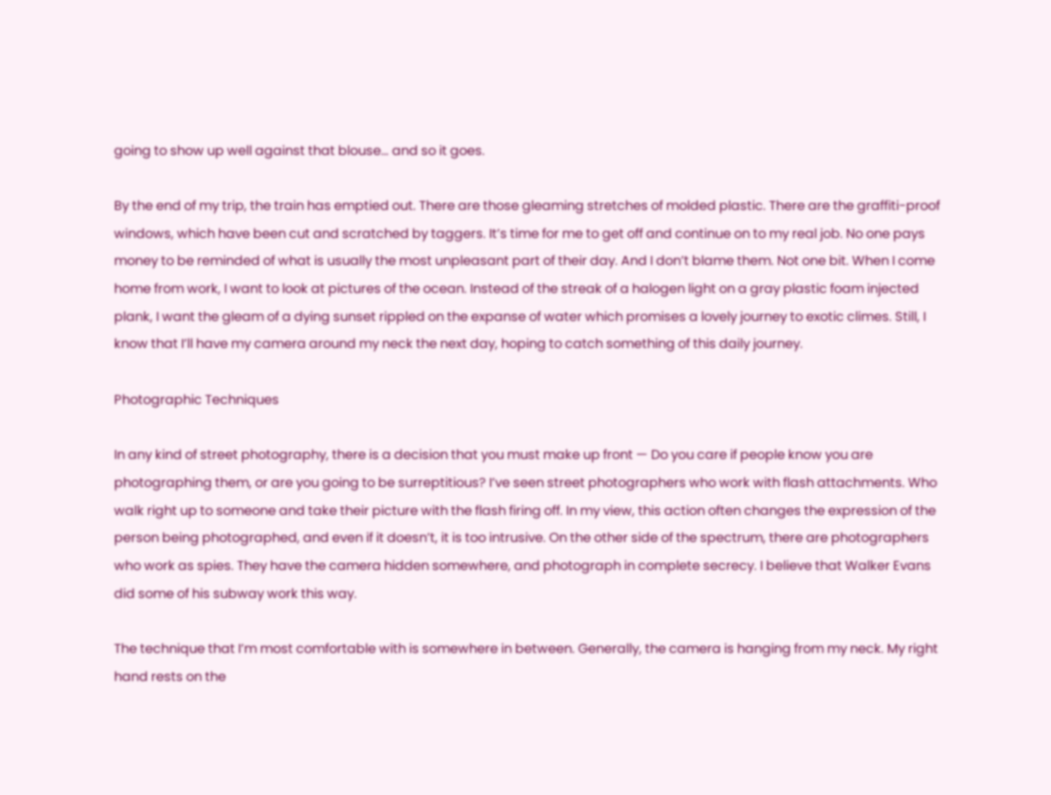going to show up well against that blouse… and so it goes.

By the end of my trip, the train has emptied out. There are those gleaming stretches of molded plastic. There are the graffiti-proof windows, which have been cut and scratched by taggers. It’s time for me to get off and continue on to my real job. No one pays money to be reminded of what is usually the most unpleasant part of their day. And I don’t blame them. Not one bit. When I come home from work, I want to look at pictures of the ocean. Instead of the streak of a halogen light on a gray plastic foam injected plank, I want the gleam of a dying sunset rippled on the expanse of water which promises a lovely journey to exotic climes. Still, I know that I’ll have my camera around my neck the next day, hoping to catch something of this daily journey.

Photographic Techniques

In any kind of street photography, there is a decision that you must make up front — Do you care if people know you are photographing them, or are you going to be surreptitious? I’ve seen street photographers who work with flash attachments. Who walk right up to someone and take their picture with the flash firing off. In my view, this action often changes the expression of the person being photographed, and even if it doesn’t, it is too intrusive. On the other side of the spectrum, there are photographers who work as spies. They have the camera hidden somewhere, and photograph in complete secrecy. I believe that Walker Evans did some of his subway work this way.

The technique that I’m most comfortable with is somewhere in between. Generally, the camera is hanging from my neck. My right hand rests on the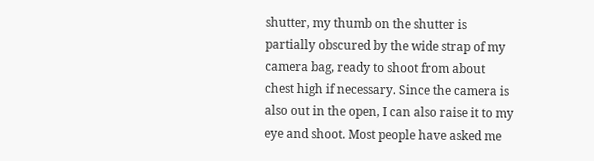shutter, my thumb on the shutter is partially obscured by the wide strap of my camera bag, ready to shoot from about chest high if necessary. Since the camera is also out in the open, I can also raise it to my eye and shoot. Most people have asked me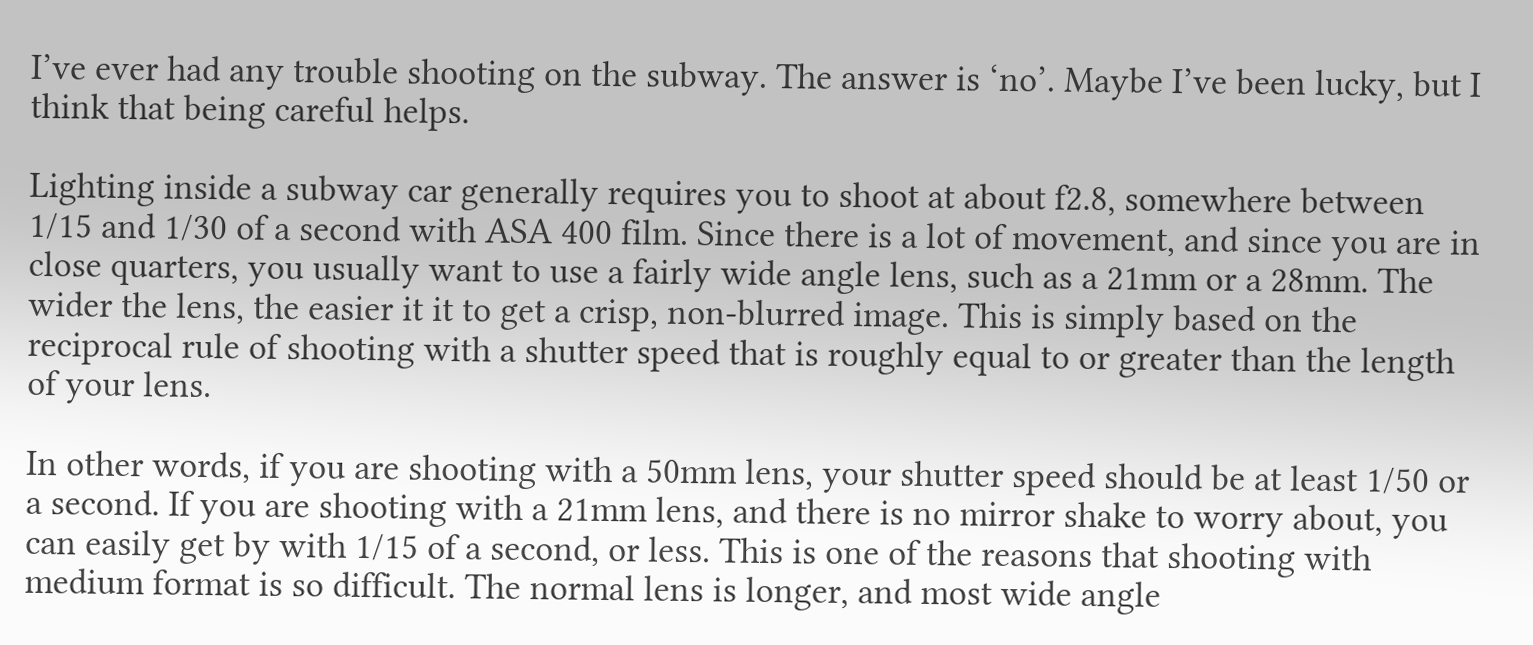I’ve ever had any trouble shooting on the subway. The answer is ‘no’. Maybe I’ve been lucky, but I think that being careful helps.

Lighting inside a subway car generally requires you to shoot at about f2.8, somewhere between 1/15 and 1/30 of a second with ASA 400 film. Since there is a lot of movement, and since you are in close quarters, you usually want to use a fairly wide angle lens, such as a 21mm or a 28mm. The wider the lens, the easier it it to get a crisp, non-blurred image. This is simply based on the reciprocal rule of shooting with a shutter speed that is roughly equal to or greater than the length of your lens.

In other words, if you are shooting with a 50mm lens, your shutter speed should be at least 1/50 or a second. If you are shooting with a 21mm lens, and there is no mirror shake to worry about, you can easily get by with 1/15 of a second, or less. This is one of the reasons that shooting with medium format is so difficult. The normal lens is longer, and most wide angle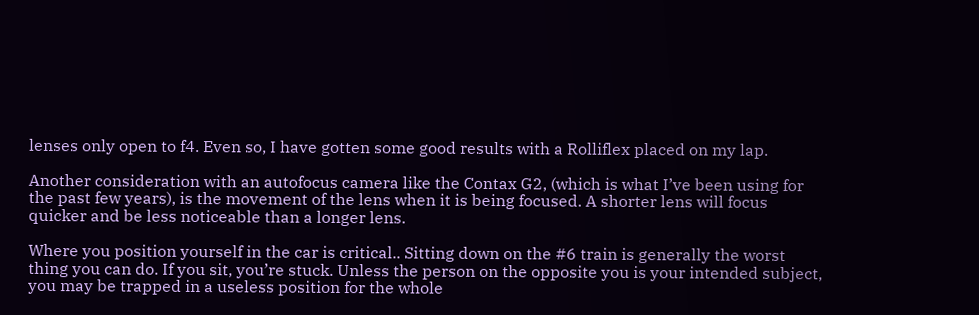lenses only open to f4. Even so, I have gotten some good results with a Rolliflex placed on my lap.

Another consideration with an autofocus camera like the Contax G2, (which is what I’ve been using for the past few years), is the movement of the lens when it is being focused. A shorter lens will focus quicker and be less noticeable than a longer lens.

Where you position yourself in the car is critical.. Sitting down on the #6 train is generally the worst thing you can do. If you sit, you’re stuck. Unless the person on the opposite you is your intended subject, you may be trapped in a useless position for the whole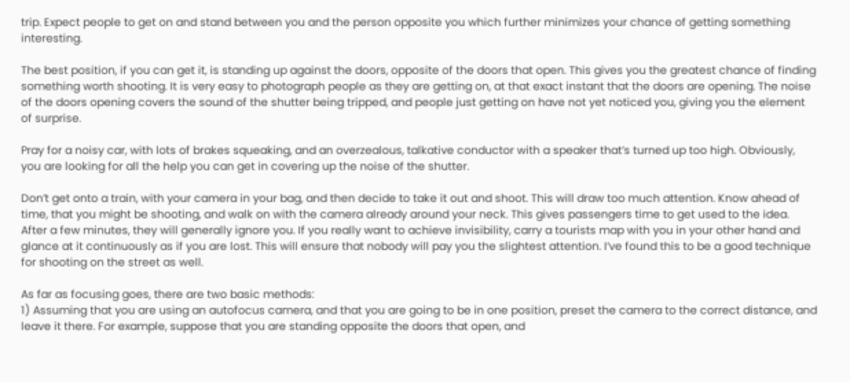trip. Expect people to get on and stand between you and the person opposite you which further minimizes your chance of getting something interesting.

The best position, if you can get it, is standing up against the doors, opposite of the doors that open. This gives you the greatest chance of finding something worth shooting. It is very easy to photograph people as they are getting on, at that exact instant that the doors are opening. The noise of the doors opening covers the sound of the shutter being tripped, and people just getting on have not yet noticed you, giving you the element of surprise.

Pray for a noisy car, with lots of brakes squeaking, and an overzealous, talkative conductor with a speaker that’s turned up too high. Obviously, you are looking for all the help you can get in covering up the noise of the shutter.

Don’t get onto a train, with your camera in your bag, and then decide to take it out and shoot. This will draw too much attention. Know ahead of time, that you might be shooting, and walk on with the camera already around your neck. This gives passengers time to get used to the idea. After a few minutes, they will generally ignore you. If you really want to achieve invisibility, carry a tourists map with you in your other hand and glance at it continuously as if you are lost. This will ensure that nobody will pay you the slightest attention. I’ve found this to be a good technique for shooting on the street as well.

As far as focusing goes, there are two basic methods:
1) Assuming that you are using an autofocus camera, and that you are going to be in one position, preset the camera to the correct distance, and leave it there. For example, suppose that you are standing opposite the doors that open, and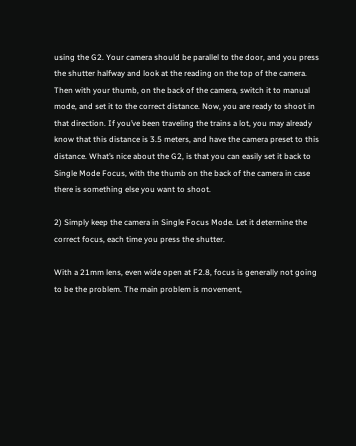using the G2. Your camera should be parallel to the door, and you press the shutter halfway and look at the reading on the top of the camera. Then with your thumb, on the back of the camera, switch it to manual mode, and set it to the correct distance. Now, you are ready to shoot in that direction. If you’ve been traveling the trains a lot, you may already know that this distance is 3.5 meters, and have the camera preset to this distance. What’s nice about the G2, is that you can easily set it back to Single Mode Focus, with the thumb on the back of the camera in case there is something else you want to shoot.

2) Simply keep the camera in Single Focus Mode. Let it determine the correct focus, each time you press the shutter.

With a 21mm lens, even wide open at F2.8, focus is generally not going to be the problem. The main problem is movement,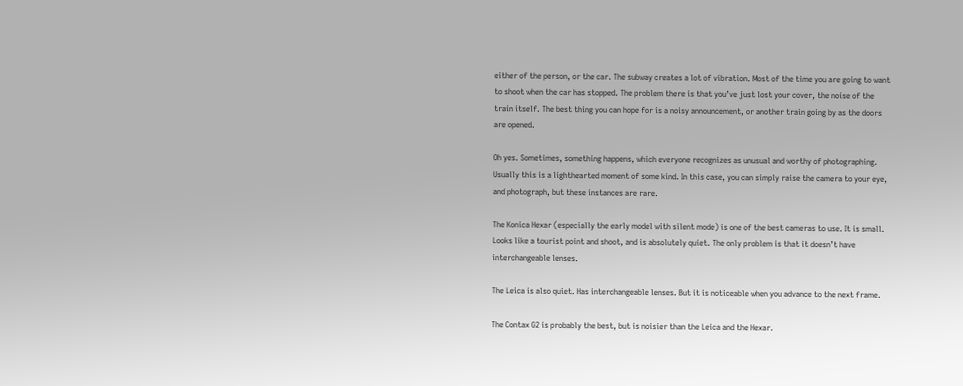either of the person, or the car. The subway creates a lot of vibration. Most of the time you are going to want to shoot when the car has stopped. The problem there is that you’ve just lost your cover, the noise of the train itself. The best thing you can hope for is a noisy announcement, or another train going by as the doors are opened.

Oh yes. Sometimes, something happens, which everyone recognizes as unusual and worthy of photographing. Usually this is a lighthearted moment of some kind. In this case, you can simply raise the camera to your eye, and photograph, but these instances are rare.

The Konica Hexar (especially the early model with silent mode) is one of the best cameras to use. It is small. Looks like a tourist point and shoot, and is absolutely quiet. The only problem is that it doesn’t have interchangeable lenses.

The Leica is also quiet. Has interchangeable lenses. But it is noticeable when you advance to the next frame.

The Contax G2 is probably the best, but is noisier than the Leica and the Hexar.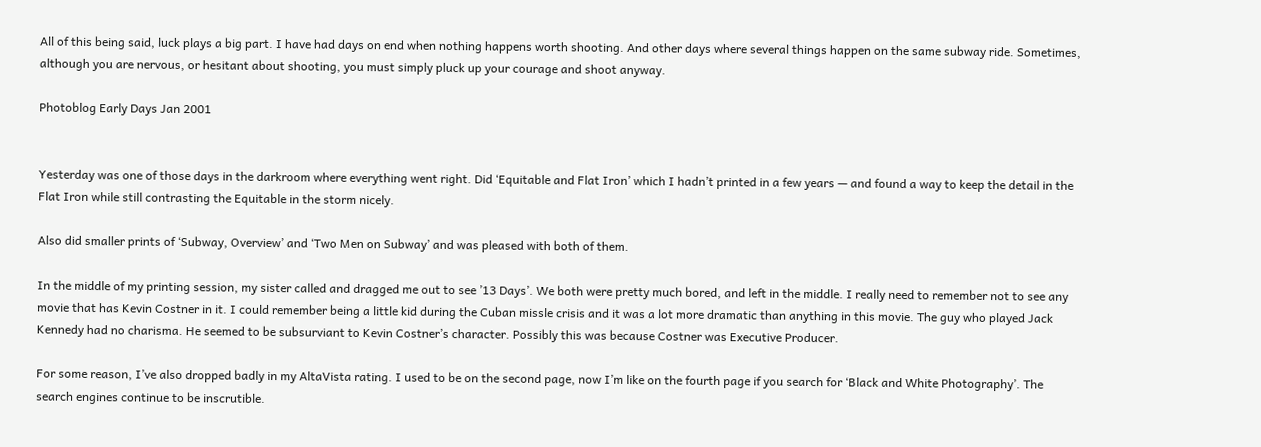All of this being said, luck plays a big part. I have had days on end when nothing happens worth shooting. And other days where several things happen on the same subway ride. Sometimes, although you are nervous, or hesitant about shooting, you must simply pluck up your courage and shoot anyway.

Photoblog Early Days Jan 2001


Yesterday was one of those days in the darkroom where everything went right. Did ‘Equitable and Flat Iron’ which I hadn’t printed in a few years — and found a way to keep the detail in the Flat Iron while still contrasting the Equitable in the storm nicely.

Also did smaller prints of ‘Subway, Overview’ and ‘Two Men on Subway’ and was pleased with both of them.

In the middle of my printing session, my sister called and dragged me out to see ’13 Days’. We both were pretty much bored, and left in the middle. I really need to remember not to see any movie that has Kevin Costner in it. I could remember being a little kid during the Cuban missle crisis and it was a lot more dramatic than anything in this movie. The guy who played Jack Kennedy had no charisma. He seemed to be subsurviant to Kevin Costner’s character. Possibly this was because Costner was Executive Producer.

For some reason, I’ve also dropped badly in my AltaVista rating. I used to be on the second page, now I’m like on the fourth page if you search for ‘Black and White Photography’. The search engines continue to be inscrutible.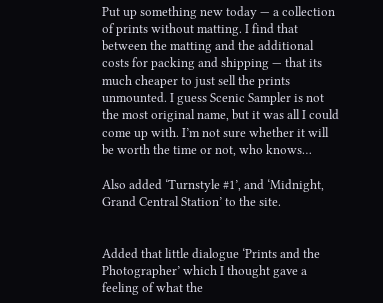Put up something new today — a collection of prints without matting. I find that between the matting and the additional costs for packing and shipping — that its much cheaper to just sell the prints unmounted. I guess Scenic Sampler is not the most original name, but it was all I could come up with. I’m not sure whether it will be worth the time or not, who knows…

Also added ‘Turnstyle #1’, and ‘Midnight, Grand Central Station’ to the site.


Added that little dialogue ‘Prints and the Photographer’ which I thought gave a feeling of what the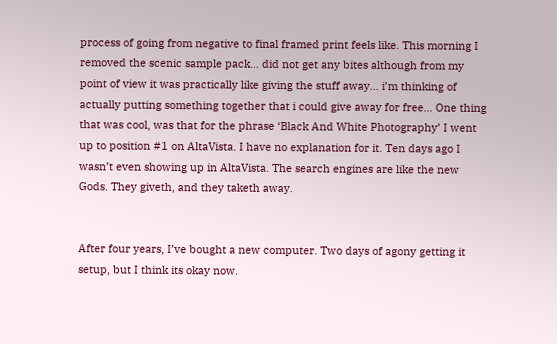process of going from negative to final framed print feels like. This morning I removed the scenic sample pack… did not get any bites although from my point of view it was practically like giving the stuff away… i’m thinking of actually putting something together that i could give away for free… One thing that was cool, was that for the phrase ‘Black And White Photography’ I went up to position #1 on AltaVista. I have no explanation for it. Ten days ago I wasn’t even showing up in AltaVista. The search engines are like the new Gods. They giveth, and they taketh away.


After four years, I’ve bought a new computer. Two days of agony getting it setup, but I think its okay now.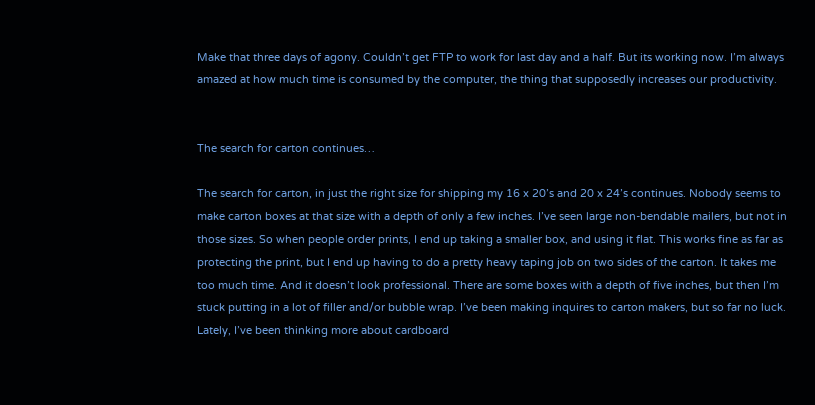Make that three days of agony. Couldn’t get FTP to work for last day and a half. But its working now. I’m always amazed at how much time is consumed by the computer, the thing that supposedly increases our productivity.


The search for carton continues…

The search for carton, in just the right size for shipping my 16 x 20’s and 20 x 24’s continues. Nobody seems to make carton boxes at that size with a depth of only a few inches. I’ve seen large non-bendable mailers, but not in those sizes. So when people order prints, I end up taking a smaller box, and using it flat. This works fine as far as protecting the print, but I end up having to do a pretty heavy taping job on two sides of the carton. It takes me too much time. And it doesn’t look professional. There are some boxes with a depth of five inches, but then I’m stuck putting in a lot of filler and/or bubble wrap. I’ve been making inquires to carton makers, but so far no luck. Lately, I’ve been thinking more about cardboard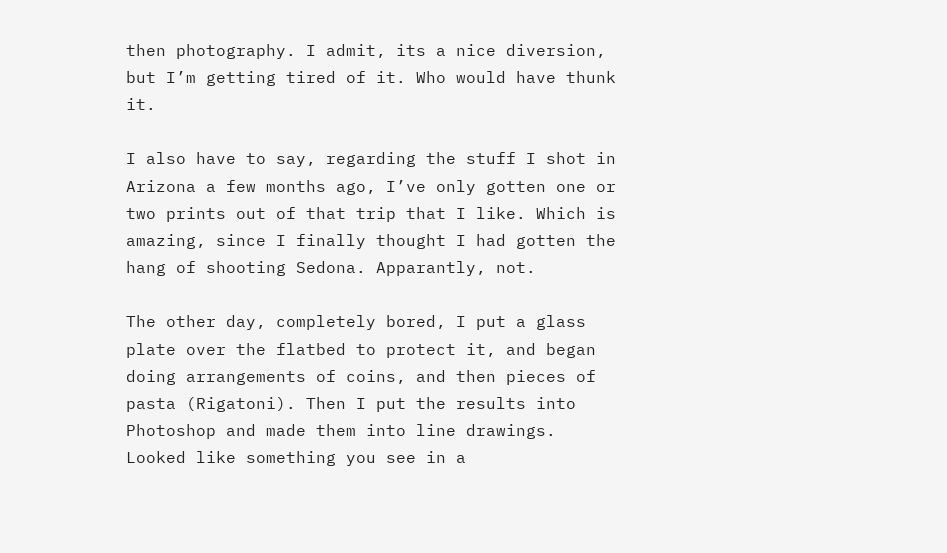then photography. I admit, its a nice diversion, but I’m getting tired of it. Who would have thunk it.

I also have to say, regarding the stuff I shot in Arizona a few months ago, I’ve only gotten one or two prints out of that trip that I like. Which is amazing, since I finally thought I had gotten the hang of shooting Sedona. Apparantly, not.

The other day, completely bored, I put a glass plate over the flatbed to protect it, and began doing arrangements of coins, and then pieces of pasta (Rigatoni). Then I put the results into Photoshop and made them into line drawings. Looked like something you see in a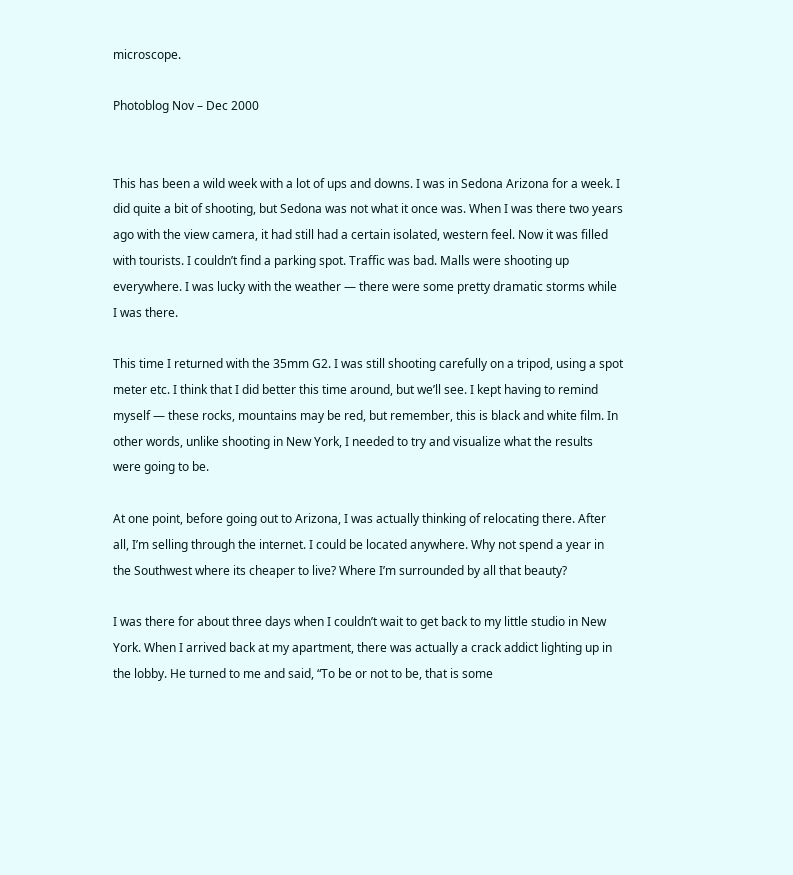microscope.

Photoblog Nov – Dec 2000


This has been a wild week with a lot of ups and downs. I was in Sedona Arizona for a week. I did quite a bit of shooting, but Sedona was not what it once was. When I was there two years ago with the view camera, it had still had a certain isolated, western feel. Now it was filled with tourists. I couldn’t find a parking spot. Traffic was bad. Malls were shooting up everywhere. I was lucky with the weather — there were some pretty dramatic storms while I was there.

This time I returned with the 35mm G2. I was still shooting carefully on a tripod, using a spot meter etc. I think that I did better this time around, but we’ll see. I kept having to remind myself — these rocks, mountains may be red, but remember, this is black and white film. In other words, unlike shooting in New York, I needed to try and visualize what the results were going to be.

At one point, before going out to Arizona, I was actually thinking of relocating there. After all, I’m selling through the internet. I could be located anywhere. Why not spend a year in the Southwest where its cheaper to live? Where I’m surrounded by all that beauty?

I was there for about three days when I couldn’t wait to get back to my little studio in New York. When I arrived back at my apartment, there was actually a crack addict lighting up in the lobby. He turned to me and said, “To be or not to be, that is some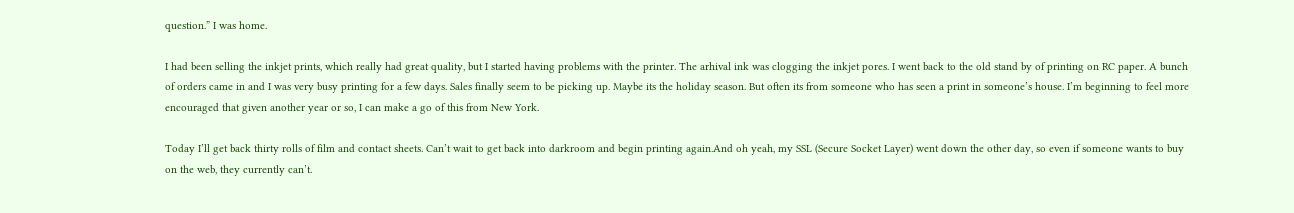question.” I was home.

I had been selling the inkjet prints, which really had great quality, but I started having problems with the printer. The arhival ink was clogging the inkjet pores. I went back to the old stand by of printing on RC paper. A bunch of orders came in and I was very busy printing for a few days. Sales finally seem to be picking up. Maybe its the holiday season. But often its from someone who has seen a print in someone’s house. I’m beginning to feel more encouraged that given another year or so, I can make a go of this from New York.

Today I’ll get back thirty rolls of film and contact sheets. Can’t wait to get back into darkroom and begin printing again.And oh yeah, my SSL (Secure Socket Layer) went down the other day, so even if someone wants to buy on the web, they currently can’t.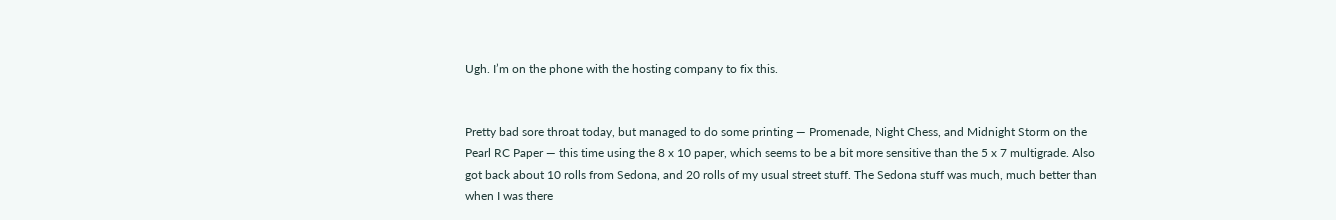Ugh. I’m on the phone with the hosting company to fix this.


Pretty bad sore throat today, but managed to do some printing — Promenade, Night Chess, and Midnight Storm on the Pearl RC Paper — this time using the 8 x 10 paper, which seems to be a bit more sensitive than the 5 x 7 multigrade. Also got back about 10 rolls from Sedona, and 20 rolls of my usual street stuff. The Sedona stuff was much, much better than when I was there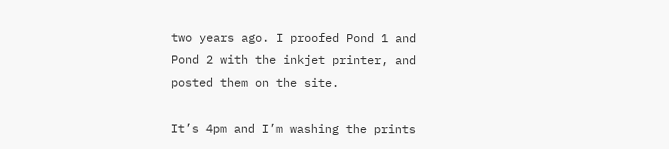two years ago. I proofed Pond 1 and Pond 2 with the inkjet printer, and posted them on the site.

It’s 4pm and I’m washing the prints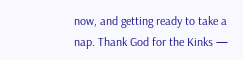now, and getting ready to take a nap. Thank God for the Kinks —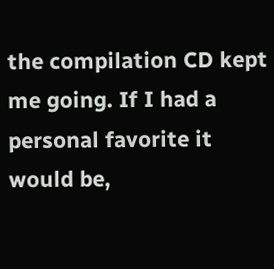the compilation CD kept me going. If I had a personal favorite it would be,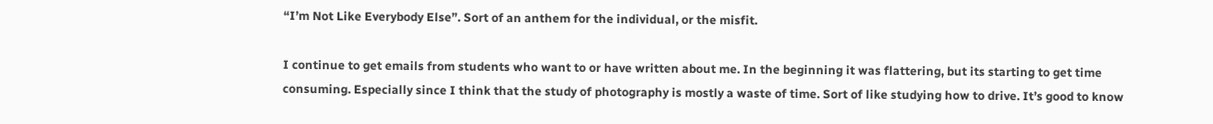“I’m Not Like Everybody Else”. Sort of an anthem for the individual, or the misfit.

I continue to get emails from students who want to or have written about me. In the beginning it was flattering, but its starting to get time consuming. Especially since I think that the study of photography is mostly a waste of time. Sort of like studying how to drive. It’s good to know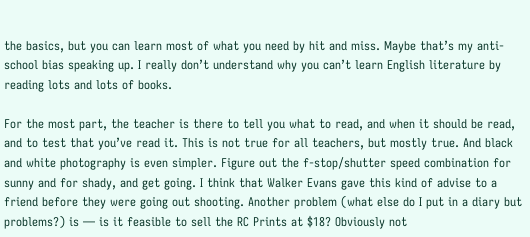the basics, but you can learn most of what you need by hit and miss. Maybe that’s my anti-school bias speaking up. I really don’t understand why you can’t learn English literature by reading lots and lots of books.

For the most part, the teacher is there to tell you what to read, and when it should be read, and to test that you’ve read it. This is not true for all teachers, but mostly true. And black and white photography is even simpler. Figure out the f-stop/shutter speed combination for sunny and for shady, and get going. I think that Walker Evans gave this kind of advise to a friend before they were going out shooting. Another problem (what else do I put in a diary but problems?) is — is it feasible to sell the RC Prints at $18? Obviously not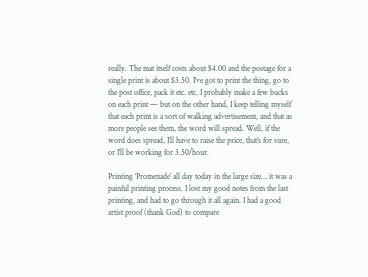really. The mat itself costs about $4.00 and the postage for a single print is about $3.50. I’ve got to print the thing, go to the post office, pack it etc. etc. I probably make a few bucks on each print — but on the other hand, I keep telling myself that each print is a sort of walking advertisement, and that as more people see them, the word will spread. Well, if the word does spread, I’ll have to raise the price, that’s for sure, or I’ll be working for 3.50/hour.

Printing ‘Promenade’ all day today in the large size… it was a painful printing process. I lost my good notes from the last printing, and had to go through it all again. I had a good artist proof (thank God) to compare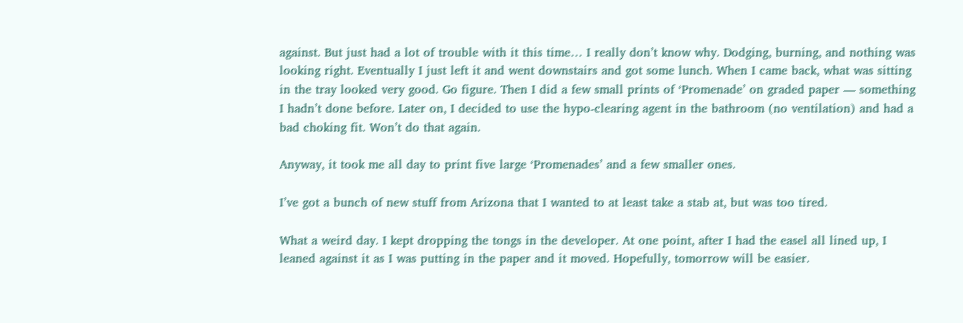against. But just had a lot of trouble with it this time… I really don’t know why. Dodging, burning, and nothing was looking right. Eventually I just left it and went downstairs and got some lunch. When I came back, what was sitting in the tray looked very good. Go figure. Then I did a few small prints of ‘Promenade’ on graded paper — something I hadn’t done before. Later on, I decided to use the hypo-clearing agent in the bathroom (no ventilation) and had a bad choking fit. Won’t do that again.

Anyway, it took me all day to print five large ‘Promenades’ and a few smaller ones.

I’ve got a bunch of new stuff from Arizona that I wanted to at least take a stab at, but was too tired.

What a weird day. I kept dropping the tongs in the developer. At one point, after I had the easel all lined up, I leaned against it as I was putting in the paper and it moved. Hopefully, tomorrow will be easier.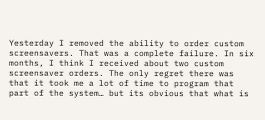Yesterday I removed the ability to order custom screensavers. That was a complete failure. In six months, I think I received about two custom screensaver orders. The only regret there was that it took me a lot of time to program that part of the system… but its obvious that what is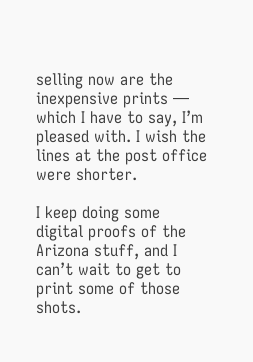selling now are the inexpensive prints — which I have to say, I’m pleased with. I wish the lines at the post office were shorter.

I keep doing some digital proofs of the Arizona stuff, and I can’t wait to get to print some of those shots.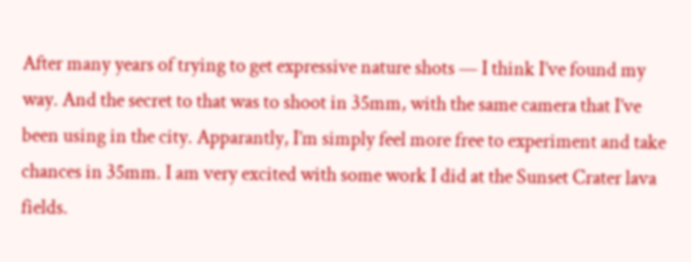After many years of trying to get expressive nature shots — I think I’ve found my way. And the secret to that was to shoot in 35mm, with the same camera that I’ve been using in the city. Apparantly, I’m simply feel more free to experiment and take chances in 35mm. I am very excited with some work I did at the Sunset Crater lava fields.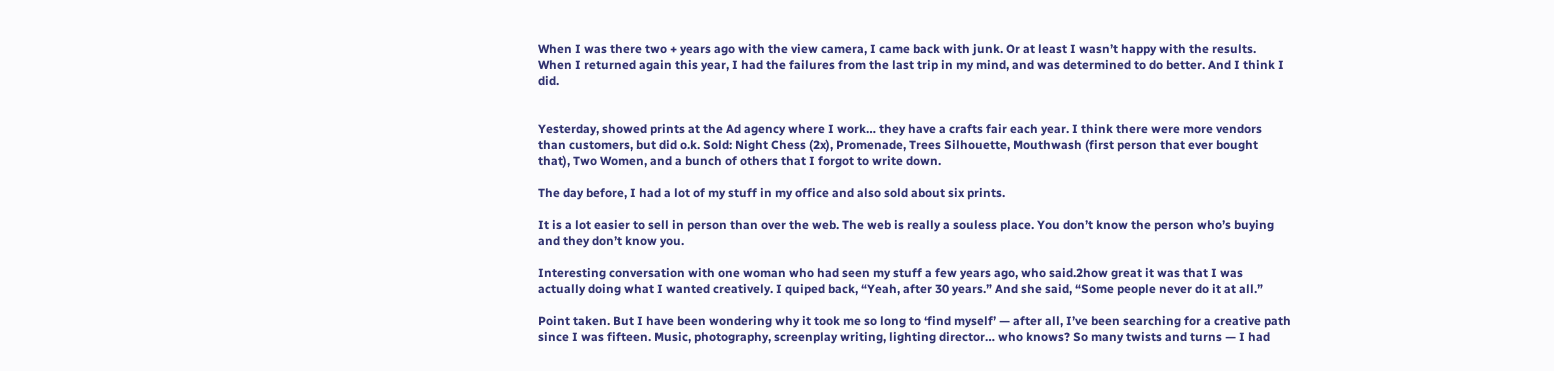When I was there two + years ago with the view camera, I came back with junk. Or at least I wasn’t happy with the results. When I returned again this year, I had the failures from the last trip in my mind, and was determined to do better. And I think I did.


Yesterday, showed prints at the Ad agency where I work… they have a crafts fair each year. I think there were more vendors than customers, but did o.k. Sold: Night Chess (2x), Promenade, Trees Silhouette, Mouthwash (first person that ever bought that), Two Women, and a bunch of others that I forgot to write down.

The day before, I had a lot of my stuff in my office and also sold about six prints.

It is a lot easier to sell in person than over the web. The web is really a souless place. You don’t know the person who’s buying and they don’t know you.

Interesting conversation with one woman who had seen my stuff a few years ago, who said.2how great it was that I was actually doing what I wanted creatively. I quiped back, “Yeah, after 30 years.” And she said, “Some people never do it at all.”

Point taken. But I have been wondering why it took me so long to ‘find myself’ — after all, I’ve been searching for a creative path since I was fifteen. Music, photography, screenplay writing, lighting director… who knows? So many twists and turns — I had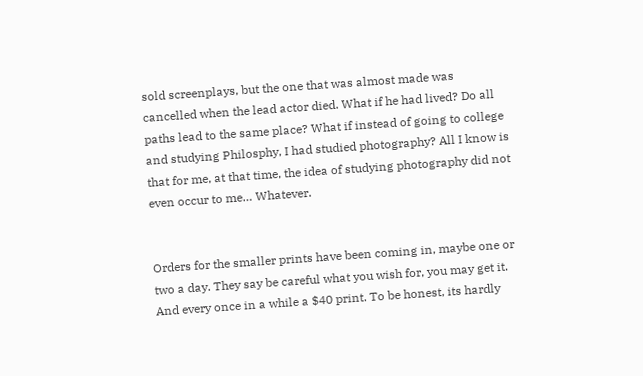sold screenplays, but the one that was almost made was cancelled when the lead actor died. What if he had lived? Do all paths lead to the same place? What if instead of going to college and studying Philosphy, I had studied photography? All I know is that for me, at that time, the idea of studying photography did not even occur to me… Whatever.


Orders for the smaller prints have been coming in, maybe one or two a day. They say be careful what you wish for, you may get it. And every once in a while a $40 print. To be honest, its hardly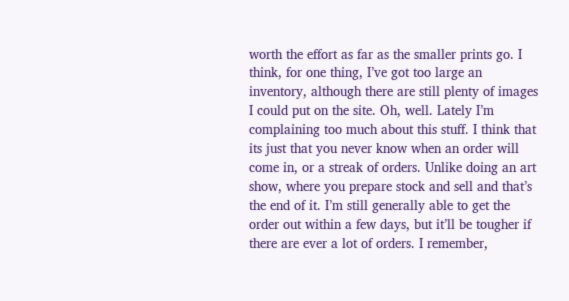worth the effort as far as the smaller prints go. I think, for one thing, I’ve got too large an inventory, although there are still plenty of images I could put on the site. Oh, well. Lately I’m complaining too much about this stuff. I think that its just that you never know when an order will come in, or a streak of orders. Unlike doing an art show, where you prepare stock and sell and that’s the end of it. I’m still generally able to get the order out within a few days, but it’ll be tougher if there are ever a lot of orders. I remember,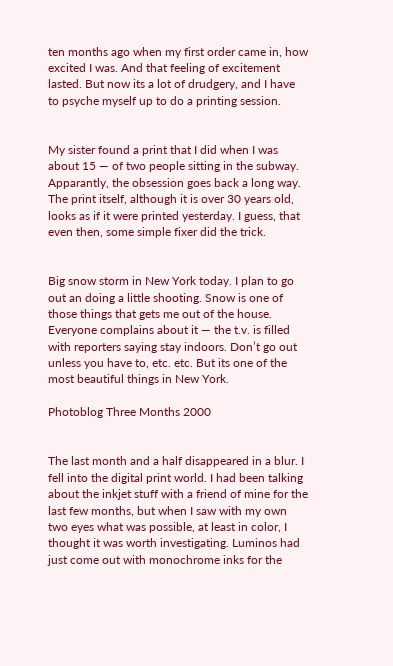ten months ago when my first order came in, how excited I was. And that feeling of excitement lasted. But now its a lot of drudgery, and I have to psyche myself up to do a printing session.


My sister found a print that I did when I was about 15 — of two people sitting in the subway. Apparantly, the obsession goes back a long way. The print itself, although it is over 30 years old, looks as if it were printed yesterday. I guess, that even then, some simple fixer did the trick.


Big snow storm in New York today. I plan to go out an doing a little shooting. Snow is one of those things that gets me out of the house. Everyone complains about it — the t.v. is filled with reporters saying stay indoors. Don’t go out unless you have to, etc. etc. But its one of the most beautiful things in New York.

Photoblog Three Months 2000


The last month and a half disappeared in a blur. I fell into the digital print world. I had been talking about the inkjet stuff with a friend of mine for the last few months, but when I saw with my own two eyes what was possible, at least in color, I thought it was worth investigating. Luminos had just come out with monochrome inks for the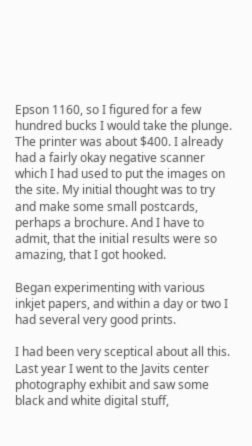Epson 1160, so I figured for a few hundred bucks I would take the plunge. The printer was about $400. I already had a fairly okay negative scanner which I had used to put the images on the site. My initial thought was to try and make some small postcards, perhaps a brochure. And I have to admit, that the initial results were so amazing, that I got hooked.

Began experimenting with various inkjet papers, and within a day or two I had several very good prints.

I had been very sceptical about all this. Last year I went to the Javits center photography exhibit and saw some black and white digital stuff,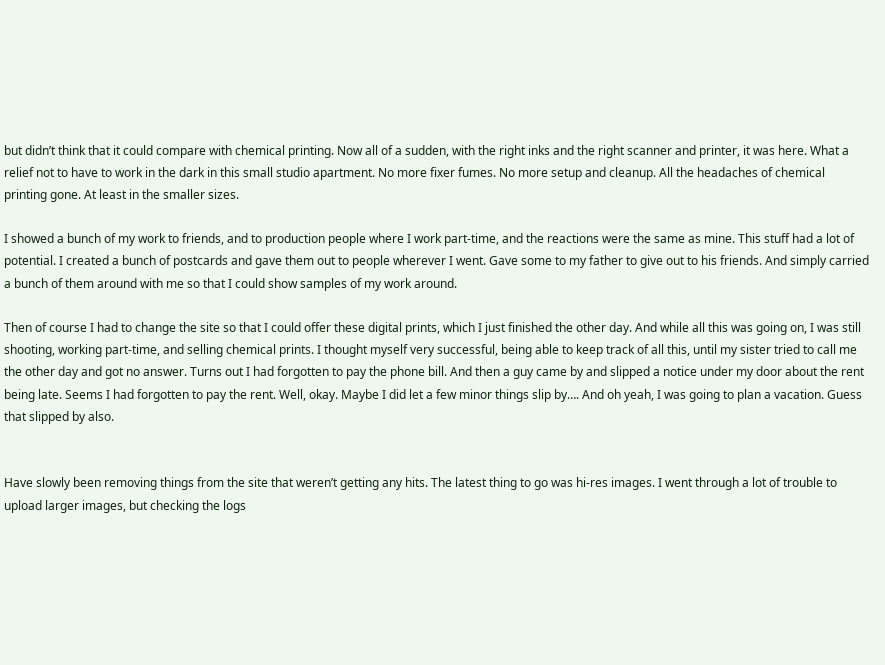but didn’t think that it could compare with chemical printing. Now all of a sudden, with the right inks and the right scanner and printer, it was here. What a relief not to have to work in the dark in this small studio apartment. No more fixer fumes. No more setup and cleanup. All the headaches of chemical printing gone. At least in the smaller sizes.

I showed a bunch of my work to friends, and to production people where I work part-time, and the reactions were the same as mine. This stuff had a lot of potential. I created a bunch of postcards and gave them out to people wherever I went. Gave some to my father to give out to his friends. And simply carried a bunch of them around with me so that I could show samples of my work around.

Then of course I had to change the site so that I could offer these digital prints, which I just finished the other day. And while all this was going on, I was still shooting, working part-time, and selling chemical prints. I thought myself very successful, being able to keep track of all this, until my sister tried to call me the other day and got no answer. Turns out I had forgotten to pay the phone bill. And then a guy came by and slipped a notice under my door about the rent being late. Seems I had forgotten to pay the rent. Well, okay. Maybe I did let a few minor things slip by…. And oh yeah, I was going to plan a vacation. Guess that slipped by also.


Have slowly been removing things from the site that weren’t getting any hits. The latest thing to go was hi-res images. I went through a lot of trouble to upload larger images, but checking the logs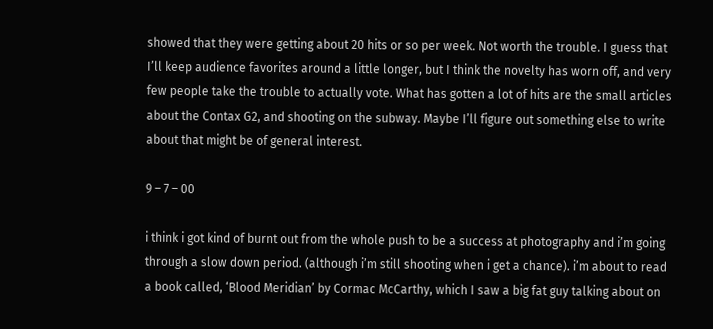showed that they were getting about 20 hits or so per week. Not worth the trouble. I guess that I’ll keep audience favorites around a little longer, but I think the novelty has worn off, and very few people take the trouble to actually vote. What has gotten a lot of hits are the small articles about the Contax G2, and shooting on the subway. Maybe I’ll figure out something else to write about that might be of general interest.

9 – 7 – 00

i think i got kind of burnt out from the whole push to be a success at photography and i’m going through a slow down period. (although i’m still shooting when i get a chance). i’m about to read a book called, ‘Blood Meridian’ by Cormac McCarthy, which I saw a big fat guy talking about on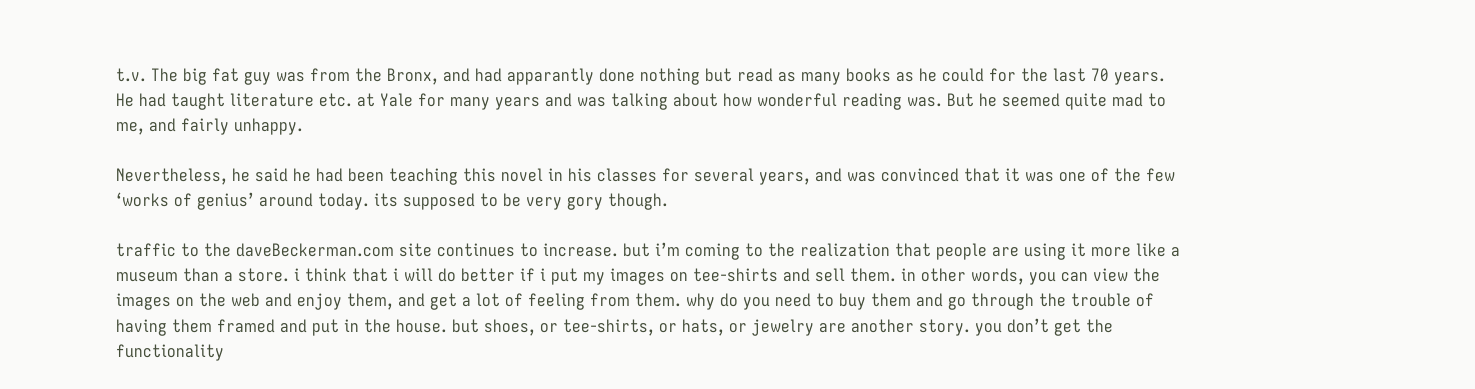t.v. The big fat guy was from the Bronx, and had apparantly done nothing but read as many books as he could for the last 70 years. He had taught literature etc. at Yale for many years and was talking about how wonderful reading was. But he seemed quite mad to me, and fairly unhappy.

Nevertheless, he said he had been teaching this novel in his classes for several years, and was convinced that it was one of the few ‘works of genius’ around today. its supposed to be very gory though.

traffic to the daveBeckerman.com site continues to increase. but i’m coming to the realization that people are using it more like a museum than a store. i think that i will do better if i put my images on tee-shirts and sell them. in other words, you can view the images on the web and enjoy them, and get a lot of feeling from them. why do you need to buy them and go through the trouble of having them framed and put in the house. but shoes, or tee-shirts, or hats, or jewelry are another story. you don’t get the functionality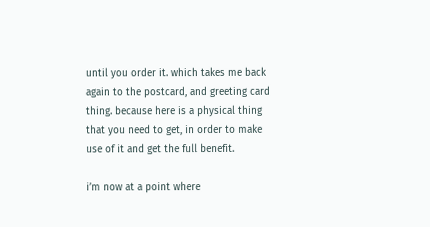until you order it. which takes me back again to the postcard, and greeting card thing. because here is a physical thing that you need to get, in order to make use of it and get the full benefit.

i’m now at a point where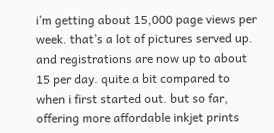i’m getting about 15,000 page views per week. that’s a lot of pictures served up. and registrations are now up to about 15 per day. quite a bit compared to when i first started out. but so far, offering more affordable inkjet prints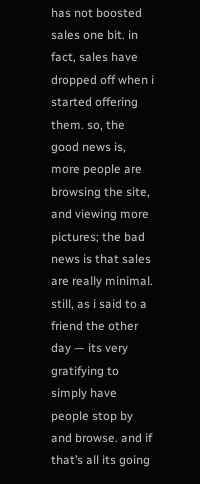has not boosted sales one bit. in fact, sales have dropped off when i started offering them. so, the good news is, more people are browsing the site, and viewing more pictures; the bad news is that sales are really minimal. still, as i said to a friend the other day — its very gratifying to simply have people stop by and browse. and if that’s all its going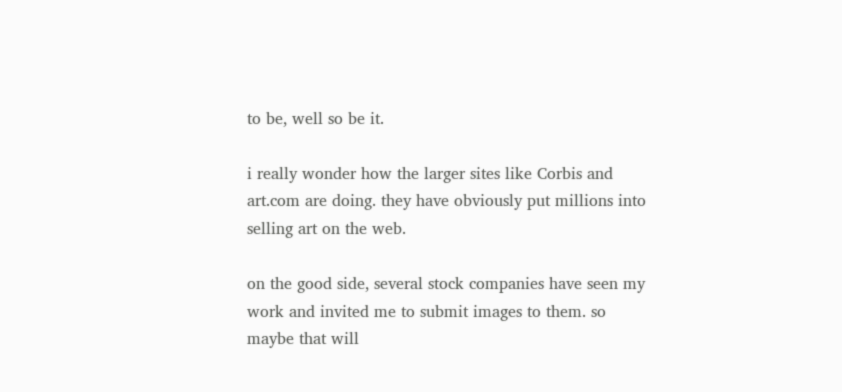to be, well so be it.

i really wonder how the larger sites like Corbis and art.com are doing. they have obviously put millions into selling art on the web.

on the good side, several stock companies have seen my work and invited me to submit images to them. so maybe that will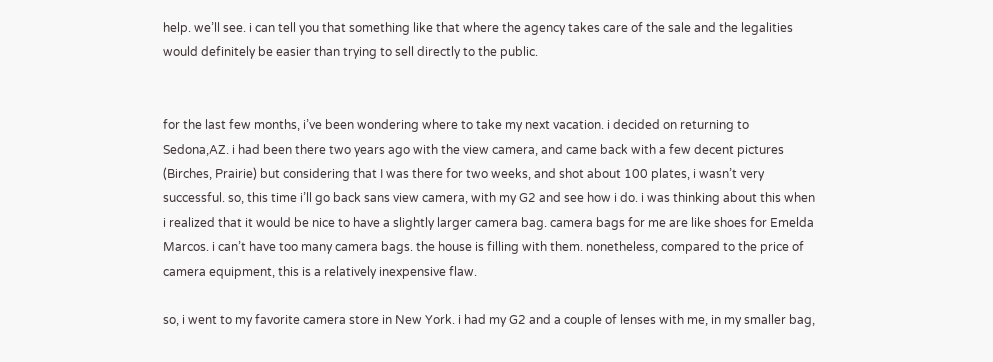help. we’ll see. i can tell you that something like that where the agency takes care of the sale and the legalities would definitely be easier than trying to sell directly to the public.


for the last few months, i’ve been wondering where to take my next vacation. i decided on returning to Sedona,AZ. i had been there two years ago with the view camera, and came back with a few decent pictures (Birches, Prairie) but considering that I was there for two weeks, and shot about 100 plates, i wasn’t very successful. so, this time i’ll go back sans view camera, with my G2 and see how i do. i was thinking about this when i realized that it would be nice to have a slightly larger camera bag. camera bags for me are like shoes for Emelda Marcos. i can’t have too many camera bags. the house is filling with them. nonetheless, compared to the price of camera equipment, this is a relatively inexpensive flaw.

so, i went to my favorite camera store in New York. i had my G2 and a couple of lenses with me, in my smaller bag,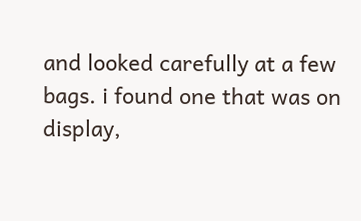and looked carefully at a few bags. i found one that was on display,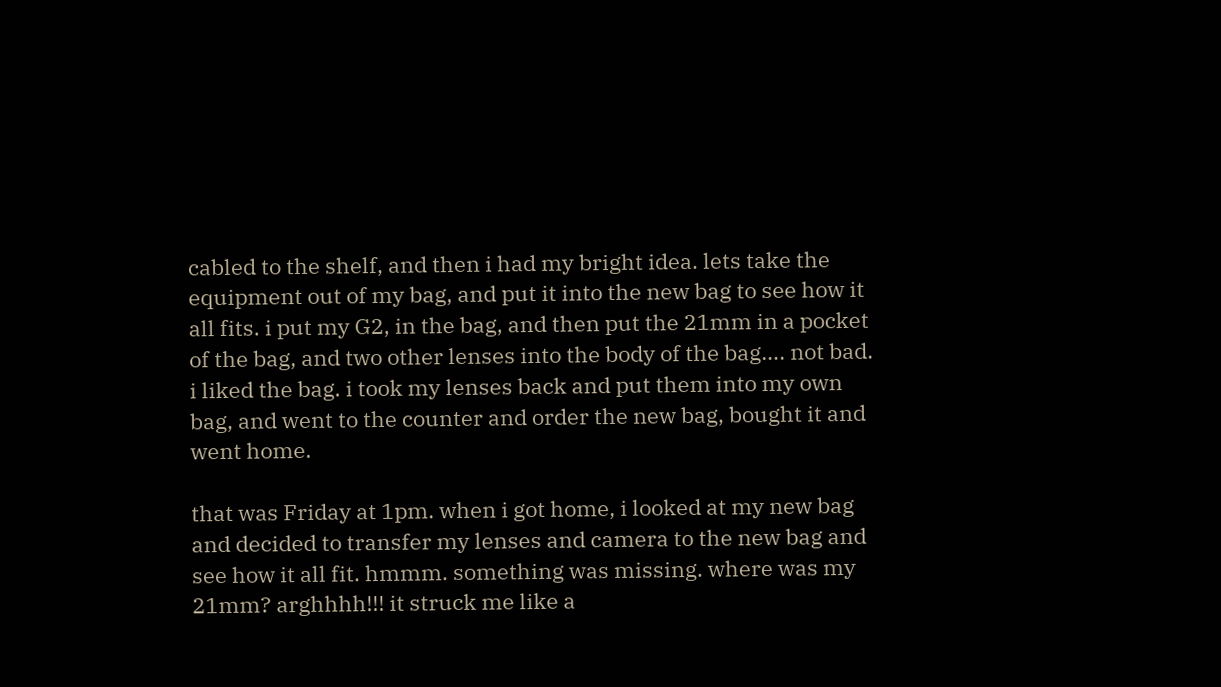cabled to the shelf, and then i had my bright idea. lets take the equipment out of my bag, and put it into the new bag to see how it all fits. i put my G2, in the bag, and then put the 21mm in a pocket of the bag, and two other lenses into the body of the bag…. not bad. i liked the bag. i took my lenses back and put them into my own bag, and went to the counter and order the new bag, bought it and went home.

that was Friday at 1pm. when i got home, i looked at my new bag and decided to transfer my lenses and camera to the new bag and see how it all fit. hmmm. something was missing. where was my 21mm? arghhhh!!! it struck me like a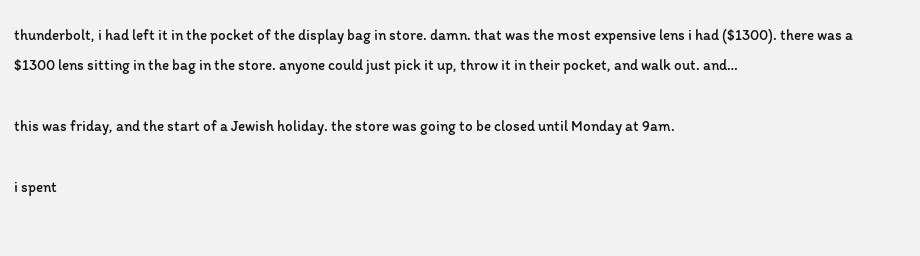thunderbolt, i had left it in the pocket of the display bag in store. damn. that was the most expensive lens i had ($1300). there was a $1300 lens sitting in the bag in the store. anyone could just pick it up, throw it in their pocket, and walk out. and…

this was friday, and the start of a Jewish holiday. the store was going to be closed until Monday at 9am.

i spent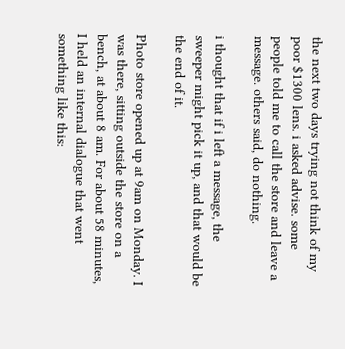the next two days trying not think of my poor $1300 lens. i asked advise. some people told me to call the store and leave a message. others said, do nothing.

i thought that if i left a message, the sweeper might pick it up, and that would be the end of it.

Photo store opened up at 9am on Monday. I was there, sitting outside the store on a bench, at about 8 am. For about 58 minutes, I held an internal dialogue that went something like this: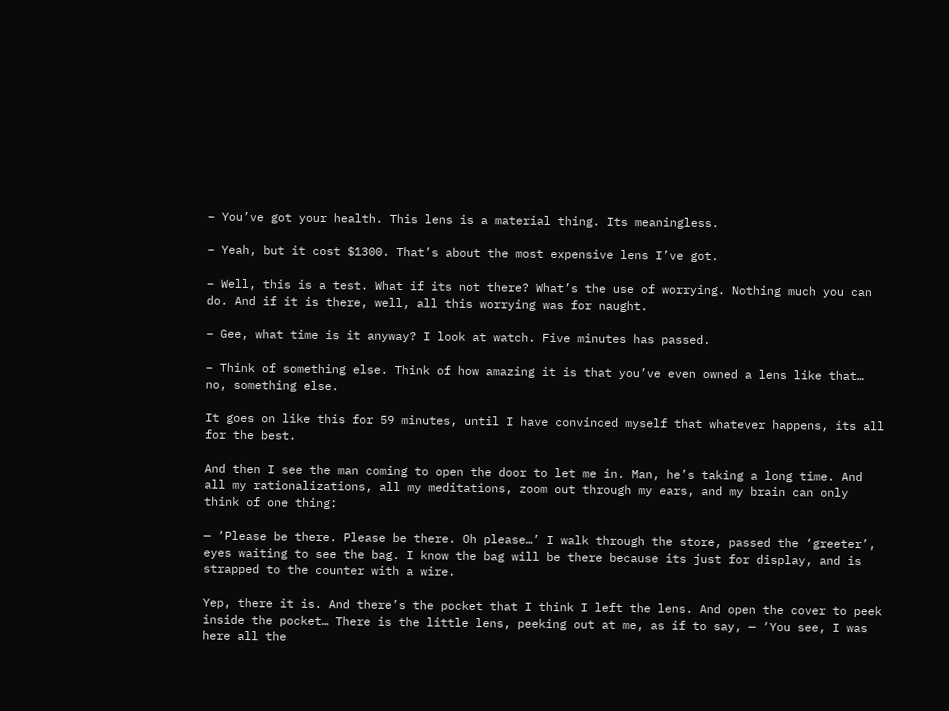– You’ve got your health. This lens is a material thing. Its meaningless.

– Yeah, but it cost $1300. That’s about the most expensive lens I’ve got.

– Well, this is a test. What if its not there? What’s the use of worrying. Nothing much you can do. And if it is there, well, all this worrying was for naught.

– Gee, what time is it anyway? I look at watch. Five minutes has passed.

– Think of something else. Think of how amazing it is that you’ve even owned a lens like that… no, something else.

It goes on like this for 59 minutes, until I have convinced myself that whatever happens, its all for the best.

And then I see the man coming to open the door to let me in. Man, he’s taking a long time. And all my rationalizations, all my meditations, zoom out through my ears, and my brain can only think of one thing:

— ‘Please be there. Please be there. Oh please…’ I walk through the store, passed the ‘greeter’, eyes waiting to see the bag. I know the bag will be there because its just for display, and is strapped to the counter with a wire.

Yep, there it is. And there’s the pocket that I think I left the lens. And open the cover to peek inside the pocket… There is the little lens, peeking out at me, as if to say, — ‘You see, I was here all the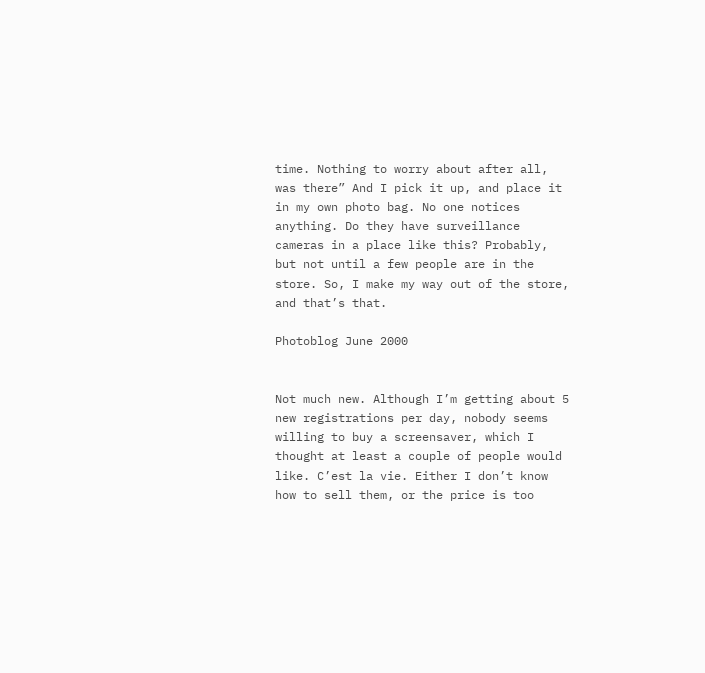time. Nothing to worry about after all, was there” And I pick it up, and place it in my own photo bag. No one notices anything. Do they have surveillance cameras in a place like this? Probably, but not until a few people are in the store. So, I make my way out of the store, and that’s that.

Photoblog June 2000


Not much new. Although I’m getting about 5 new registrations per day, nobody seems willing to buy a screensaver, which I thought at least a couple of people would like. C’est la vie. Either I don’t know how to sell them, or the price is too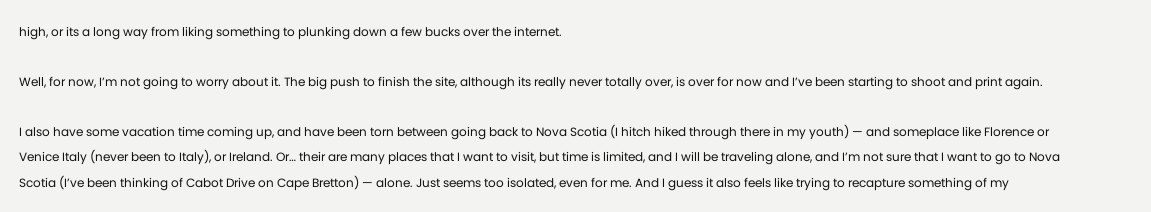high, or its a long way from liking something to plunking down a few bucks over the internet.

Well, for now, I’m not going to worry about it. The big push to finish the site, although its really never totally over, is over for now and I’ve been starting to shoot and print again.

I also have some vacation time coming up, and have been torn between going back to Nova Scotia (I hitch hiked through there in my youth) — and someplace like Florence or Venice Italy (never been to Italy), or Ireland. Or… their are many places that I want to visit, but time is limited, and I will be traveling alone, and I’m not sure that I want to go to Nova Scotia (I’ve been thinking of Cabot Drive on Cape Bretton) — alone. Just seems too isolated, even for me. And I guess it also feels like trying to recapture something of my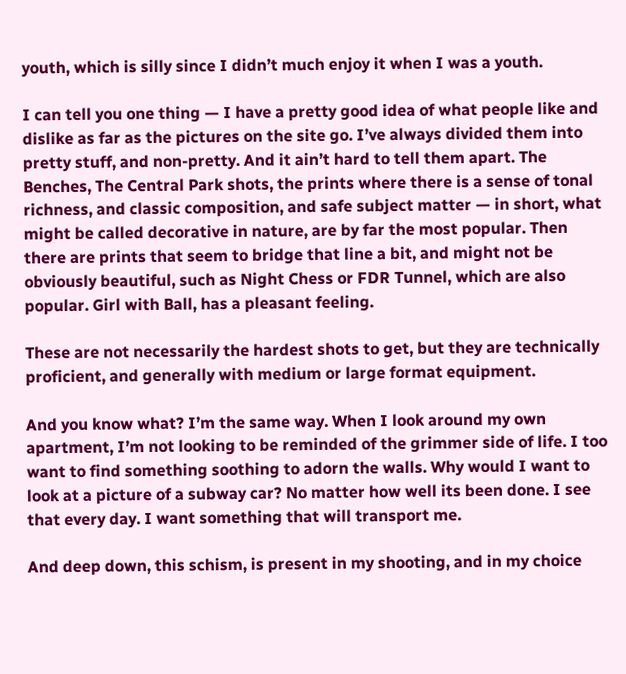youth, which is silly since I didn’t much enjoy it when I was a youth.

I can tell you one thing — I have a pretty good idea of what people like and dislike as far as the pictures on the site go. I’ve always divided them into pretty stuff, and non-pretty. And it ain’t hard to tell them apart. The Benches, The Central Park shots, the prints where there is a sense of tonal richness, and classic composition, and safe subject matter — in short, what might be called decorative in nature, are by far the most popular. Then there are prints that seem to bridge that line a bit, and might not be obviously beautiful, such as Night Chess or FDR Tunnel, which are also popular. Girl with Ball, has a pleasant feeling.

These are not necessarily the hardest shots to get, but they are technically proficient, and generally with medium or large format equipment.

And you know what? I’m the same way. When I look around my own apartment, I’m not looking to be reminded of the grimmer side of life. I too want to find something soothing to adorn the walls. Why would I want to look at a picture of a subway car? No matter how well its been done. I see that every day. I want something that will transport me.

And deep down, this schism, is present in my shooting, and in my choice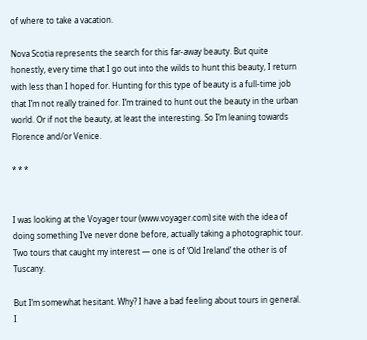of where to take a vacation.

Nova Scotia represents the search for this far-away beauty. But quite honestly, every time that I go out into the wilds to hunt this beauty, I return with less than I hoped for. Hunting for this type of beauty is a full-time job that I’m not really trained for. I’m trained to hunt out the beauty in the urban world. Or if not the beauty, at least the interesting. So I’m leaning towards Florence and/or Venice.

* * *


I was looking at the Voyager tour (www.voyager.com) site with the idea of doing something I’ve never done before, actually taking a photographic tour. Two tours that caught my interest — one is of ‘Old Ireland’ the other is of Tuscany.

But I’m somewhat hesitant. Why? I have a bad feeling about tours in general. I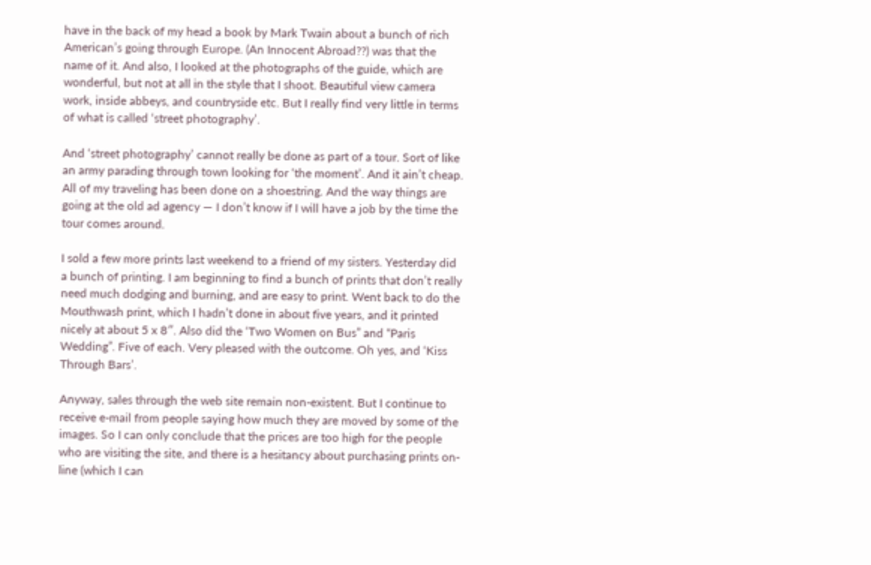have in the back of my head a book by Mark Twain about a bunch of rich American’s going through Europe. (An Innocent Abroad??) was that the name of it. And also, I looked at the photographs of the guide, which are wonderful, but not at all in the style that I shoot. Beautiful view camera work, inside abbeys, and countryside etc. But I really find very little in terms of what is called ‘street photography’.

And ‘street photography’ cannot really be done as part of a tour. Sort of like an army parading through town looking for ‘the moment’. And it ain’t cheap. All of my traveling has been done on a shoestring. And the way things are going at the old ad agency — I don’t know if I will have a job by the time the tour comes around.

I sold a few more prints last weekend to a friend of my sisters. Yesterday did a bunch of printing. I am beginning to find a bunch of prints that don’t really need much dodging and burning, and are easy to print. Went back to do the Mouthwash print, which I hadn’t done in about five years, and it printed nicely at about 5 x 8″. Also did the ‘Two Women on Bus” and “Paris Wedding”. Five of each. Very pleased with the outcome. Oh yes, and ‘Kiss Through Bars’.

Anyway, sales through the web site remain non-existent. But I continue to receive e-mail from people saying how much they are moved by some of the images. So I can only conclude that the prices are too high for the people who are visiting the site, and there is a hesitancy about purchasing prints on-line (which I can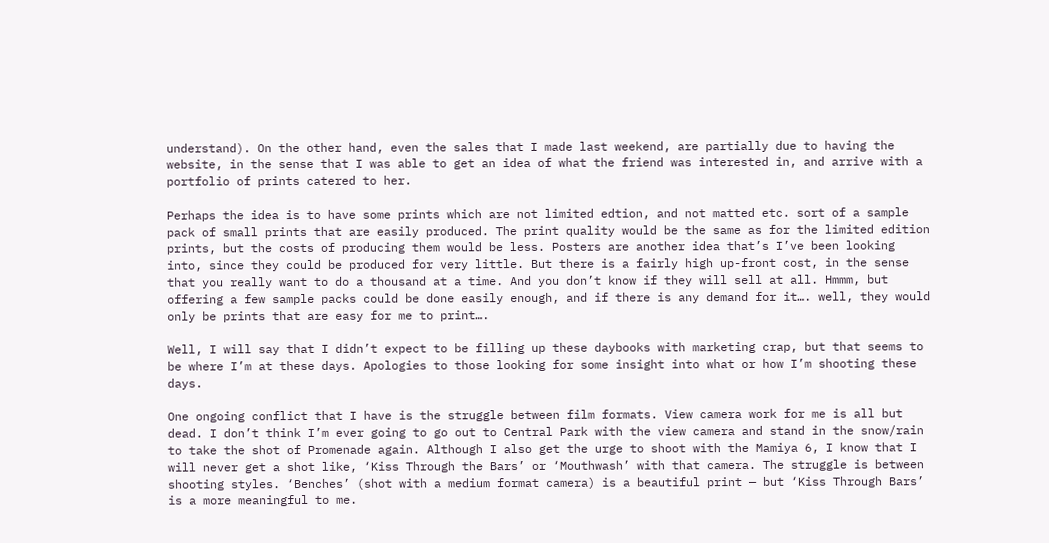understand). On the other hand, even the sales that I made last weekend, are partially due to having the website, in the sense that I was able to get an idea of what the friend was interested in, and arrive with a portfolio of prints catered to her.

Perhaps the idea is to have some prints which are not limited edtion, and not matted etc. sort of a sample pack of small prints that are easily produced. The print quality would be the same as for the limited edition prints, but the costs of producing them would be less. Posters are another idea that’s I’ve been looking into, since they could be produced for very little. But there is a fairly high up-front cost, in the sense that you really want to do a thousand at a time. And you don’t know if they will sell at all. Hmmm, but offering a few sample packs could be done easily enough, and if there is any demand for it…. well, they would only be prints that are easy for me to print….

Well, I will say that I didn’t expect to be filling up these daybooks with marketing crap, but that seems to be where I’m at these days. Apologies to those looking for some insight into what or how I’m shooting these days.

One ongoing conflict that I have is the struggle between film formats. View camera work for me is all but dead. I don’t think I’m ever going to go out to Central Park with the view camera and stand in the snow/rain to take the shot of Promenade again. Although I also get the urge to shoot with the Mamiya 6, I know that I will never get a shot like, ‘Kiss Through the Bars’ or ‘Mouthwash’ with that camera. The struggle is between shooting styles. ‘Benches’ (shot with a medium format camera) is a beautiful print — but ‘Kiss Through Bars’ is a more meaningful to me.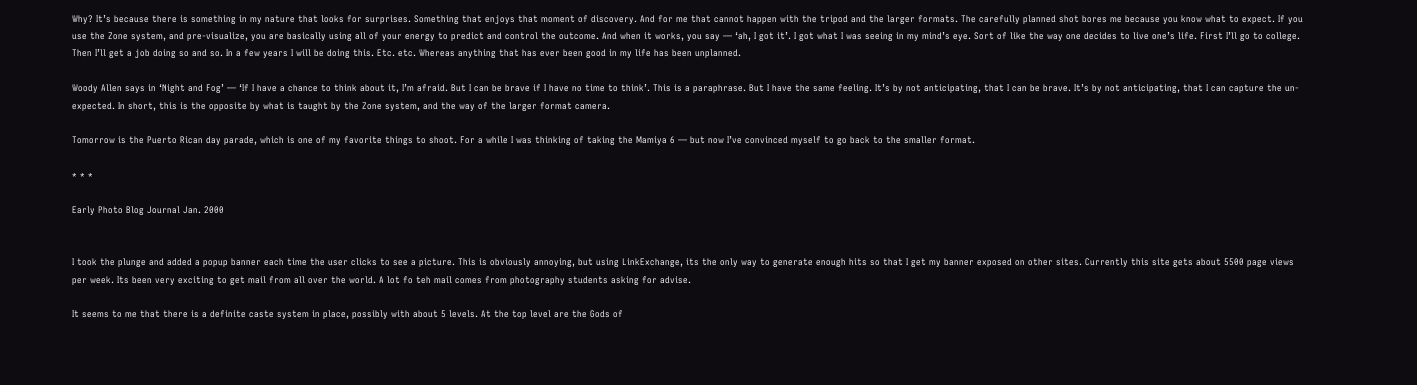Why? It’s because there is something in my nature that looks for surprises. Something that enjoys that moment of discovery. And for me that cannot happen with the tripod and the larger formats. The carefully planned shot bores me because you know what to expect. If you use the Zone system, and pre-visualize, you are basically using all of your energy to predict and control the outcome. And when it works, you say — ‘ah, I got it’. I got what I was seeing in my mind’s eye. Sort of like the way one decides to live one’s life. First I’ll go to college. Then I’ll get a job doing so and so. In a few years I will be doing this. Etc. etc. Whereas anything that has ever been good in my life has been unplanned.

Woody Allen says in ‘Night and Fog’ — ‘If I have a chance to think about it, I’m afraid. But I can be brave if I have no time to think’. This is a paraphrase. But I have the same feeling. It’s by not anticipating, that I can be brave. It’s by not anticipating, that I can capture the un-expected. In short, this is the opposite by what is taught by the Zone system, and the way of the larger format camera.

Tomorrow is the Puerto Rican day parade, which is one of my favorite things to shoot. For a while I was thinking of taking the Mamiya 6 — but now I’ve convinced myself to go back to the smaller format.

* * *

Early Photo Blog Journal Jan. 2000


I took the plunge and added a popup banner each time the user clicks to see a picture. This is obviously annoying, but using LinkExchange, its the only way to generate enough hits so that I get my banner exposed on other sites. Currently this site gets about 5500 page views per week. Its been very exciting to get mail from all over the world. A lot fo teh mail comes from photography students asking for advise.

It seems to me that there is a definite caste system in place, possibly with about 5 levels. At the top level are the Gods of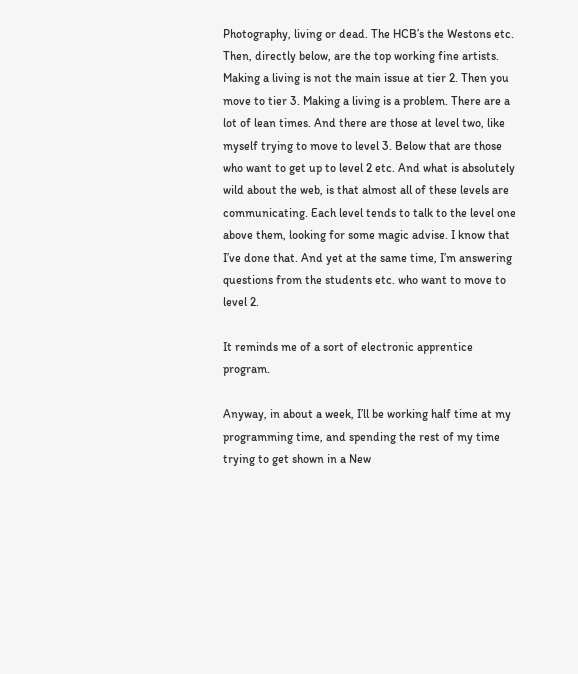Photography, living or dead. The HCB’s the Westons etc. Then, directly below, are the top working fine artists. Making a living is not the main issue at tier 2. Then you move to tier 3. Making a living is a problem. There are a lot of lean times. And there are those at level two, like myself trying to move to level 3. Below that are those who want to get up to level 2 etc. And what is absolutely wild about the web, is that almost all of these levels are communicating. Each level tends to talk to the level one above them, looking for some magic advise. I know that I’ve done that. And yet at the same time, I’m answering questions from the students etc. who want to move to level 2.

It reminds me of a sort of electronic apprentice program.

Anyway, in about a week, I’ll be working half time at my programming time, and spending the rest of my time trying to get shown in a New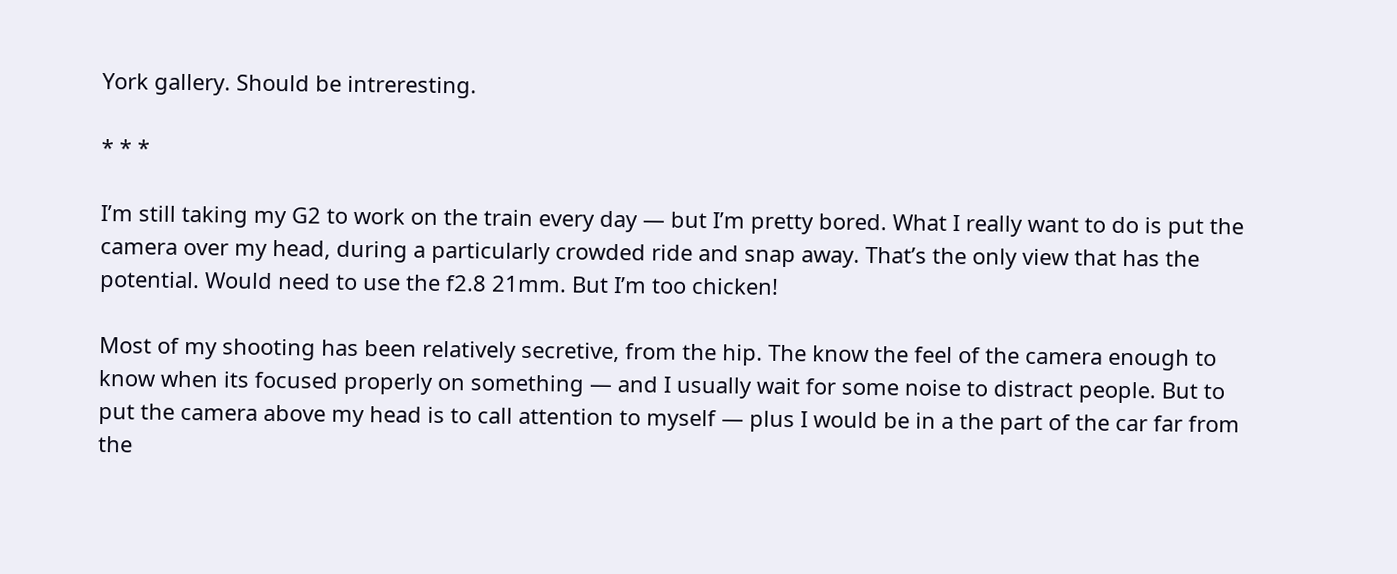York gallery. Should be intreresting.

* * *

I’m still taking my G2 to work on the train every day — but I’m pretty bored. What I really want to do is put the camera over my head, during a particularly crowded ride and snap away. That’s the only view that has the potential. Would need to use the f2.8 21mm. But I’m too chicken!

Most of my shooting has been relatively secretive, from the hip. The know the feel of the camera enough to know when its focused properly on something — and I usually wait for some noise to distract people. But to put the camera above my head is to call attention to myself — plus I would be in a the part of the car far from the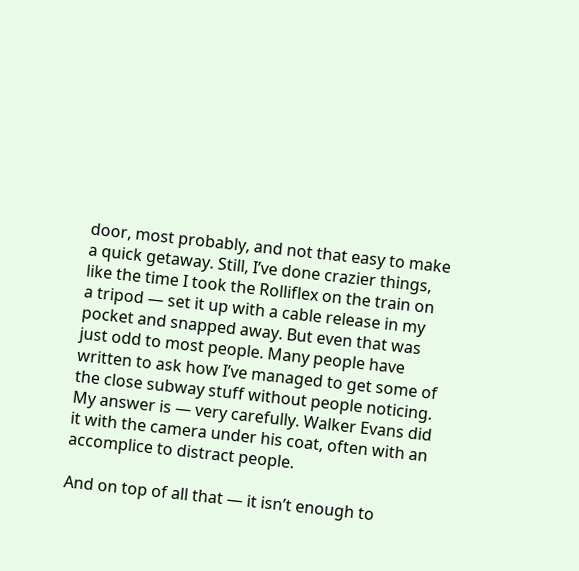door, most probably, and not that easy to make a quick getaway. Still, I’ve done crazier things, like the time I took the Rolliflex on the train on a tripod — set it up with a cable release in my pocket and snapped away. But even that was just odd to most people. Many people have written to ask how I’ve managed to get some of the close subway stuff without people noticing. My answer is — very carefully. Walker Evans did it with the camera under his coat, often with an accomplice to distract people.

And on top of all that — it isn’t enough to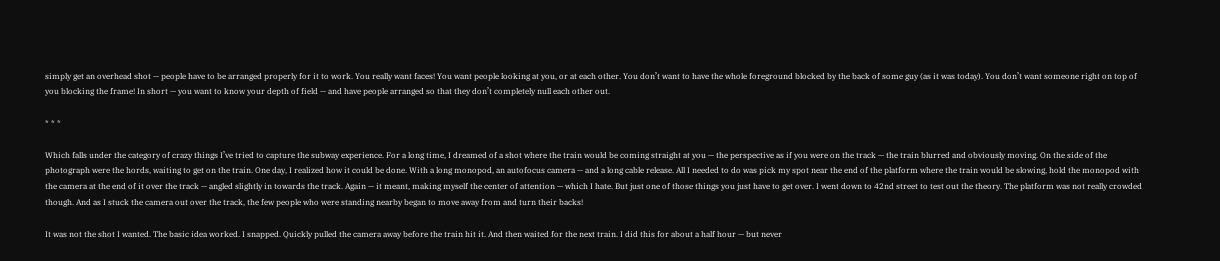simply get an overhead shot — people have to be arranged properly for it to work. You really want faces! You want people looking at you, or at each other. You don’t want to have the whole foreground blocked by the back of some guy (as it was today). You don’t want someone right on top of you blocking the frame! In short — you want to know your depth of field — and have people arranged so that they don’t completely null each other out.

* * *

Which falls under the category of crazy things I’ve tried to capture the subway experience. For a long time, I dreamed of a shot where the train would be coming straight at you — the perspective as if you were on the track — the train blurred and obviously moving. On the side of the photograph were the hords, waiting to get on the train. One day, I realized how it could be done. With a long monopod, an autofocus camera — and a long cable release. All I needed to do was pick my spot near the end of the platform where the train would be slowing, hold the monopod with the camera at the end of it over the track — angled slightly in towards the track. Again — it meant, making myself the center of attention — which I hate. But just one of those things you just have to get over. I went down to 42nd street to test out the theory. The platform was not really crowded though. And as I stuck the camera out over the track, the few people who were standing nearby began to move away from and turn their backs!

It was not the shot I wanted. The basic idea worked. I snapped. Quickly pulled the camera away before the train hit it. And then waited for the next train. I did this for about a half hour — but never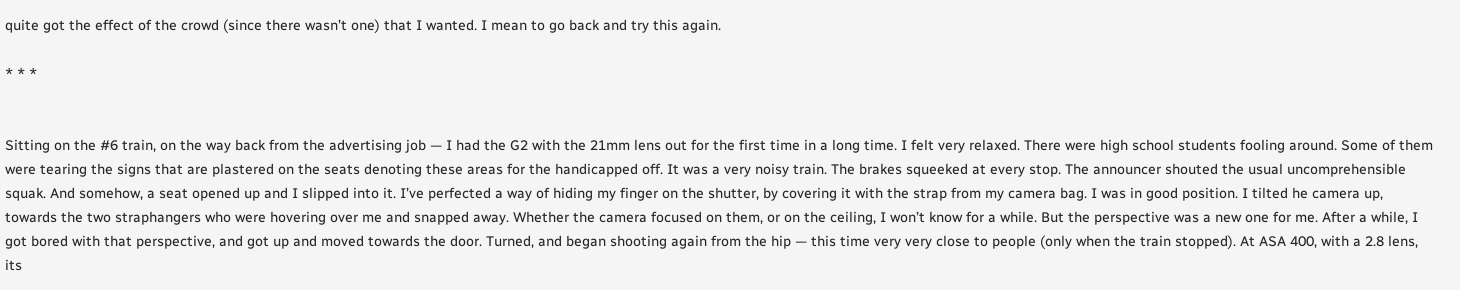quite got the effect of the crowd (since there wasn’t one) that I wanted. I mean to go back and try this again.

* * *


Sitting on the #6 train, on the way back from the advertising job — I had the G2 with the 21mm lens out for the first time in a long time. I felt very relaxed. There were high school students fooling around. Some of them were tearing the signs that are plastered on the seats denoting these areas for the handicapped off. It was a very noisy train. The brakes squeeked at every stop. The announcer shouted the usual uncomprehensible squak. And somehow, a seat opened up and I slipped into it. I’ve perfected a way of hiding my finger on the shutter, by covering it with the strap from my camera bag. I was in good position. I tilted he camera up, towards the two straphangers who were hovering over me and snapped away. Whether the camera focused on them, or on the ceiling, I won’t know for a while. But the perspective was a new one for me. After a while, I got bored with that perspective, and got up and moved towards the door. Turned, and began shooting again from the hip — this time very very close to people (only when the train stopped). At ASA 400, with a 2.8 lens, its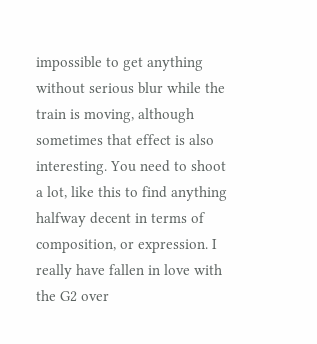impossible to get anything without serious blur while the train is moving, although sometimes that effect is also interesting. You need to shoot a lot, like this to find anything halfway decent in terms of composition, or expression. I really have fallen in love with the G2 over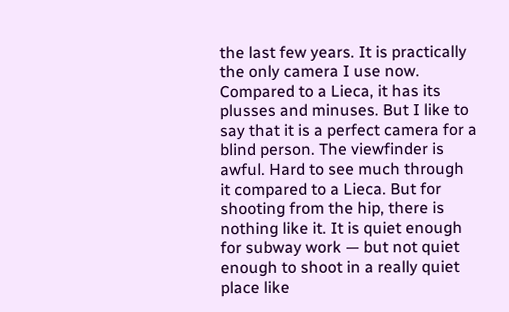the last few years. It is practically the only camera I use now. Compared to a Lieca, it has its plusses and minuses. But I like to say that it is a perfect camera for a blind person. The viewfinder is awful. Hard to see much through it compared to a Lieca. But for shooting from the hip, there is nothing like it. It is quiet enough for subway work — but not quiet enough to shoot in a really quiet place like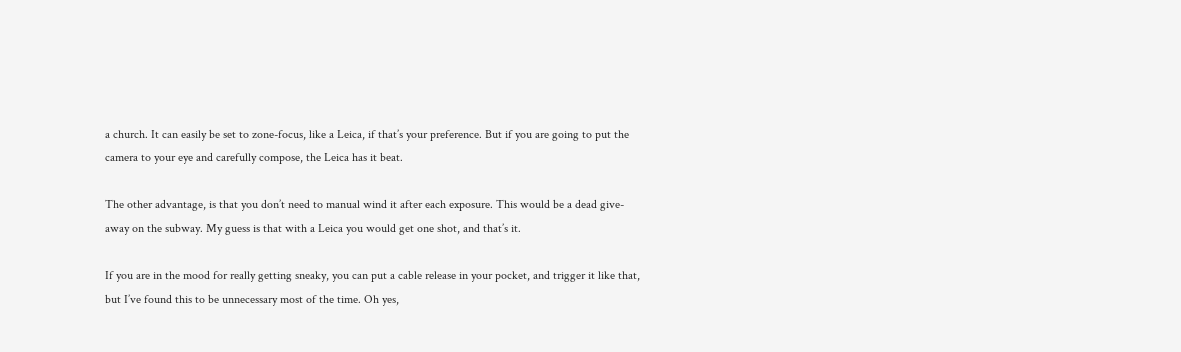a church. It can easily be set to zone-focus, like a Leica, if that’s your preference. But if you are going to put the camera to your eye and carefully compose, the Leica has it beat.

The other advantage, is that you don’t need to manual wind it after each exposure. This would be a dead give-away on the subway. My guess is that with a Leica you would get one shot, and that’s it.

If you are in the mood for really getting sneaky, you can put a cable release in your pocket, and trigger it like that, but I’ve found this to be unnecessary most of the time. Oh yes,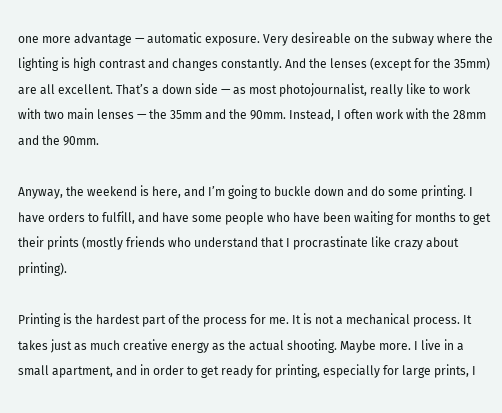one more advantage — automatic exposure. Very desireable on the subway where the lighting is high contrast and changes constantly. And the lenses (except for the 35mm) are all excellent. That’s a down side — as most photojournalist, really like to work with two main lenses — the 35mm and the 90mm. Instead, I often work with the 28mm and the 90mm.

Anyway, the weekend is here, and I’m going to buckle down and do some printing. I have orders to fulfill, and have some people who have been waiting for months to get their prints (mostly friends who understand that I procrastinate like crazy about printing).

Printing is the hardest part of the process for me. It is not a mechanical process. It takes just as much creative energy as the actual shooting. Maybe more. I live in a small apartment, and in order to get ready for printing, especially for large prints, I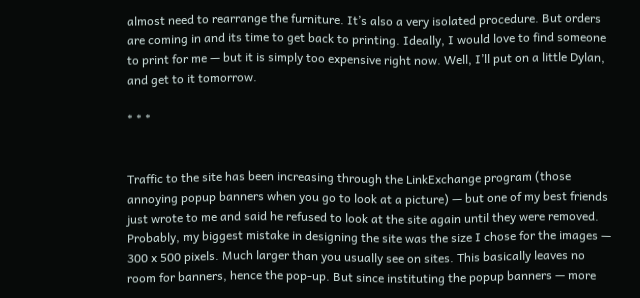almost need to rearrange the furniture. It’s also a very isolated procedure. But orders are coming in and its time to get back to printing. Ideally, I would love to find someone to print for me — but it is simply too expensive right now. Well, I’ll put on a little Dylan, and get to it tomorrow.

* * *


Traffic to the site has been increasing through the LinkExchange program (those annoying popup banners when you go to look at a picture) — but one of my best friends just wrote to me and said he refused to look at the site again until they were removed. Probably, my biggest mistake in designing the site was the size I chose for the images — 300 x 500 pixels. Much larger than you usually see on sites. This basically leaves no room for banners, hence the pop-up. But since instituting the popup banners — more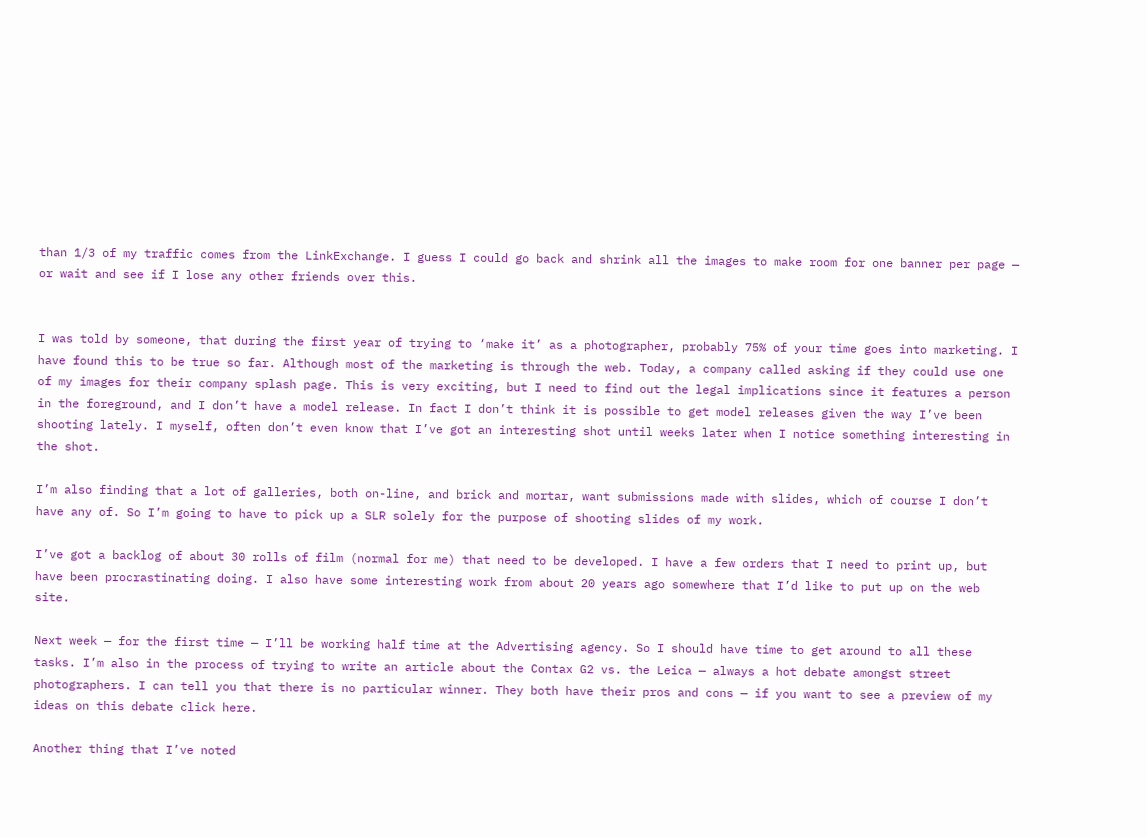than 1/3 of my traffic comes from the LinkExchange. I guess I could go back and shrink all the images to make room for one banner per page — or wait and see if I lose any other friends over this.


I was told by someone, that during the first year of trying to ‘make it’ as a photographer, probably 75% of your time goes into marketing. I have found this to be true so far. Although most of the marketing is through the web. Today, a company called asking if they could use one of my images for their company splash page. This is very exciting, but I need to find out the legal implications since it features a person in the foreground, and I don’t have a model release. In fact I don’t think it is possible to get model releases given the way I’ve been shooting lately. I myself, often don’t even know that I’ve got an interesting shot until weeks later when I notice something interesting in the shot.

I’m also finding that a lot of galleries, both on-line, and brick and mortar, want submissions made with slides, which of course I don’t have any of. So I’m going to have to pick up a SLR solely for the purpose of shooting slides of my work.

I’ve got a backlog of about 30 rolls of film (normal for me) that need to be developed. I have a few orders that I need to print up, but have been procrastinating doing. I also have some interesting work from about 20 years ago somewhere that I’d like to put up on the web site.

Next week — for the first time — I’ll be working half time at the Advertising agency. So I should have time to get around to all these tasks. I’m also in the process of trying to write an article about the Contax G2 vs. the Leica — always a hot debate amongst street photographers. I can tell you that there is no particular winner. They both have their pros and cons — if you want to see a preview of my ideas on this debate click here.

Another thing that I’ve noted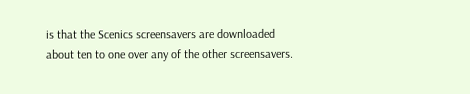is that the Scenics screensavers are downloaded about ten to one over any of the other screensavers.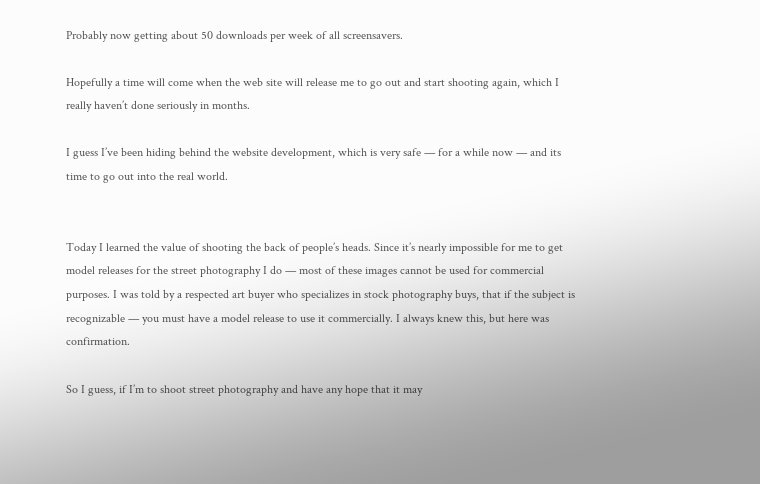Probably now getting about 50 downloads per week of all screensavers.

Hopefully a time will come when the web site will release me to go out and start shooting again, which I really haven’t done seriously in months.

I guess I’ve been hiding behind the website development, which is very safe — for a while now — and its time to go out into the real world.


Today I learned the value of shooting the back of people’s heads. Since it’s nearly impossible for me to get model releases for the street photography I do — most of these images cannot be used for commercial purposes. I was told by a respected art buyer who specializes in stock photography buys, that if the subject is recognizable — you must have a model release to use it commercially. I always knew this, but here was confirmation.

So I guess, if I’m to shoot street photography and have any hope that it may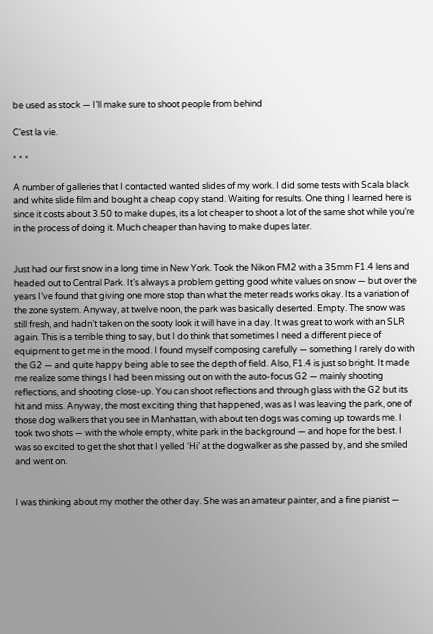be used as stock — I’ll make sure to shoot people from behind

C’est la vie.

* * *

A number of galleries that I contacted wanted slides of my work. I did some tests with Scala black and white slide film and bought a cheap copy stand. Waiting for results. One thing I learned here is since it costs about 3.50 to make dupes, its a lot cheaper to shoot a lot of the same shot while you’re in the process of doing it. Much cheaper than having to make dupes later.


Just had our first snow in a long time in New York. Took the Nikon FM2 with a 35mm F1.4 lens and headed out to Central Park. It’s always a problem getting good white values on snow — but over the years I’ve found that giving one more stop than what the meter reads works okay. Its a variation of the zone system. Anyway, at twelve noon, the park was basically deserted. Empty. The snow was still fresh, and hadn’t taken on the sooty look it will have in a day. It was great to work with an SLR again. This is a terrible thing to say, but I do think that sometimes I need a different piece of equipment to get me in the mood. I found myself composing carefully — something I rarely do with the G2 — and quite happy being able to see the depth of field. Also, F1.4 is just so bright. It made me realize some things I had been missing out on with the auto-focus G2 — mainly shooting reflections, and shooting close-up. You can shoot reflections and through glass with the G2 but its hit and miss. Anyway, the most exciting thing that happened, was as I was leaving the park, one of those dog walkers that you see in Manhattan, with about ten dogs was coming up towards me. I took two shots — with the whole empty, white park in the background — and hope for the best. I was so excited to get the shot that I yelled ‘Hi’ at the dogwalker as she passed by, and she smiled and went on.


I was thinking about my mother the other day. She was an amateur painter, and a fine pianist —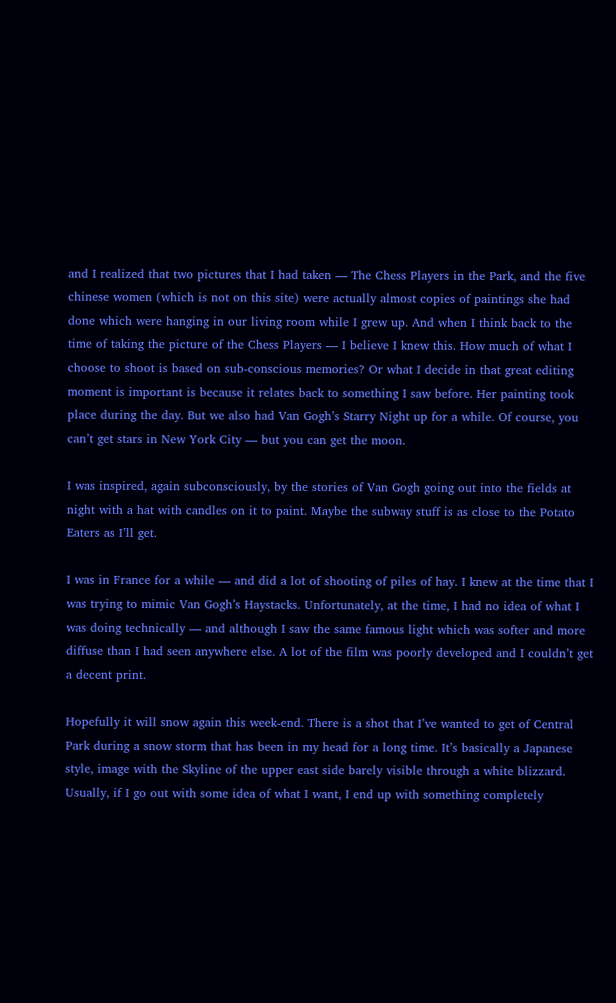and I realized that two pictures that I had taken — The Chess Players in the Park, and the five chinese women (which is not on this site) were actually almost copies of paintings she had done which were hanging in our living room while I grew up. And when I think back to the time of taking the picture of the Chess Players — I believe I knew this. How much of what I choose to shoot is based on sub-conscious memories? Or what I decide in that great editing moment is important is because it relates back to something I saw before. Her painting took place during the day. But we also had Van Gogh’s Starry Night up for a while. Of course, you can’t get stars in New York City — but you can get the moon.

I was inspired, again subconsciously, by the stories of Van Gogh going out into the fields at night with a hat with candles on it to paint. Maybe the subway stuff is as close to the Potato Eaters as I’ll get.

I was in France for a while — and did a lot of shooting of piles of hay. I knew at the time that I was trying to mimic Van Gogh’s Haystacks. Unfortunately, at the time, I had no idea of what I was doing technically — and although I saw the same famous light which was softer and more diffuse than I had seen anywhere else. A lot of the film was poorly developed and I couldn’t get a decent print.

Hopefully it will snow again this week-end. There is a shot that I’ve wanted to get of Central Park during a snow storm that has been in my head for a long time. It’s basically a Japanese style, image with the Skyline of the upper east side barely visible through a white blizzard. Usually, if I go out with some idea of what I want, I end up with something completely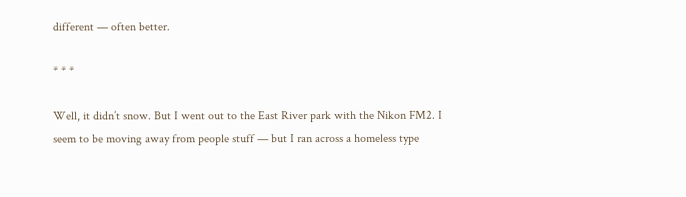different — often better.

* * *

Well, it didn’t snow. But I went out to the East River park with the Nikon FM2. I seem to be moving away from people stuff — but I ran across a homeless type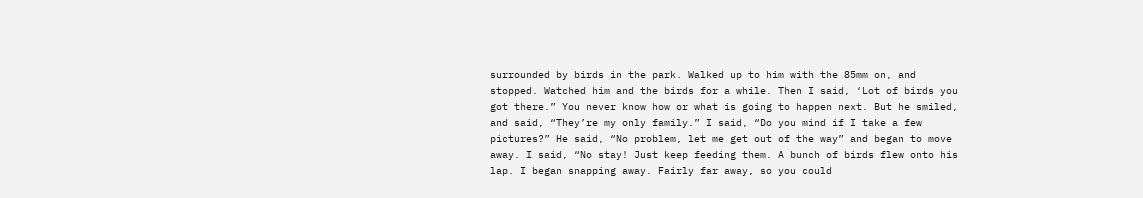surrounded by birds in the park. Walked up to him with the 85mm on, and stopped. Watched him and the birds for a while. Then I said, ‘Lot of birds you got there.” You never know how or what is going to happen next. But he smiled, and said, “They’re my only family.” I said, “Do you mind if I take a few pictures?” He said, “No problem, let me get out of the way” and began to move away. I said, “No stay! Just keep feeding them. A bunch of birds flew onto his lap. I began snapping away. Fairly far away, so you could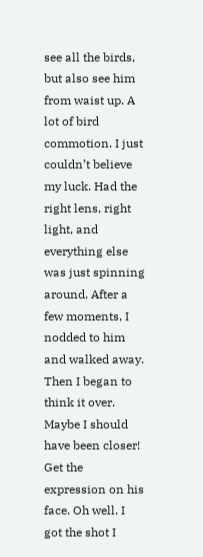see all the birds, but also see him from waist up. A lot of bird commotion. I just couldn’t believe my luck. Had the right lens, right light, and everything else was just spinning around. After a few moments, I nodded to him and walked away. Then I began to think it over. Maybe I should have been closer! Get the expression on his face. Oh well. I got the shot I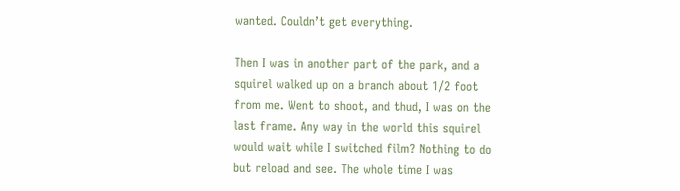wanted. Couldn’t get everything.

Then I was in another part of the park, and a squirel walked up on a branch about 1/2 foot from me. Went to shoot, and thud, I was on the last frame. Any way in the world this squirel would wait while I switched film? Nothing to do but reload and see. The whole time I was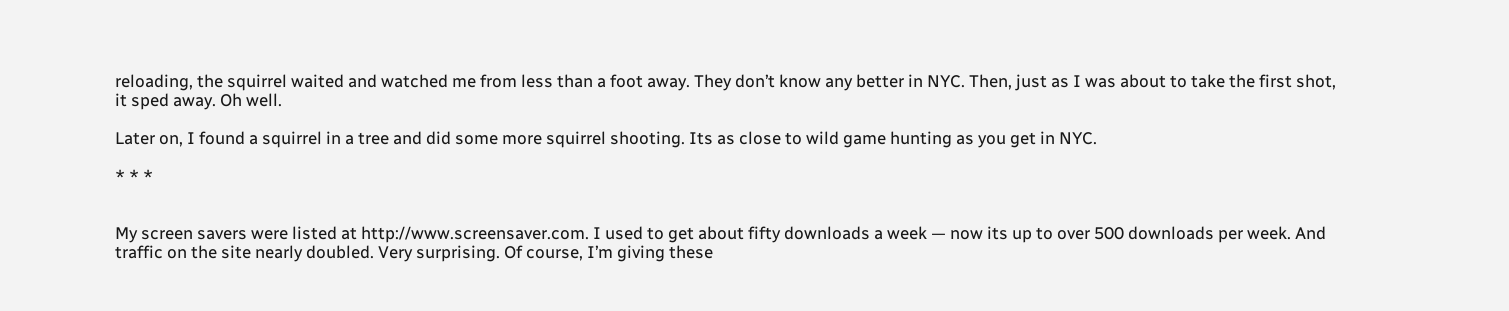reloading, the squirrel waited and watched me from less than a foot away. They don’t know any better in NYC. Then, just as I was about to take the first shot, it sped away. Oh well.

Later on, I found a squirrel in a tree and did some more squirrel shooting. Its as close to wild game hunting as you get in NYC.

* * *


My screen savers were listed at http://www.screensaver.com. I used to get about fifty downloads a week — now its up to over 500 downloads per week. And traffic on the site nearly doubled. Very surprising. Of course, I’m giving these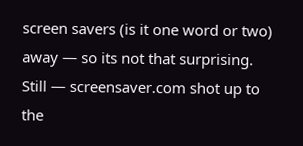screen savers (is it one word or two) away — so its not that surprising. Still — screensaver.com shot up to the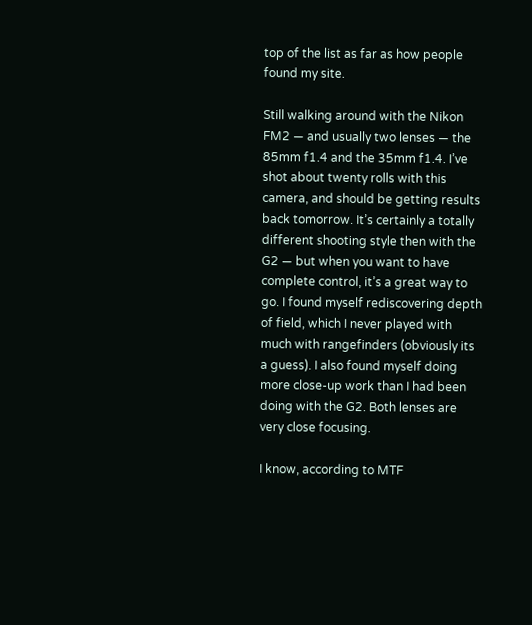top of the list as far as how people found my site.

Still walking around with the Nikon FM2 — and usually two lenses — the 85mm f1.4 and the 35mm f1.4. I’ve shot about twenty rolls with this camera, and should be getting results back tomorrow. It’s certainly a totally different shooting style then with the G2 — but when you want to have complete control, it’s a great way to go. I found myself rediscovering depth of field, which I never played with much with rangefinders (obviously its a guess). I also found myself doing more close-up work than I had been doing with the G2. Both lenses are very close focusing.

I know, according to MTF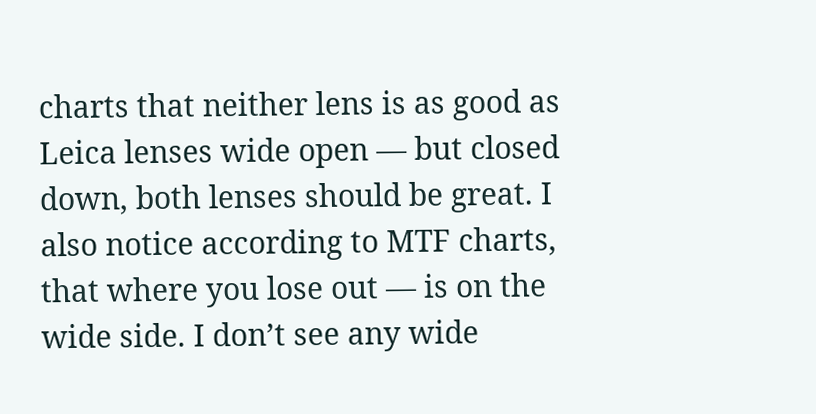charts that neither lens is as good as Leica lenses wide open — but closed down, both lenses should be great. I also notice according to MTF charts, that where you lose out — is on the wide side. I don’t see any wide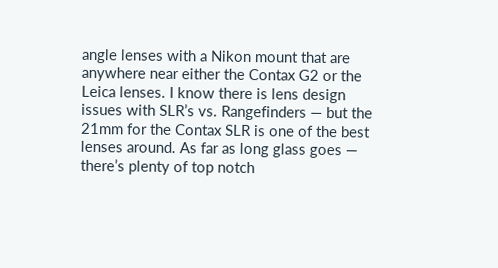angle lenses with a Nikon mount that are anywhere near either the Contax G2 or the Leica lenses. I know there is lens design issues with SLR’s vs. Rangefinders — but the 21mm for the Contax SLR is one of the best lenses around. As far as long glass goes — there’s plenty of top notch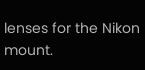lenses for the Nikon mount.